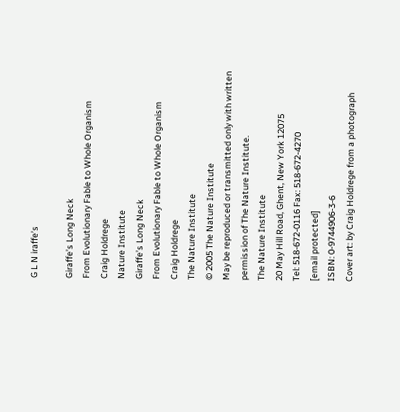G L N iraffe’s

Giraffe’s Long Neck
From Evolutionary Fable to Whole Organism
Craig Holdrege
Nature Institute
Giraffe’s Long Neck
From Evolutionary Fable to Whole Organism
Craig Holdrege
The Nature Institute
© 2005 The Nature Institute
May be reproduced or transmitted only with written
permission of The Nature Institute.
The Nature Institute
20 May Hill Road, Ghent, New York 12075
Tel: 518-672-0116 Fax: 518-672-4270
[email protected]
ISBN: 0-9744906-3-6
Cover art: by Craig Holdrege from a photograph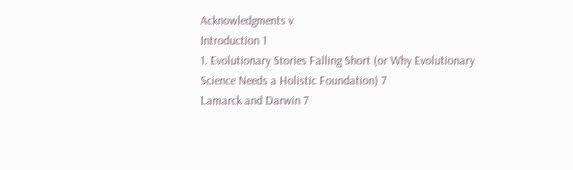Acknowledgments v
Introduction 1
1. Evolutionary Stories Falling Short (or Why Evolutionary
Science Needs a Holistic Foundation) 7
Lamarck and Darwin 7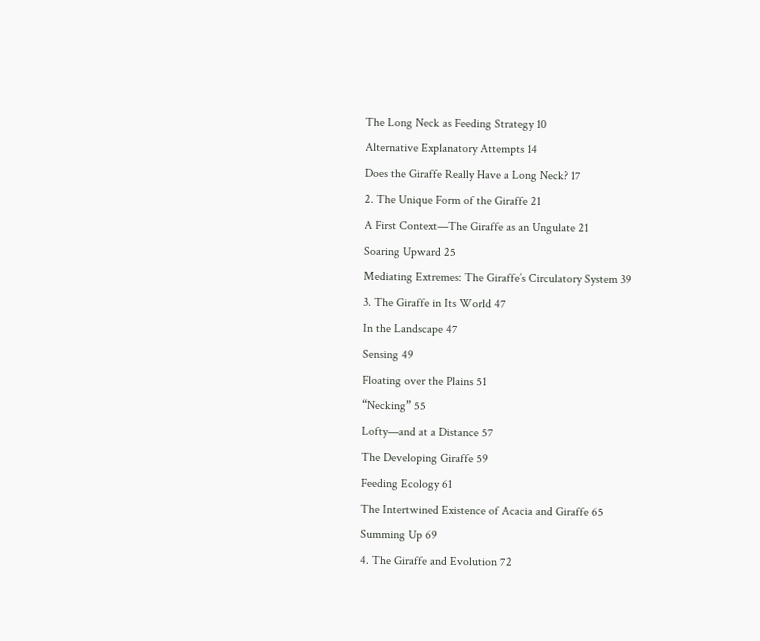The Long Neck as Feeding Strategy 10
Alternative Explanatory Attempts 14
Does the Giraffe Really Have a Long Neck? 17
2. The Unique Form of the Giraffe 21
A First Context—The Giraffe as an Ungulate 21
Soaring Upward 25
Mediating Extremes: The Giraffe’s Circulatory System 39
3. The Giraffe in Its World 47
In the Landscape 47
Sensing 49
Floating over the Plains 51
“Necking” 55
Lofty—and at a Distance 57
The Developing Giraffe 59
Feeding Ecology 61
The Intertwined Existence of Acacia and Giraffe 65
Summing Up 69
4. The Giraffe and Evolution 72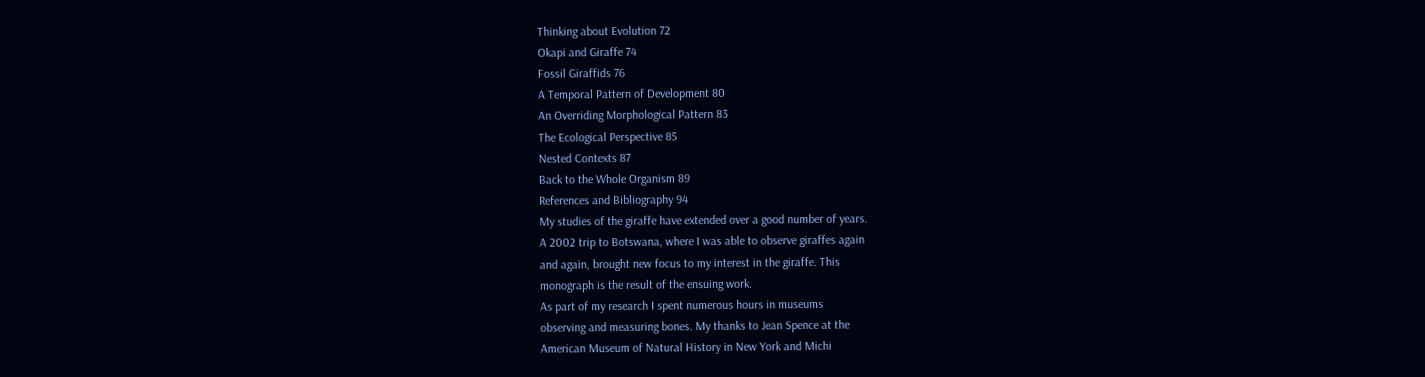Thinking about Evolution 72
Okapi and Giraffe 74
Fossil Giraffids 76
A Temporal Pattern of Development 80
An Overriding Morphological Pattern 83
The Ecological Perspective 85
Nested Contexts 87
Back to the Whole Organism 89
References and Bibliography 94
My studies of the giraffe have extended over a good number of years.
A 2002 trip to Botswana, where I was able to observe giraffes again
and again, brought new focus to my interest in the giraffe. This
monograph is the result of the ensuing work.
As part of my research I spent numerous hours in museums
observing and measuring bones. My thanks to Jean Spence at the
American Museum of Natural History in New York and Michi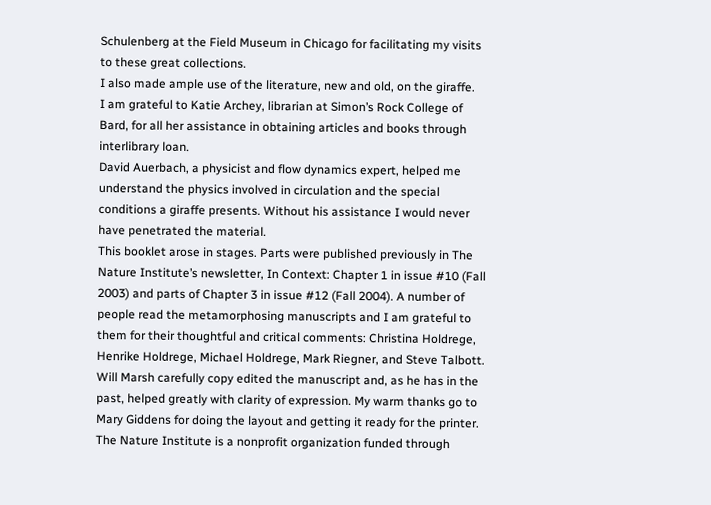Schulenberg at the Field Museum in Chicago for facilitating my visits
to these great collections.
I also made ample use of the literature, new and old, on the giraffe.
I am grateful to Katie Archey, librarian at Simon’s Rock College of
Bard, for all her assistance in obtaining articles and books through
interlibrary loan.
David Auerbach, a physicist and flow dynamics expert, helped me
understand the physics involved in circulation and the special
conditions a giraffe presents. Without his assistance I would never
have penetrated the material.
This booklet arose in stages. Parts were published previously in The
Nature Institute’s newsletter, In Context: Chapter 1 in issue #10 (Fall
2003) and parts of Chapter 3 in issue #12 (Fall 2004). A number of
people read the metamorphosing manuscripts and I am grateful to
them for their thoughtful and critical comments: Christina Holdrege,
Henrike Holdrege, Michael Holdrege, Mark Riegner, and Steve Talbott.
Will Marsh carefully copy edited the manuscript and, as he has in the
past, helped greatly with clarity of expression. My warm thanks go to
Mary Giddens for doing the layout and getting it ready for the printer.
The Nature Institute is a nonprofit organization funded through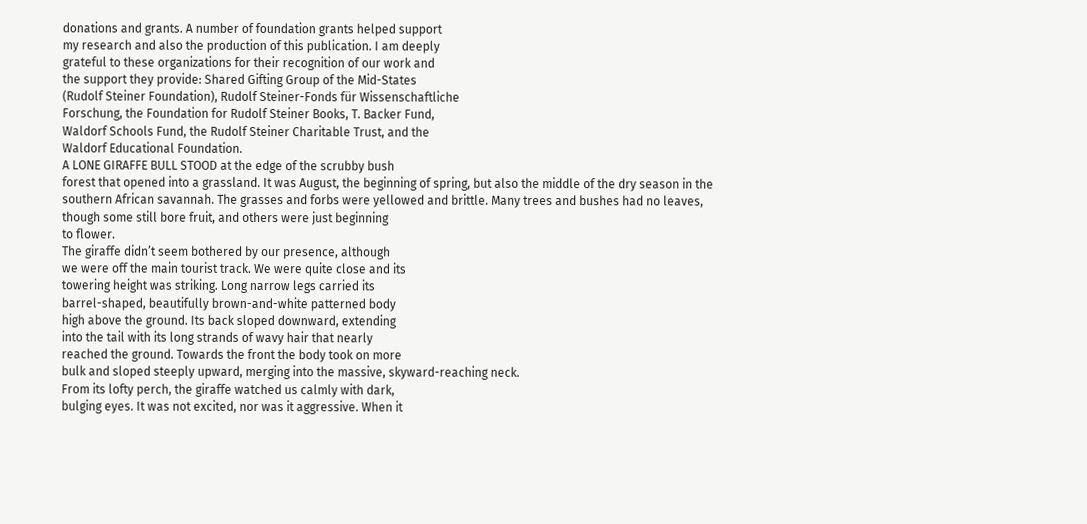donations and grants. A number of foundation grants helped support
my research and also the production of this publication. I am deeply
grateful to these organizations for their recognition of our work and
the support they provide: Shared Gifting Group of the Mid-States
(Rudolf Steiner Foundation), Rudolf Steiner-Fonds für Wissenschaftliche
Forschung, the Foundation for Rudolf Steiner Books, T. Backer Fund,
Waldorf Schools Fund, the Rudolf Steiner Charitable Trust, and the
Waldorf Educational Foundation.
A LONE GIRAFFE BULL STOOD at the edge of the scrubby bush
forest that opened into a grassland. It was August, the beginning of spring, but also the middle of the dry season in the
southern African savannah. The grasses and forbs were yellowed and brittle. Many trees and bushes had no leaves,
though some still bore fruit, and others were just beginning
to flower.
The giraffe didn’t seem bothered by our presence, although
we were off the main tourist track. We were quite close and its
towering height was striking. Long narrow legs carried its
barrel-shaped, beautifully brown-and-white patterned body
high above the ground. Its back sloped downward, extending
into the tail with its long strands of wavy hair that nearly
reached the ground. Towards the front the body took on more
bulk and sloped steeply upward, merging into the massive, skyward-reaching neck.
From its lofty perch, the giraffe watched us calmly with dark,
bulging eyes. It was not excited, nor was it aggressive. When it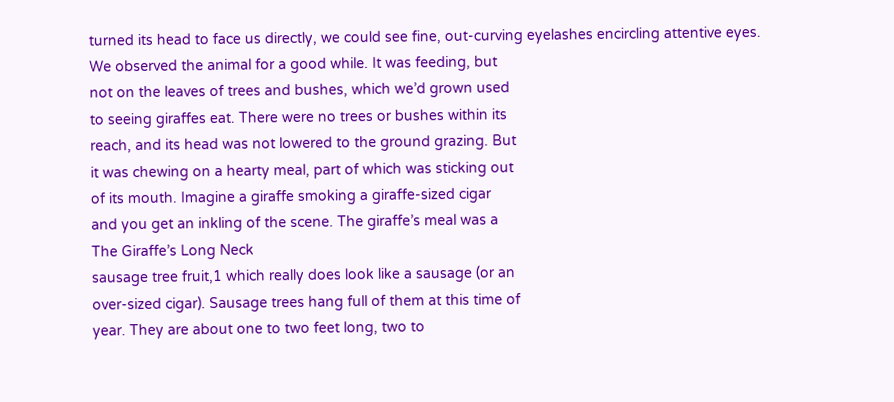turned its head to face us directly, we could see fine, out-curving eyelashes encircling attentive eyes.
We observed the animal for a good while. It was feeding, but
not on the leaves of trees and bushes, which we’d grown used
to seeing giraffes eat. There were no trees or bushes within its
reach, and its head was not lowered to the ground grazing. But
it was chewing on a hearty meal, part of which was sticking out
of its mouth. Imagine a giraffe smoking a giraffe-sized cigar
and you get an inkling of the scene. The giraffe’s meal was a
The Giraffe’s Long Neck
sausage tree fruit,1 which really does look like a sausage (or an
over-sized cigar). Sausage trees hang full of them at this time of
year. They are about one to two feet long, two to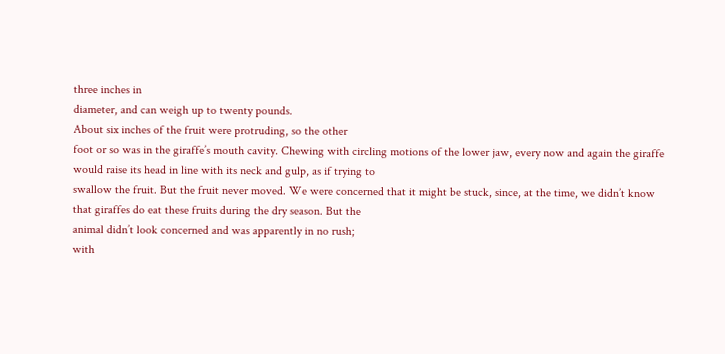three inches in
diameter, and can weigh up to twenty pounds.
About six inches of the fruit were protruding, so the other
foot or so was in the giraffe’s mouth cavity. Chewing with circling motions of the lower jaw, every now and again the giraffe
would raise its head in line with its neck and gulp, as if trying to
swallow the fruit. But the fruit never moved. We were concerned that it might be stuck, since, at the time, we didn’t know
that giraffes do eat these fruits during the dry season. But the
animal didn’t look concerned and was apparently in no rush;
with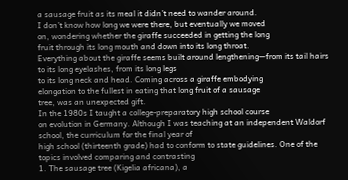a sausage fruit as its meal it didn’t need to wander around.
I don’t know how long we were there, but eventually we moved
on, wondering whether the giraffe succeeded in getting the long
fruit through its long mouth and down into its long throat.
Everything about the giraffe seems built around lengthening—from its tail hairs to its long eyelashes, from its long legs
to its long neck and head. Coming across a giraffe embodying
elongation to the fullest in eating that long fruit of a sausage
tree, was an unexpected gift.
In the 1980s I taught a college-preparatory high school course
on evolution in Germany. Although I was teaching at an independent Waldorf school, the curriculum for the final year of
high school (thirteenth grade) had to conform to state guidelines. One of the topics involved comparing and contrasting
1. The sausage tree (Kigelia africana), a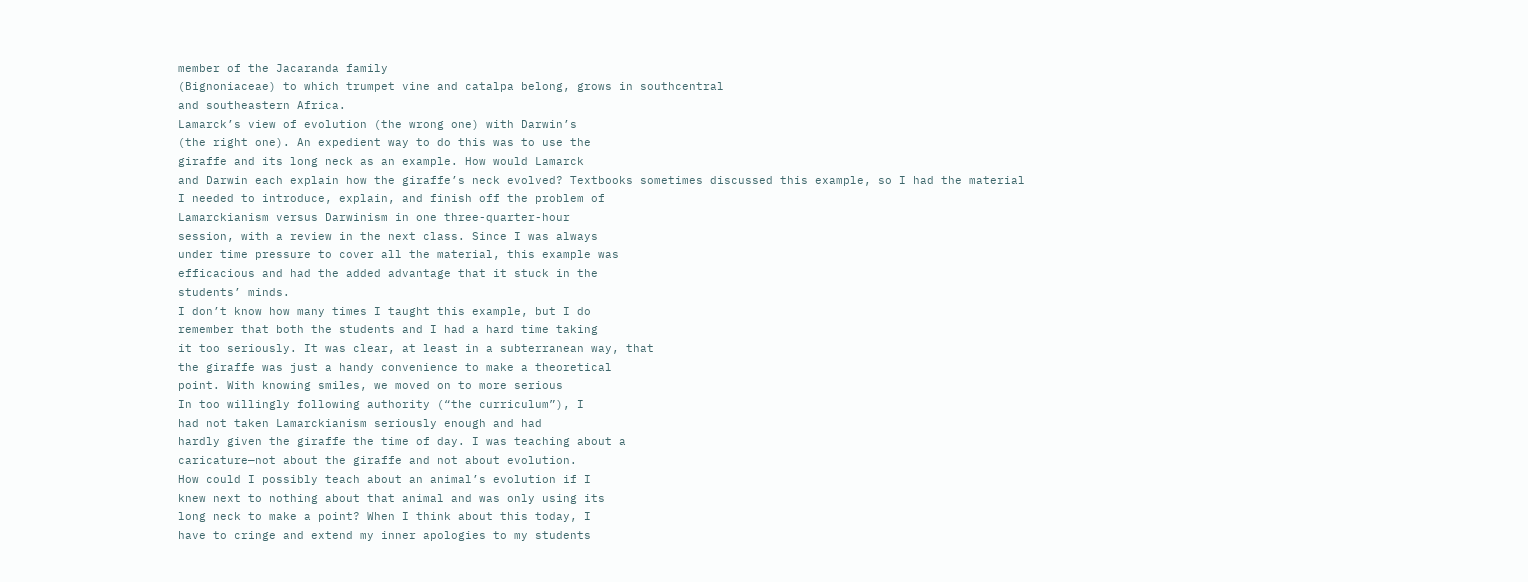member of the Jacaranda family
(Bignoniaceae) to which trumpet vine and catalpa belong, grows in southcentral
and southeastern Africa.
Lamarck’s view of evolution (the wrong one) with Darwin’s
(the right one). An expedient way to do this was to use the
giraffe and its long neck as an example. How would Lamarck
and Darwin each explain how the giraffe’s neck evolved? Textbooks sometimes discussed this example, so I had the material
I needed to introduce, explain, and finish off the problem of
Lamarckianism versus Darwinism in one three-quarter-hour
session, with a review in the next class. Since I was always
under time pressure to cover all the material, this example was
efficacious and had the added advantage that it stuck in the
students’ minds.
I don’t know how many times I taught this example, but I do
remember that both the students and I had a hard time taking
it too seriously. It was clear, at least in a subterranean way, that
the giraffe was just a handy convenience to make a theoretical
point. With knowing smiles, we moved on to more serious
In too willingly following authority (“the curriculum”), I
had not taken Lamarckianism seriously enough and had
hardly given the giraffe the time of day. I was teaching about a
caricature—not about the giraffe and not about evolution.
How could I possibly teach about an animal’s evolution if I
knew next to nothing about that animal and was only using its
long neck to make a point? When I think about this today, I
have to cringe and extend my inner apologies to my students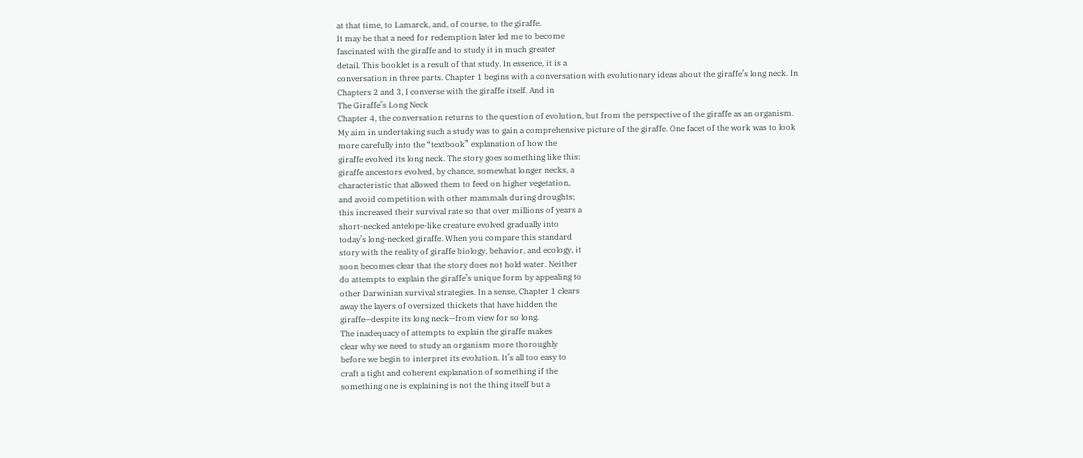at that time, to Lamarck, and, of course, to the giraffe.
It may be that a need for redemption later led me to become
fascinated with the giraffe and to study it in much greater
detail. This booklet is a result of that study. In essence, it is a
conversation in three parts. Chapter 1 begins with a conversation with evolutionary ideas about the giraffe’s long neck. In
Chapters 2 and 3, I converse with the giraffe itself. And in
The Giraffe’s Long Neck
Chapter 4, the conversation returns to the question of evolution, but from the perspective of the giraffe as an organism.
My aim in undertaking such a study was to gain a comprehensive picture of the giraffe. One facet of the work was to look
more carefully into the “textbook” explanation of how the
giraffe evolved its long neck. The story goes something like this:
giraffe ancestors evolved, by chance, somewhat longer necks, a
characteristic that allowed them to feed on higher vegetation,
and avoid competition with other mammals during droughts;
this increased their survival rate so that over millions of years a
short-necked antelope-like creature evolved gradually into
today’s long-necked giraffe. When you compare this standard
story with the reality of giraffe biology, behavior, and ecology, it
soon becomes clear that the story does not hold water. Neither
do attempts to explain the giraffe’s unique form by appealing to
other Darwinian survival strategies. In a sense, Chapter 1 clears
away the layers of oversized thickets that have hidden the
giraffe—despite its long neck—from view for so long.
The inadequacy of attempts to explain the giraffe makes
clear why we need to study an organism more thoroughly
before we begin to interpret its evolution. It’s all too easy to
craft a tight and coherent explanation of something if the
something one is explaining is not the thing itself but a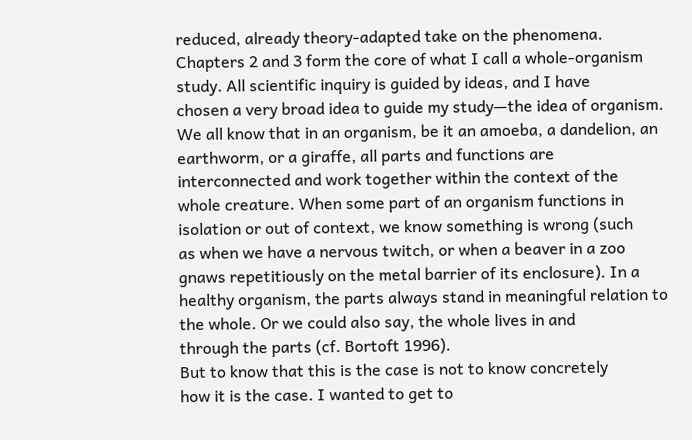reduced, already theory-adapted take on the phenomena.
Chapters 2 and 3 form the core of what I call a whole-organism study. All scientific inquiry is guided by ideas, and I have
chosen a very broad idea to guide my study—the idea of organism. We all know that in an organism, be it an amoeba, a dandelion, an earthworm, or a giraffe, all parts and functions are
interconnected and work together within the context of the
whole creature. When some part of an organism functions in
isolation or out of context, we know something is wrong (such
as when we have a nervous twitch, or when a beaver in a zoo
gnaws repetitiously on the metal barrier of its enclosure). In a
healthy organism, the parts always stand in meaningful relation to the whole. Or we could also say, the whole lives in and
through the parts (cf. Bortoft 1996).
But to know that this is the case is not to know concretely
how it is the case. I wanted to get to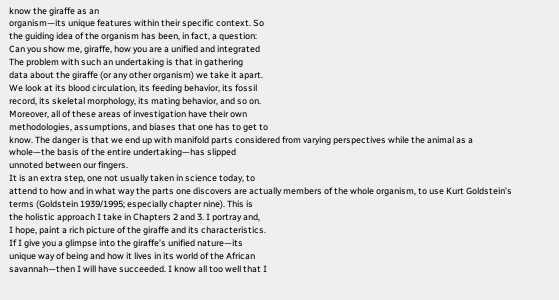know the giraffe as an
organism—its unique features within their specific context. So
the guiding idea of the organism has been, in fact, a question:
Can you show me, giraffe, how you are a unified and integrated
The problem with such an undertaking is that in gathering
data about the giraffe (or any other organism) we take it apart.
We look at its blood circulation, its feeding behavior, its fossil
record, its skeletal morphology, its mating behavior, and so on.
Moreover, all of these areas of investigation have their own
methodologies, assumptions, and biases that one has to get to
know. The danger is that we end up with manifold parts considered from varying perspectives while the animal as a
whole—the basis of the entire undertaking—has slipped
unnoted between our fingers.
It is an extra step, one not usually taken in science today, to
attend to how and in what way the parts one discovers are actually members of the whole organism, to use Kurt Goldstein’s
terms (Goldstein 1939/1995; especially chapter nine). This is
the holistic approach I take in Chapters 2 and 3. I portray and,
I hope, paint a rich picture of the giraffe and its characteristics.
If I give you a glimpse into the giraffe’s unified nature—its
unique way of being and how it lives in its world of the African
savannah—then I will have succeeded. I know all too well that I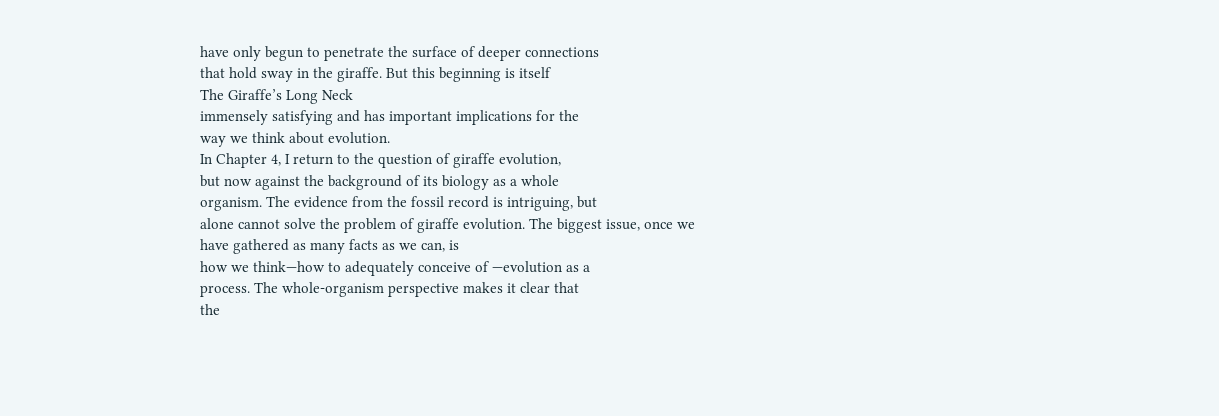have only begun to penetrate the surface of deeper connections
that hold sway in the giraffe. But this beginning is itself
The Giraffe’s Long Neck
immensely satisfying and has important implications for the
way we think about evolution.
In Chapter 4, I return to the question of giraffe evolution,
but now against the background of its biology as a whole
organism. The evidence from the fossil record is intriguing, but
alone cannot solve the problem of giraffe evolution. The biggest issue, once we have gathered as many facts as we can, is
how we think—how to adequately conceive of —evolution as a
process. The whole-organism perspective makes it clear that
the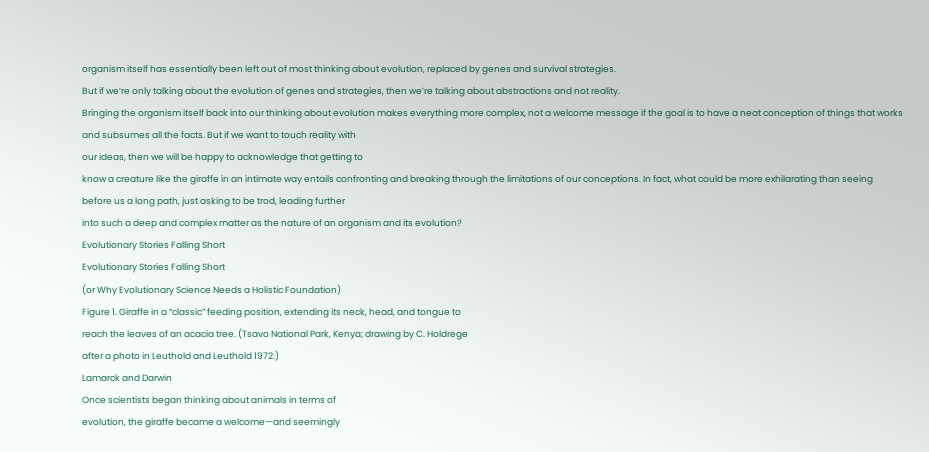organism itself has essentially been left out of most thinking about evolution, replaced by genes and survival strategies.
But if we’re only talking about the evolution of genes and strategies, then we’re talking about abstractions and not reality.
Bringing the organism itself back into our thinking about evolution makes everything more complex, not a welcome message if the goal is to have a neat conception of things that works
and subsumes all the facts. But if we want to touch reality with
our ideas, then we will be happy to acknowledge that getting to
know a creature like the giraffe in an intimate way entails confronting and breaking through the limitations of our conceptions. In fact, what could be more exhilarating than seeing
before us a long path, just asking to be trod, leading further
into such a deep and complex matter as the nature of an organism and its evolution?
Evolutionary Stories Falling Short
Evolutionary Stories Falling Short
(or Why Evolutionary Science Needs a Holistic Foundation)
Figure 1. Giraffe in a “classic” feeding position, extending its neck, head, and tongue to
reach the leaves of an acacia tree. (Tsavo National Park, Kenya; drawing by C. Holdrege
after a photo in Leuthold and Leuthold 1972.)
Lamarck and Darwin
Once scientists began thinking about animals in terms of
evolution, the giraffe became a welcome—and seemingly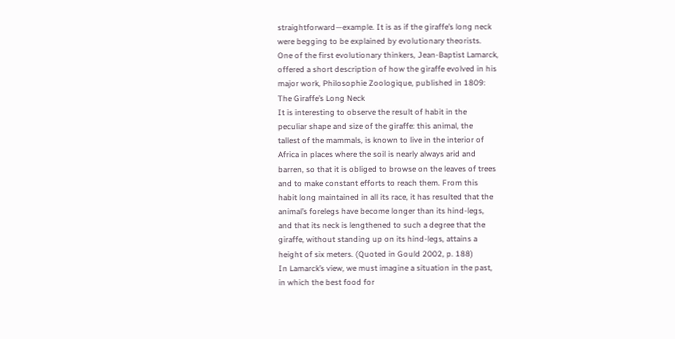straightforward—example. It is as if the giraffe’s long neck
were begging to be explained by evolutionary theorists.
One of the first evolutionary thinkers, Jean-Baptist Lamarck,
offered a short description of how the giraffe evolved in his
major work, Philosophie Zoologique, published in 1809:
The Giraffe’s Long Neck
It is interesting to observe the result of habit in the
peculiar shape and size of the giraffe: this animal, the
tallest of the mammals, is known to live in the interior of
Africa in places where the soil is nearly always arid and
barren, so that it is obliged to browse on the leaves of trees
and to make constant efforts to reach them. From this
habit long maintained in all its race, it has resulted that the
animal’s forelegs have become longer than its hind-legs,
and that its neck is lengthened to such a degree that the
giraffe, without standing up on its hind-legs, attains a
height of six meters. (Quoted in Gould 2002, p. 188)
In Lamarck’s view, we must imagine a situation in the past,
in which the best food for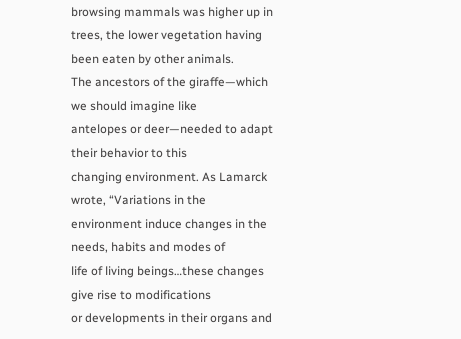browsing mammals was higher up in
trees, the lower vegetation having been eaten by other animals.
The ancestors of the giraffe—which we should imagine like
antelopes or deer—needed to adapt their behavior to this
changing environment. As Lamarck wrote, “Variations in the
environment induce changes in the needs, habits and modes of
life of living beings…these changes give rise to modifications
or developments in their organs and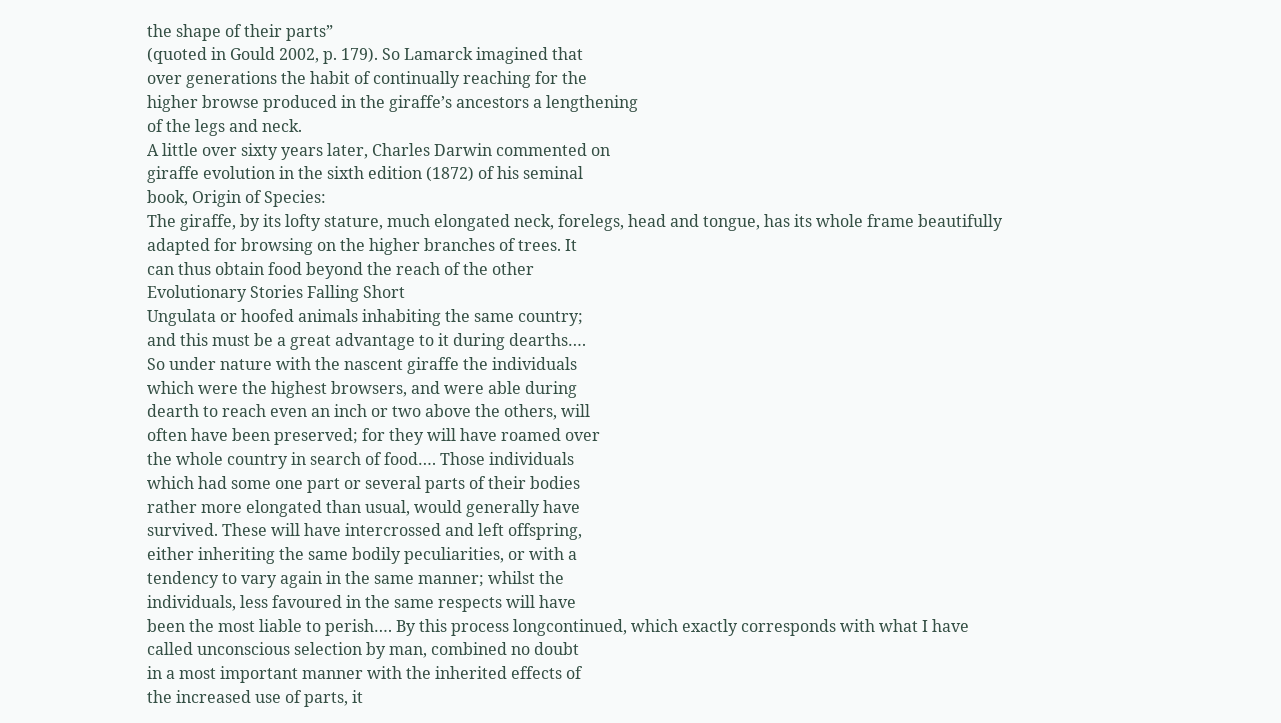the shape of their parts”
(quoted in Gould 2002, p. 179). So Lamarck imagined that
over generations the habit of continually reaching for the
higher browse produced in the giraffe’s ancestors a lengthening
of the legs and neck.
A little over sixty years later, Charles Darwin commented on
giraffe evolution in the sixth edition (1872) of his seminal
book, Origin of Species:
The giraffe, by its lofty stature, much elongated neck, forelegs, head and tongue, has its whole frame beautifully
adapted for browsing on the higher branches of trees. It
can thus obtain food beyond the reach of the other
Evolutionary Stories Falling Short
Ungulata or hoofed animals inhabiting the same country;
and this must be a great advantage to it during dearths….
So under nature with the nascent giraffe the individuals
which were the highest browsers, and were able during
dearth to reach even an inch or two above the others, will
often have been preserved; for they will have roamed over
the whole country in search of food…. Those individuals
which had some one part or several parts of their bodies
rather more elongated than usual, would generally have
survived. These will have intercrossed and left offspring,
either inheriting the same bodily peculiarities, or with a
tendency to vary again in the same manner; whilst the
individuals, less favoured in the same respects will have
been the most liable to perish…. By this process longcontinued, which exactly corresponds with what I have
called unconscious selection by man, combined no doubt
in a most important manner with the inherited effects of
the increased use of parts, it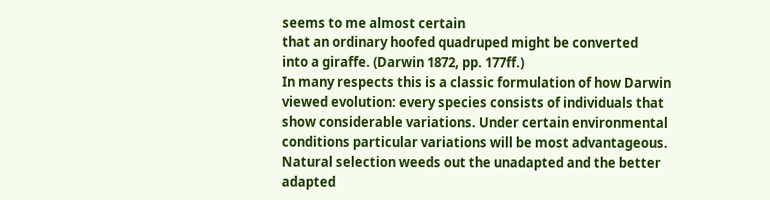seems to me almost certain
that an ordinary hoofed quadruped might be converted
into a giraffe. (Darwin 1872, pp. 177ff.)
In many respects this is a classic formulation of how Darwin
viewed evolution: every species consists of individuals that
show considerable variations. Under certain environmental
conditions particular variations will be most advantageous.
Natural selection weeds out the unadapted and the better
adapted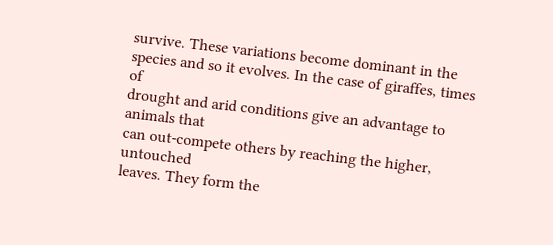survive. These variations become dominant in the
species and so it evolves. In the case of giraffes, times of
drought and arid conditions give an advantage to animals that
can out-compete others by reaching the higher, untouched
leaves. They form the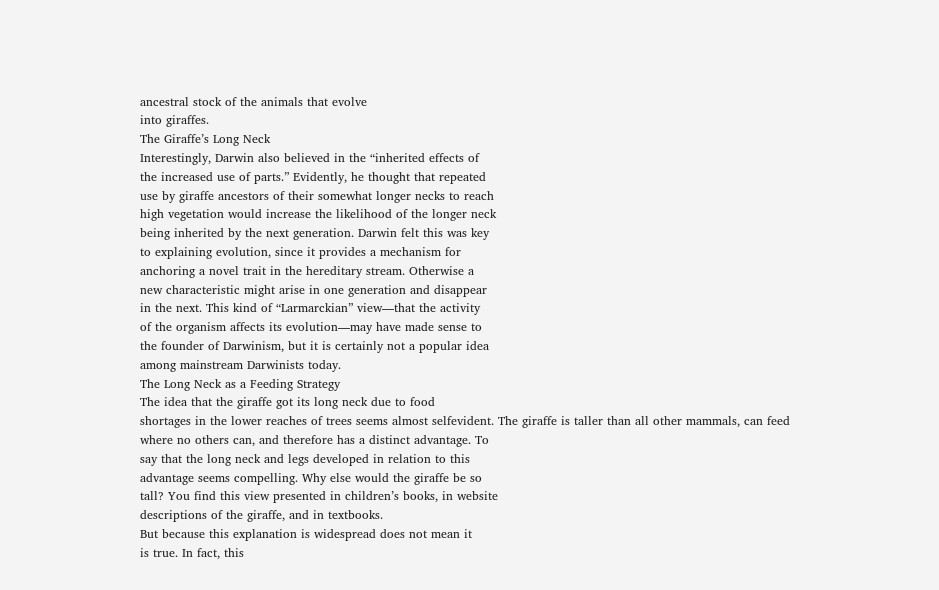ancestral stock of the animals that evolve
into giraffes.
The Giraffe’s Long Neck
Interestingly, Darwin also believed in the “inherited effects of
the increased use of parts.” Evidently, he thought that repeated
use by giraffe ancestors of their somewhat longer necks to reach
high vegetation would increase the likelihood of the longer neck
being inherited by the next generation. Darwin felt this was key
to explaining evolution, since it provides a mechanism for
anchoring a novel trait in the hereditary stream. Otherwise a
new characteristic might arise in one generation and disappear
in the next. This kind of “Larmarckian” view—that the activity
of the organism affects its evolution—may have made sense to
the founder of Darwinism, but it is certainly not a popular idea
among mainstream Darwinists today.
The Long Neck as a Feeding Strategy
The idea that the giraffe got its long neck due to food
shortages in the lower reaches of trees seems almost selfevident. The giraffe is taller than all other mammals, can feed
where no others can, and therefore has a distinct advantage. To
say that the long neck and legs developed in relation to this
advantage seems compelling. Why else would the giraffe be so
tall? You find this view presented in children’s books, in website
descriptions of the giraffe, and in textbooks.
But because this explanation is widespread does not mean it
is true. In fact, this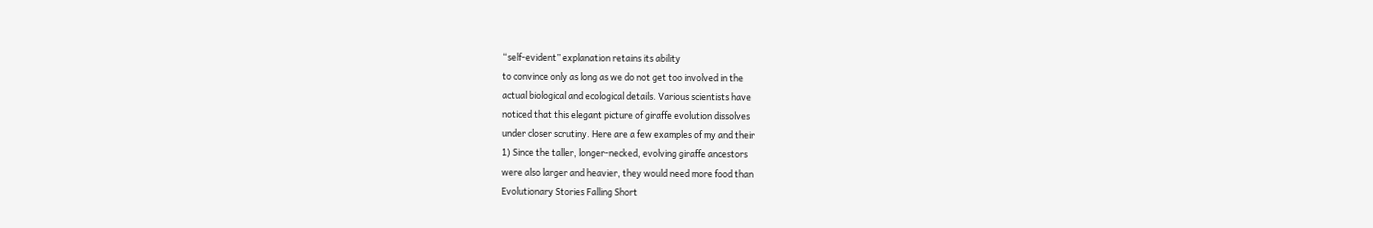“self-evident” explanation retains its ability
to convince only as long as we do not get too involved in the
actual biological and ecological details. Various scientists have
noticed that this elegant picture of giraffe evolution dissolves
under closer scrutiny. Here are a few examples of my and their
1) Since the taller, longer-necked, evolving giraffe ancestors
were also larger and heavier, they would need more food than
Evolutionary Stories Falling Short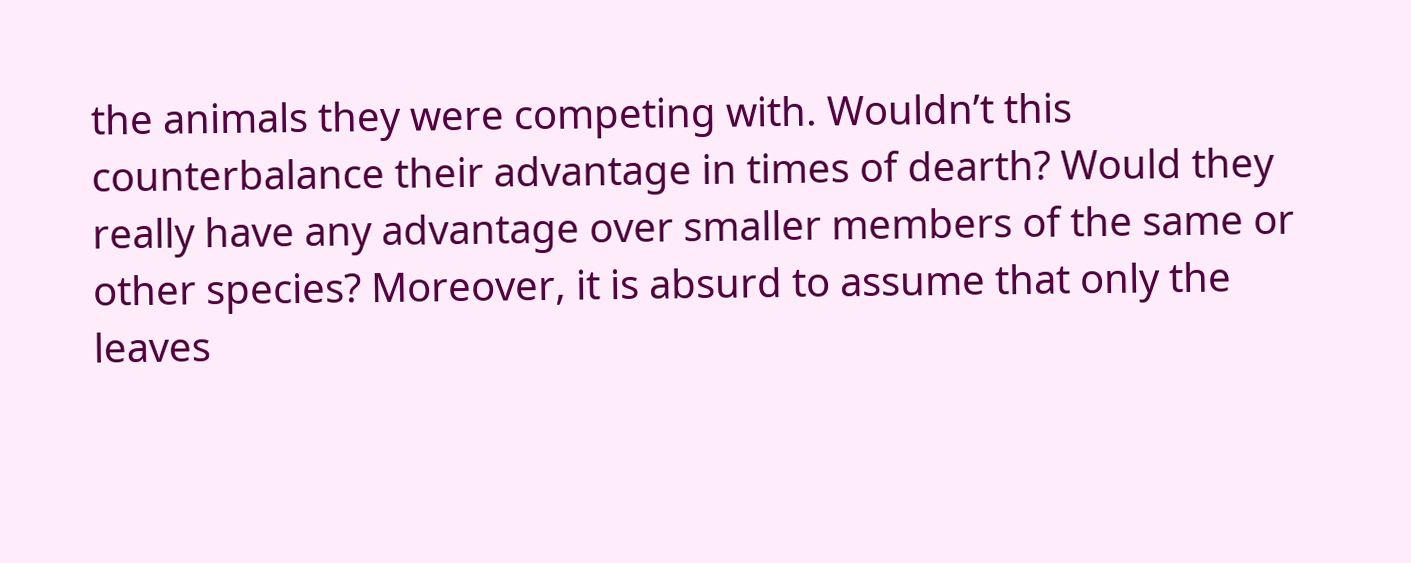the animals they were competing with. Wouldn’t this
counterbalance their advantage in times of dearth? Would they
really have any advantage over smaller members of the same or
other species? Moreover, it is absurd to assume that only the
leaves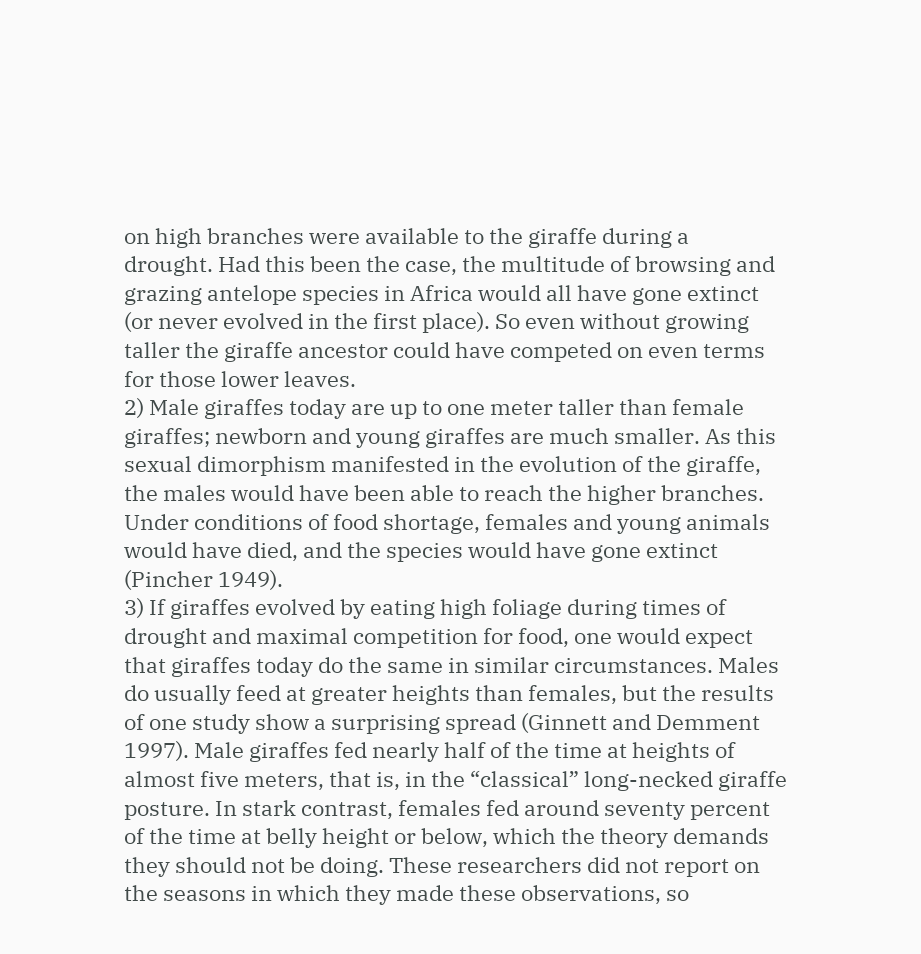on high branches were available to the giraffe during a
drought. Had this been the case, the multitude of browsing and
grazing antelope species in Africa would all have gone extinct
(or never evolved in the first place). So even without growing
taller the giraffe ancestor could have competed on even terms
for those lower leaves.
2) Male giraffes today are up to one meter taller than female
giraffes; newborn and young giraffes are much smaller. As this
sexual dimorphism manifested in the evolution of the giraffe,
the males would have been able to reach the higher branches.
Under conditions of food shortage, females and young animals
would have died, and the species would have gone extinct
(Pincher 1949).
3) If giraffes evolved by eating high foliage during times of
drought and maximal competition for food, one would expect
that giraffes today do the same in similar circumstances. Males
do usually feed at greater heights than females, but the results
of one study show a surprising spread (Ginnett and Demment
1997). Male giraffes fed nearly half of the time at heights of
almost five meters, that is, in the “classical” long-necked giraffe
posture. In stark contrast, females fed around seventy percent
of the time at belly height or below, which the theory demands
they should not be doing. These researchers did not report on
the seasons in which they made these observations, so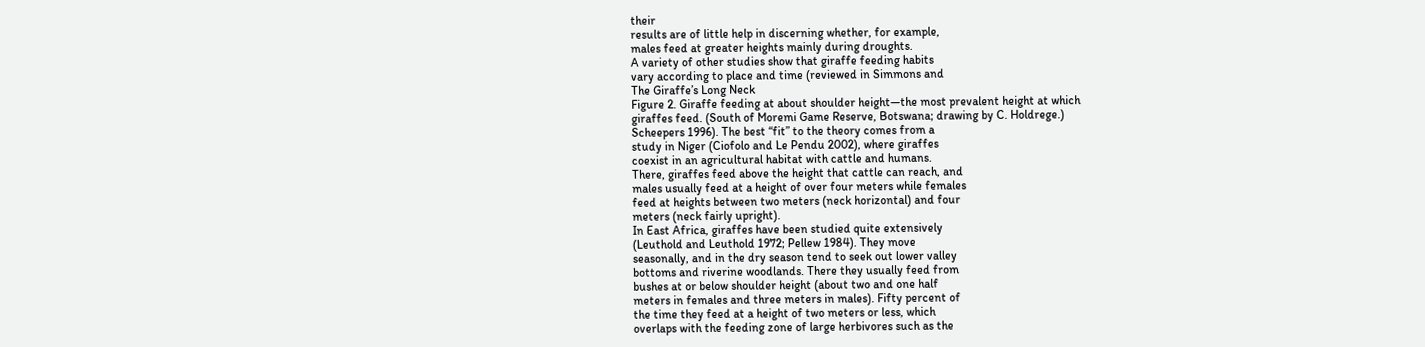their
results are of little help in discerning whether, for example,
males feed at greater heights mainly during droughts.
A variety of other studies show that giraffe feeding habits
vary according to place and time (reviewed in Simmons and
The Giraffe’s Long Neck
Figure 2. Giraffe feeding at about shoulder height—the most prevalent height at which
giraffes feed. (South of Moremi Game Reserve, Botswana; drawing by C. Holdrege.)
Scheepers 1996). The best “fit” to the theory comes from a
study in Niger (Ciofolo and Le Pendu 2002), where giraffes
coexist in an agricultural habitat with cattle and humans.
There, giraffes feed above the height that cattle can reach, and
males usually feed at a height of over four meters while females
feed at heights between two meters (neck horizontal) and four
meters (neck fairly upright).
In East Africa, giraffes have been studied quite extensively
(Leuthold and Leuthold 1972; Pellew 1984). They move
seasonally, and in the dry season tend to seek out lower valley
bottoms and riverine woodlands. There they usually feed from
bushes at or below shoulder height (about two and one half
meters in females and three meters in males). Fifty percent of
the time they feed at a height of two meters or less, which
overlaps with the feeding zone of large herbivores such as the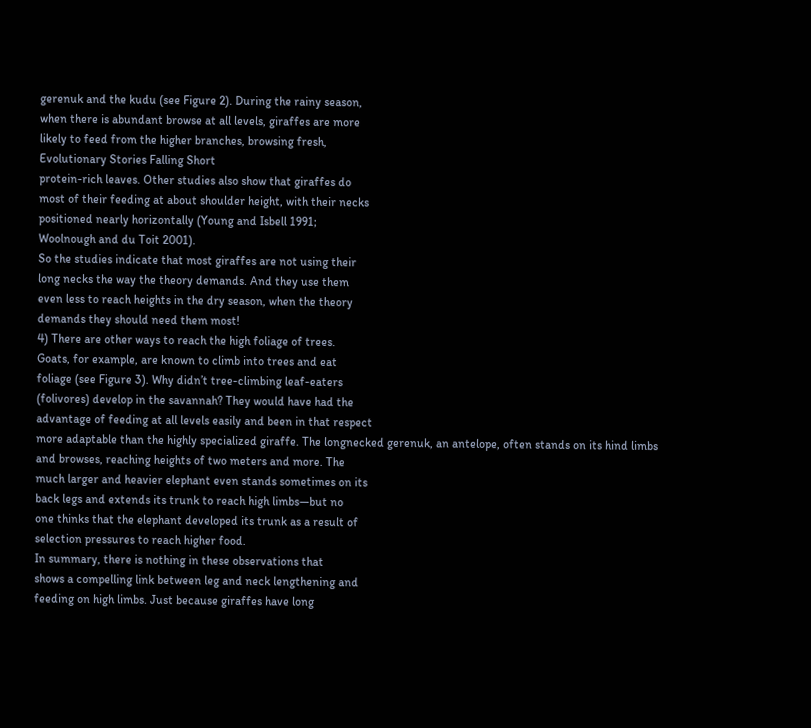gerenuk and the kudu (see Figure 2). During the rainy season,
when there is abundant browse at all levels, giraffes are more
likely to feed from the higher branches, browsing fresh,
Evolutionary Stories Falling Short
protein-rich leaves. Other studies also show that giraffes do
most of their feeding at about shoulder height, with their necks
positioned nearly horizontally (Young and Isbell 1991;
Woolnough and du Toit 2001).
So the studies indicate that most giraffes are not using their
long necks the way the theory demands. And they use them
even less to reach heights in the dry season, when the theory
demands they should need them most!
4) There are other ways to reach the high foliage of trees.
Goats, for example, are known to climb into trees and eat
foliage (see Figure 3). Why didn’t tree-climbing leaf-eaters
(folivores) develop in the savannah? They would have had the
advantage of feeding at all levels easily and been in that respect
more adaptable than the highly specialized giraffe. The longnecked gerenuk, an antelope, often stands on its hind limbs
and browses, reaching heights of two meters and more. The
much larger and heavier elephant even stands sometimes on its
back legs and extends its trunk to reach high limbs—but no
one thinks that the elephant developed its trunk as a result of
selection pressures to reach higher food.
In summary, there is nothing in these observations that
shows a compelling link between leg and neck lengthening and
feeding on high limbs. Just because giraffes have long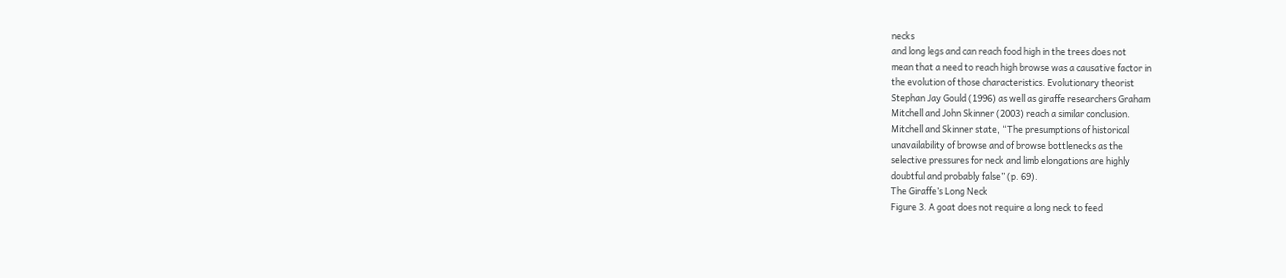necks
and long legs and can reach food high in the trees does not
mean that a need to reach high browse was a causative factor in
the evolution of those characteristics. Evolutionary theorist
Stephan Jay Gould (1996) as well as giraffe researchers Graham
Mitchell and John Skinner (2003) reach a similar conclusion.
Mitchell and Skinner state, “The presumptions of historical
unavailability of browse and of browse bottlenecks as the
selective pressures for neck and limb elongations are highly
doubtful and probably false” (p. 69).
The Giraffe’s Long Neck
Figure 3. A goat does not require a long neck to feed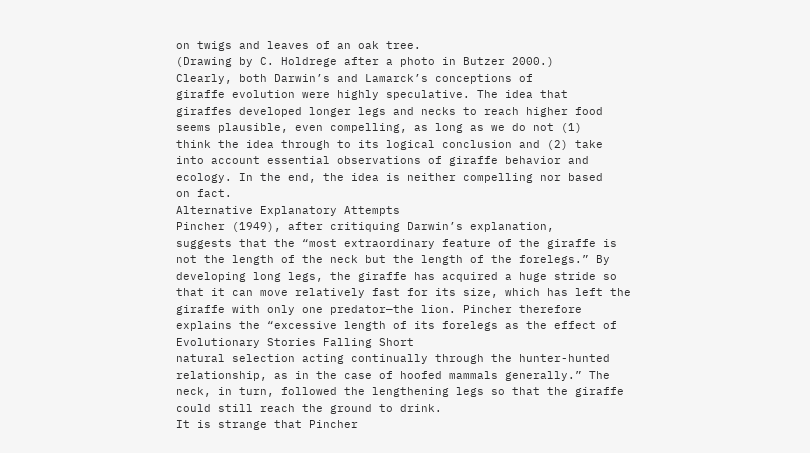on twigs and leaves of an oak tree.
(Drawing by C. Holdrege after a photo in Butzer 2000.)
Clearly, both Darwin’s and Lamarck’s conceptions of
giraffe evolution were highly speculative. The idea that
giraffes developed longer legs and necks to reach higher food
seems plausible, even compelling, as long as we do not (1)
think the idea through to its logical conclusion and (2) take
into account essential observations of giraffe behavior and
ecology. In the end, the idea is neither compelling nor based
on fact.
Alternative Explanatory Attempts
Pincher (1949), after critiquing Darwin’s explanation,
suggests that the “most extraordinary feature of the giraffe is
not the length of the neck but the length of the forelegs.” By
developing long legs, the giraffe has acquired a huge stride so
that it can move relatively fast for its size, which has left the
giraffe with only one predator—the lion. Pincher therefore
explains the “excessive length of its forelegs as the effect of
Evolutionary Stories Falling Short
natural selection acting continually through the hunter-hunted
relationship, as in the case of hoofed mammals generally.” The
neck, in turn, followed the lengthening legs so that the giraffe
could still reach the ground to drink.
It is strange that Pincher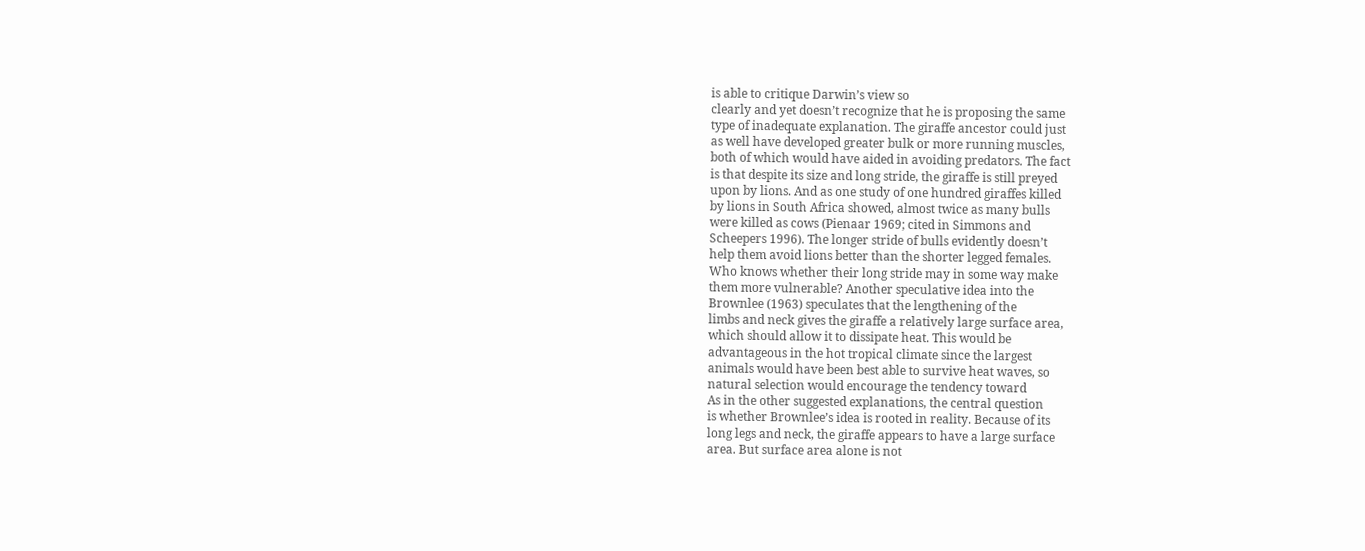is able to critique Darwin’s view so
clearly and yet doesn’t recognize that he is proposing the same
type of inadequate explanation. The giraffe ancestor could just
as well have developed greater bulk or more running muscles,
both of which would have aided in avoiding predators. The fact
is that despite its size and long stride, the giraffe is still preyed
upon by lions. And as one study of one hundred giraffes killed
by lions in South Africa showed, almost twice as many bulls
were killed as cows (Pienaar 1969; cited in Simmons and
Scheepers 1996). The longer stride of bulls evidently doesn’t
help them avoid lions better than the shorter legged females.
Who knows whether their long stride may in some way make
them more vulnerable? Another speculative idea into the
Brownlee (1963) speculates that the lengthening of the
limbs and neck gives the giraffe a relatively large surface area,
which should allow it to dissipate heat. This would be
advantageous in the hot tropical climate since the largest
animals would have been best able to survive heat waves, so
natural selection would encourage the tendency toward
As in the other suggested explanations, the central question
is whether Brownlee’s idea is rooted in reality. Because of its
long legs and neck, the giraffe appears to have a large surface
area. But surface area alone is not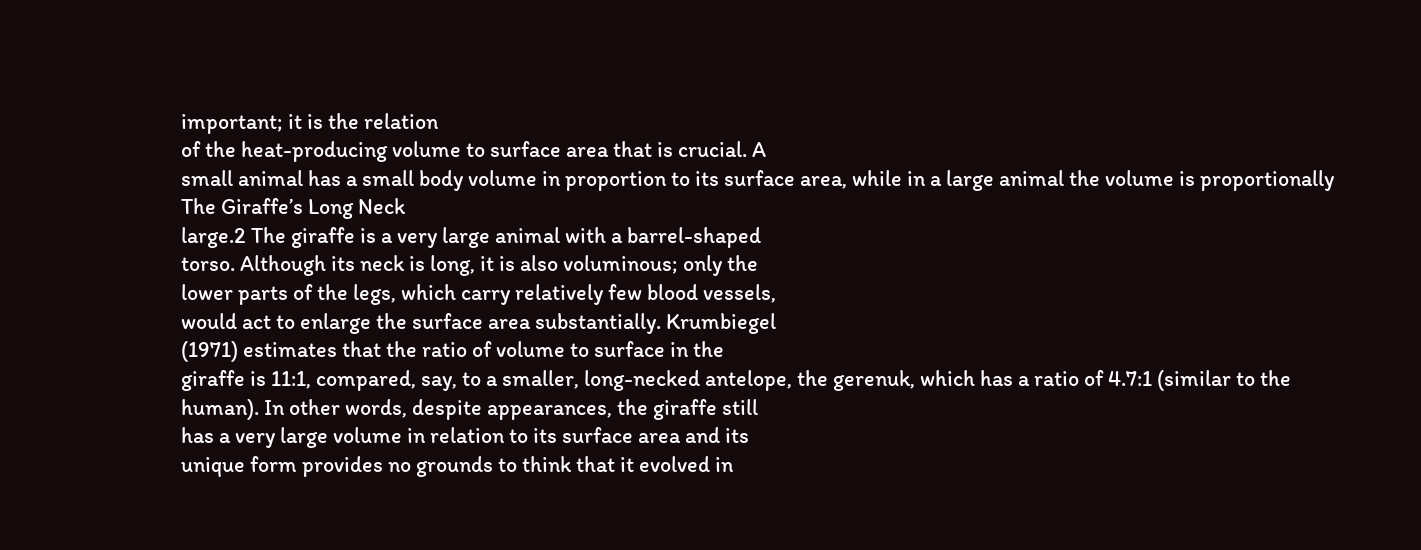important; it is the relation
of the heat-producing volume to surface area that is crucial. A
small animal has a small body volume in proportion to its surface area, while in a large animal the volume is proportionally
The Giraffe’s Long Neck
large.2 The giraffe is a very large animal with a barrel-shaped
torso. Although its neck is long, it is also voluminous; only the
lower parts of the legs, which carry relatively few blood vessels,
would act to enlarge the surface area substantially. Krumbiegel
(1971) estimates that the ratio of volume to surface in the
giraffe is 11:1, compared, say, to a smaller, long-necked antelope, the gerenuk, which has a ratio of 4.7:1 (similar to the
human). In other words, despite appearances, the giraffe still
has a very large volume in relation to its surface area and its
unique form provides no grounds to think that it evolved in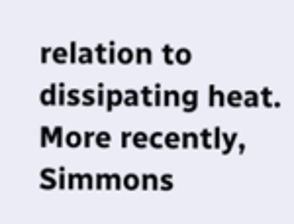relation to dissipating heat.
More recently, Simmons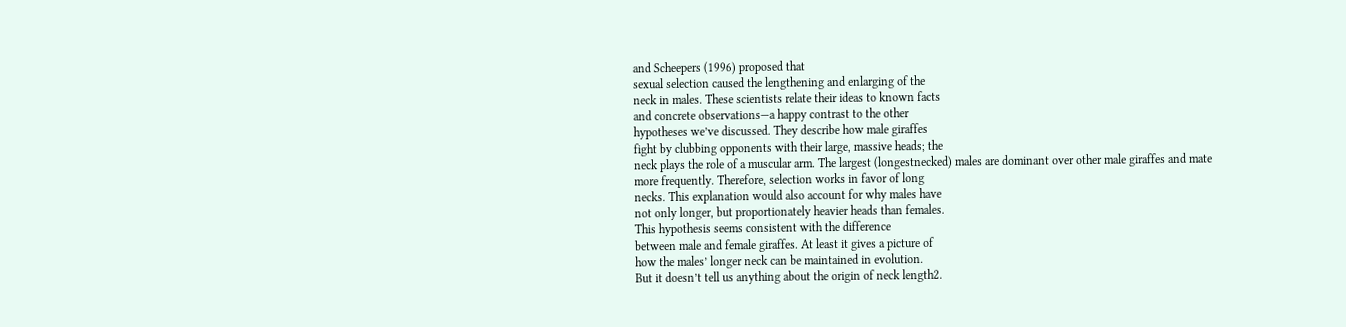and Scheepers (1996) proposed that
sexual selection caused the lengthening and enlarging of the
neck in males. These scientists relate their ideas to known facts
and concrete observations—a happy contrast to the other
hypotheses we’ve discussed. They describe how male giraffes
fight by clubbing opponents with their large, massive heads; the
neck plays the role of a muscular arm. The largest (longestnecked) males are dominant over other male giraffes and mate
more frequently. Therefore, selection works in favor of long
necks. This explanation would also account for why males have
not only longer, but proportionately heavier heads than females.
This hypothesis seems consistent with the difference
between male and female giraffes. At least it gives a picture of
how the males’ longer neck can be maintained in evolution.
But it doesn’t tell us anything about the origin of neck length2.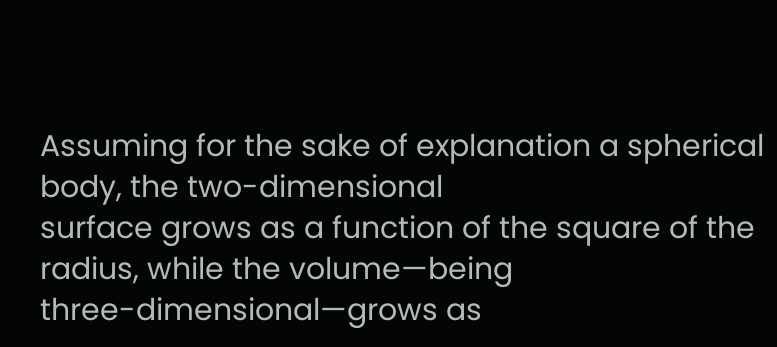Assuming for the sake of explanation a spherical body, the two-dimensional
surface grows as a function of the square of the radius, while the volume—being
three-dimensional—grows as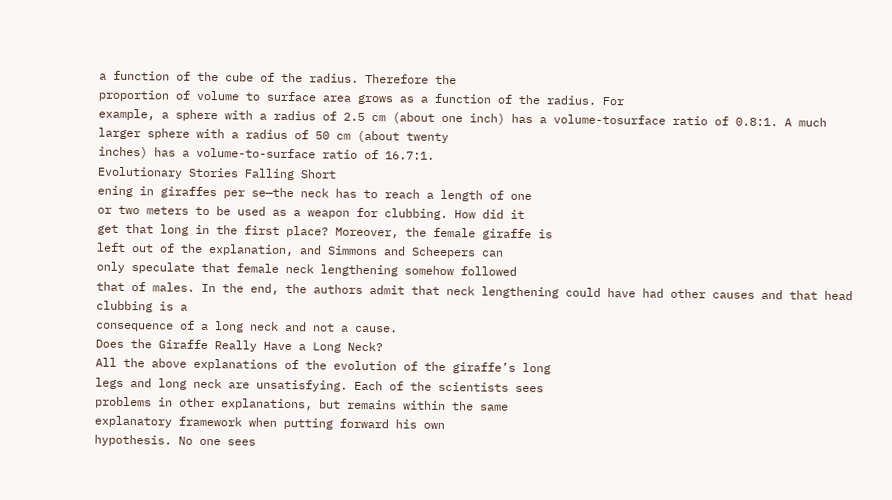a function of the cube of the radius. Therefore the
proportion of volume to surface area grows as a function of the radius. For
example, a sphere with a radius of 2.5 cm (about one inch) has a volume-tosurface ratio of 0.8:1. A much larger sphere with a radius of 50 cm (about twenty
inches) has a volume-to-surface ratio of 16.7:1.
Evolutionary Stories Falling Short
ening in giraffes per se—the neck has to reach a length of one
or two meters to be used as a weapon for clubbing. How did it
get that long in the first place? Moreover, the female giraffe is
left out of the explanation, and Simmons and Scheepers can
only speculate that female neck lengthening somehow followed
that of males. In the end, the authors admit that neck lengthening could have had other causes and that head clubbing is a
consequence of a long neck and not a cause.
Does the Giraffe Really Have a Long Neck?
All the above explanations of the evolution of the giraffe’s long
legs and long neck are unsatisfying. Each of the scientists sees
problems in other explanations, but remains within the same
explanatory framework when putting forward his own
hypothesis. No one sees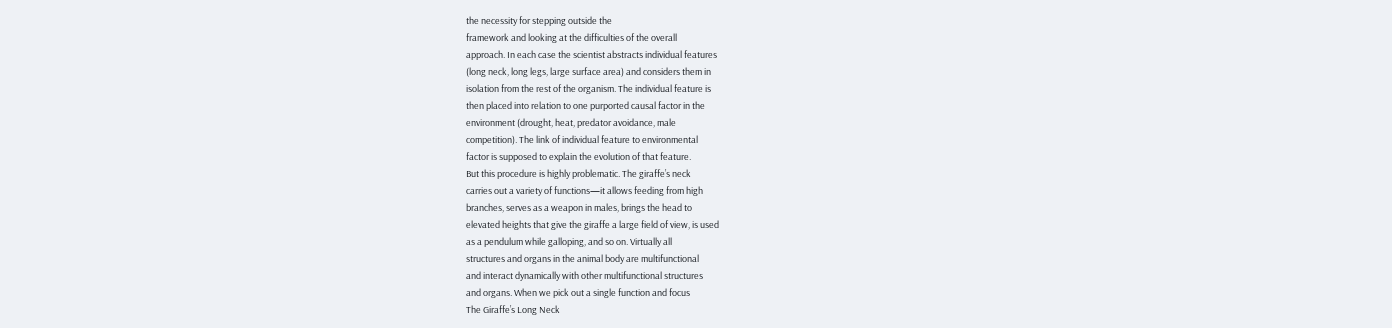the necessity for stepping outside the
framework and looking at the difficulties of the overall
approach. In each case the scientist abstracts individual features
(long neck, long legs, large surface area) and considers them in
isolation from the rest of the organism. The individual feature is
then placed into relation to one purported causal factor in the
environment (drought, heat, predator avoidance, male
competition). The link of individual feature to environmental
factor is supposed to explain the evolution of that feature.
But this procedure is highly problematic. The giraffe’s neck
carries out a variety of functions—it allows feeding from high
branches, serves as a weapon in males, brings the head to
elevated heights that give the giraffe a large field of view, is used
as a pendulum while galloping, and so on. Virtually all
structures and organs in the animal body are multifunctional
and interact dynamically with other multifunctional structures
and organs. When we pick out a single function and focus
The Giraffe’s Long Neck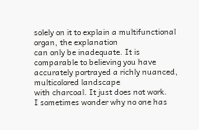solely on it to explain a multifunctional organ, the explanation
can only be inadequate. It is comparable to believing you have
accurately portrayed a richly nuanced, multicolored landscape
with charcoal. It just does not work.
I sometimes wonder why no one has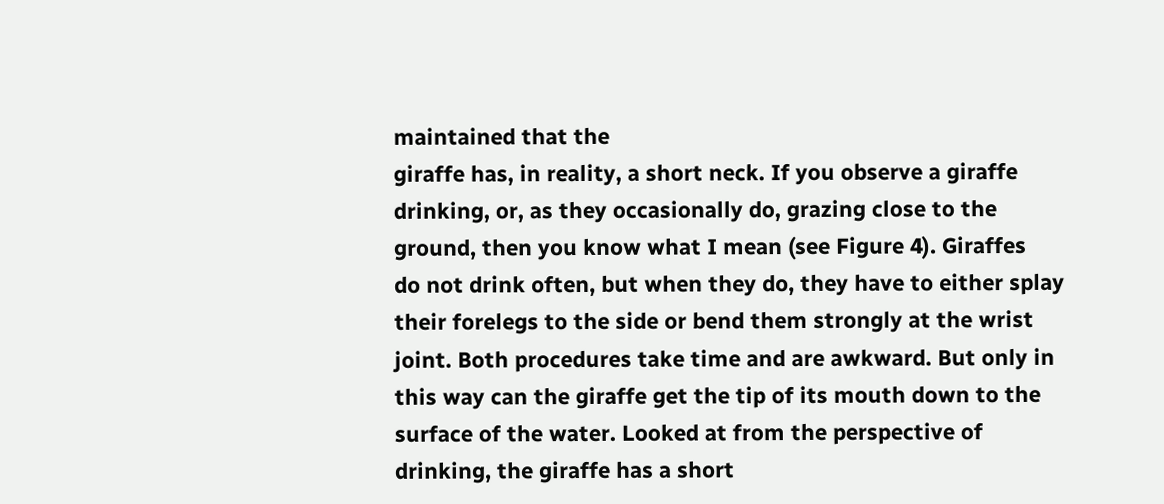maintained that the
giraffe has, in reality, a short neck. If you observe a giraffe
drinking, or, as they occasionally do, grazing close to the
ground, then you know what I mean (see Figure 4). Giraffes
do not drink often, but when they do, they have to either splay
their forelegs to the side or bend them strongly at the wrist
joint. Both procedures take time and are awkward. But only in
this way can the giraffe get the tip of its mouth down to the
surface of the water. Looked at from the perspective of
drinking, the giraffe has a short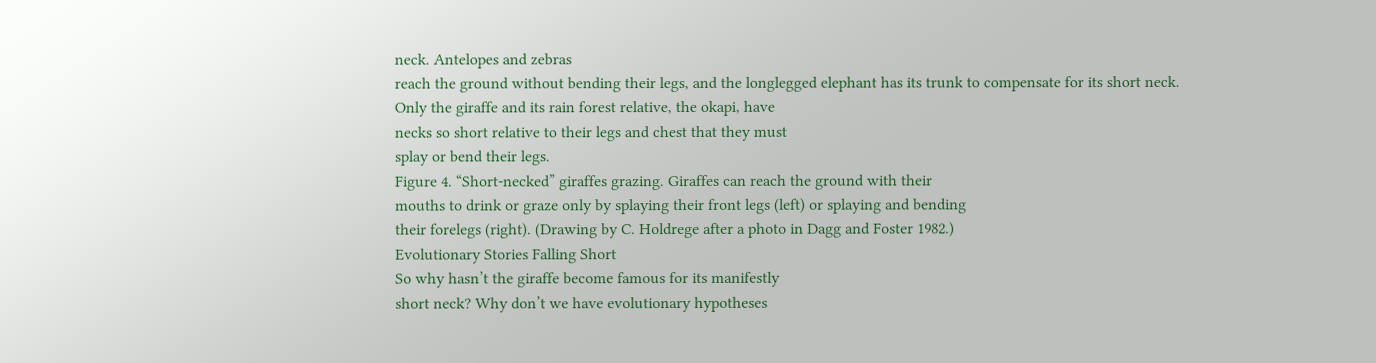neck. Antelopes and zebras
reach the ground without bending their legs, and the longlegged elephant has its trunk to compensate for its short neck.
Only the giraffe and its rain forest relative, the okapi, have
necks so short relative to their legs and chest that they must
splay or bend their legs.
Figure 4. “Short-necked” giraffes grazing. Giraffes can reach the ground with their
mouths to drink or graze only by splaying their front legs (left) or splaying and bending
their forelegs (right). (Drawing by C. Holdrege after a photo in Dagg and Foster 1982.)
Evolutionary Stories Falling Short
So why hasn’t the giraffe become famous for its manifestly
short neck? Why don’t we have evolutionary hypotheses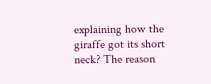explaining how the giraffe got its short neck? The reason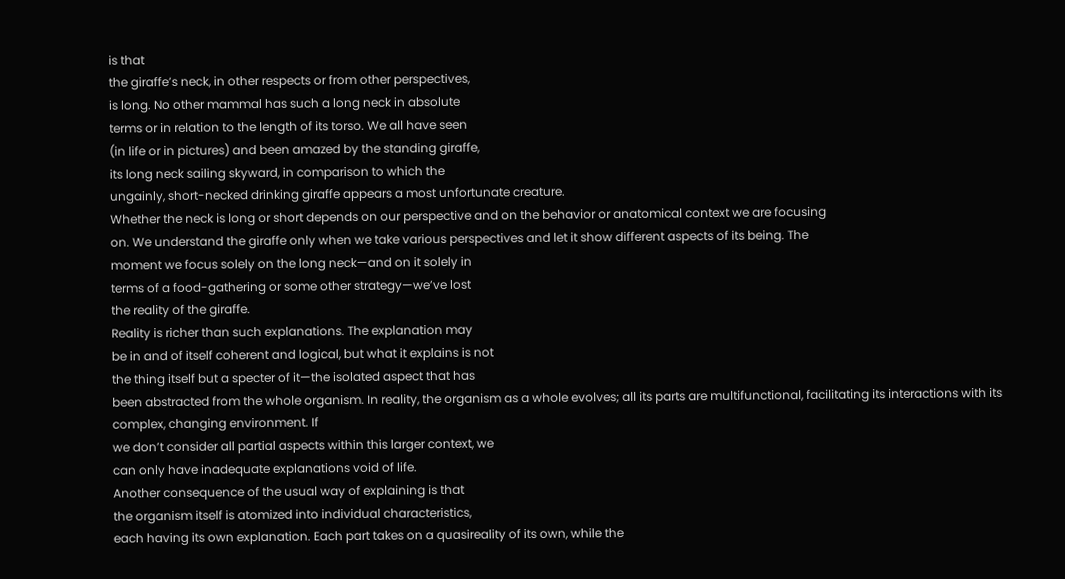is that
the giraffe’s neck, in other respects or from other perspectives,
is long. No other mammal has such a long neck in absolute
terms or in relation to the length of its torso. We all have seen
(in life or in pictures) and been amazed by the standing giraffe,
its long neck sailing skyward, in comparison to which the
ungainly, short-necked drinking giraffe appears a most unfortunate creature.
Whether the neck is long or short depends on our perspective and on the behavior or anatomical context we are focusing
on. We understand the giraffe only when we take various perspectives and let it show different aspects of its being. The
moment we focus solely on the long neck—and on it solely in
terms of a food-gathering or some other strategy—we’ve lost
the reality of the giraffe.
Reality is richer than such explanations. The explanation may
be in and of itself coherent and logical, but what it explains is not
the thing itself but a specter of it—the isolated aspect that has
been abstracted from the whole organism. In reality, the organism as a whole evolves; all its parts are multifunctional, facilitating its interactions with its complex, changing environment. If
we don’t consider all partial aspects within this larger context, we
can only have inadequate explanations void of life.
Another consequence of the usual way of explaining is that
the organism itself is atomized into individual characteristics,
each having its own explanation. Each part takes on a quasireality of its own, while the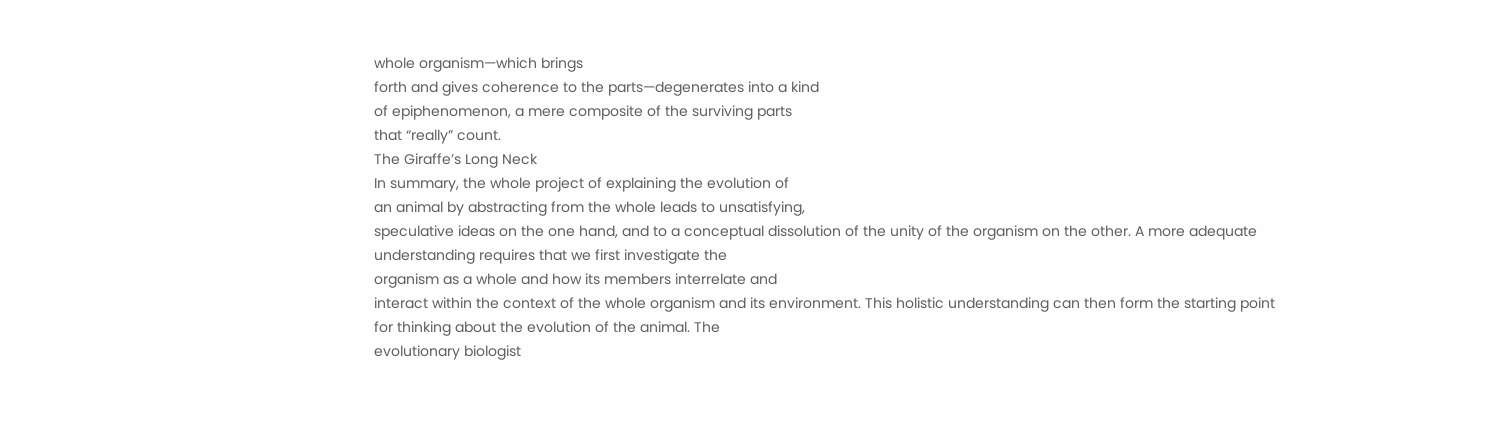whole organism—which brings
forth and gives coherence to the parts—degenerates into a kind
of epiphenomenon, a mere composite of the surviving parts
that “really” count.
The Giraffe’s Long Neck
In summary, the whole project of explaining the evolution of
an animal by abstracting from the whole leads to unsatisfying,
speculative ideas on the one hand, and to a conceptual dissolution of the unity of the organism on the other. A more adequate understanding requires that we first investigate the
organism as a whole and how its members interrelate and
interact within the context of the whole organism and its environment. This holistic understanding can then form the starting point for thinking about the evolution of the animal. The
evolutionary biologist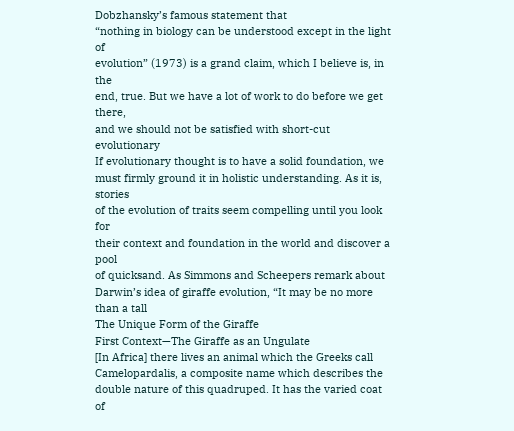Dobzhansky’s famous statement that
“nothing in biology can be understood except in the light of
evolution” (1973) is a grand claim, which I believe is, in the
end, true. But we have a lot of work to do before we get there,
and we should not be satisfied with short-cut evolutionary
If evolutionary thought is to have a solid foundation, we
must firmly ground it in holistic understanding. As it is, stories
of the evolution of traits seem compelling until you look for
their context and foundation in the world and discover a pool
of quicksand. As Simmons and Scheepers remark about Darwin’s idea of giraffe evolution, “It may be no more than a tall
The Unique Form of the Giraffe
First Context—The Giraffe as an Ungulate
[In Africa] there lives an animal which the Greeks call
Camelopardalis, a composite name which describes the
double nature of this quadruped. It has the varied coat of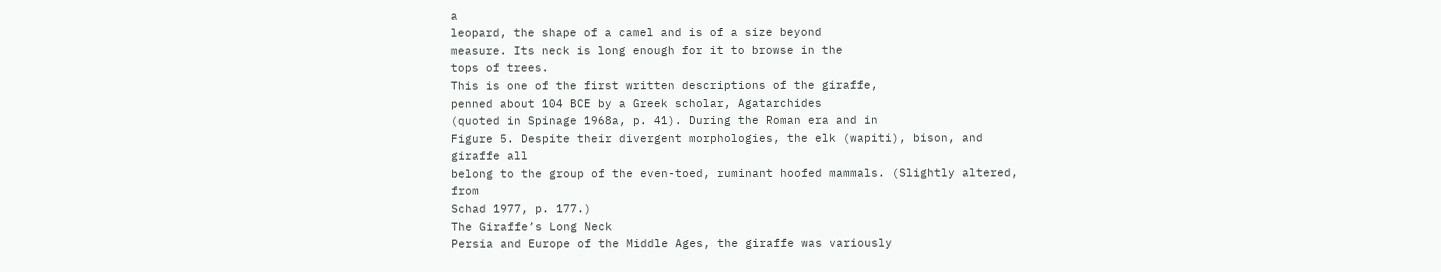a
leopard, the shape of a camel and is of a size beyond
measure. Its neck is long enough for it to browse in the
tops of trees.
This is one of the first written descriptions of the giraffe,
penned about 104 BCE by a Greek scholar, Agatarchides
(quoted in Spinage 1968a, p. 41). During the Roman era and in
Figure 5. Despite their divergent morphologies, the elk (wapiti), bison, and giraffe all
belong to the group of the even-toed, ruminant hoofed mammals. (Slightly altered, from
Schad 1977, p. 177.)
The Giraffe’s Long Neck
Persia and Europe of the Middle Ages, the giraffe was variously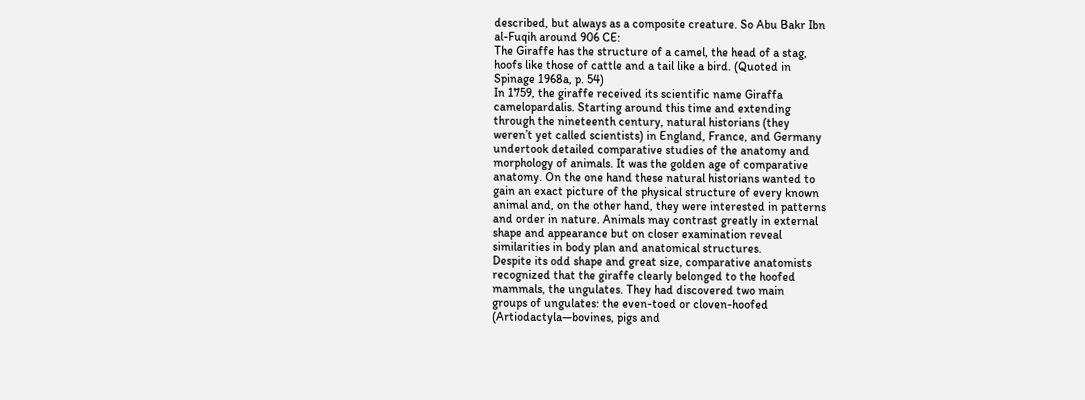described, but always as a composite creature. So Abu Bakr Ibn
al-Fuqih around 906 CE:
The Giraffe has the structure of a camel, the head of a stag,
hoofs like those of cattle and a tail like a bird. (Quoted in
Spinage 1968a, p. 54)
In 1759, the giraffe received its scientific name Giraffa
camelopardalis. Starting around this time and extending
through the nineteenth century, natural historians (they
weren’t yet called scientists) in England, France, and Germany
undertook detailed comparative studies of the anatomy and
morphology of animals. It was the golden age of comparative
anatomy. On the one hand these natural historians wanted to
gain an exact picture of the physical structure of every known
animal and, on the other hand, they were interested in patterns
and order in nature. Animals may contrast greatly in external
shape and appearance but on closer examination reveal
similarities in body plan and anatomical structures.
Despite its odd shape and great size, comparative anatomists
recognized that the giraffe clearly belonged to the hoofed
mammals, the ungulates. They had discovered two main
groups of ungulates: the even-toed or cloven-hoofed
(Artiodactyla—bovines, pigs and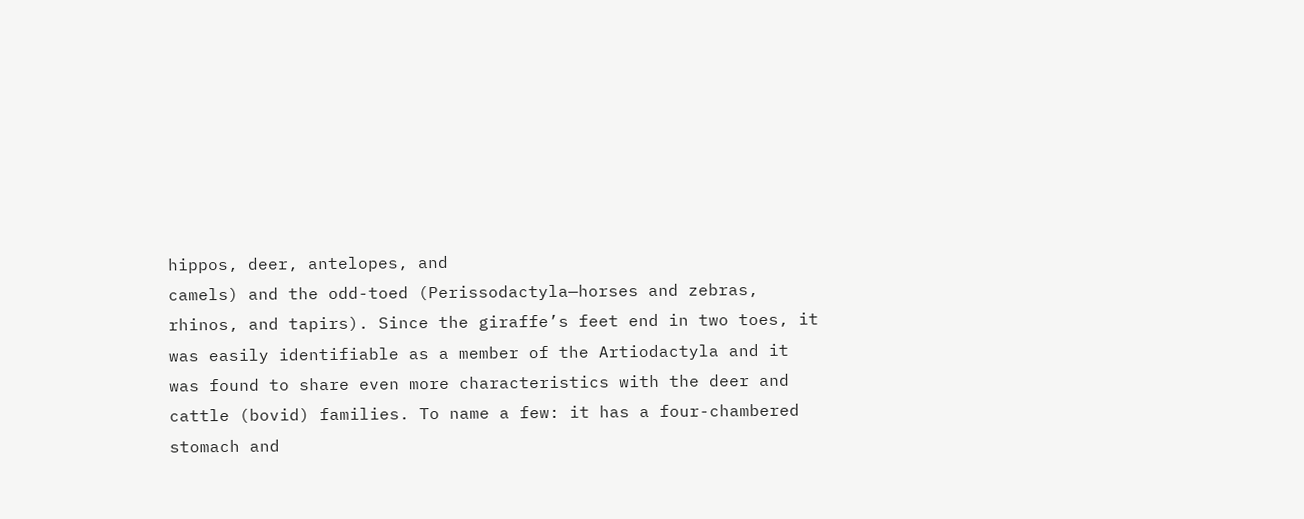hippos, deer, antelopes, and
camels) and the odd-toed (Perissodactyla—horses and zebras,
rhinos, and tapirs). Since the giraffe’s feet end in two toes, it
was easily identifiable as a member of the Artiodactyla and it
was found to share even more characteristics with the deer and
cattle (bovid) families. To name a few: it has a four-chambered
stomach and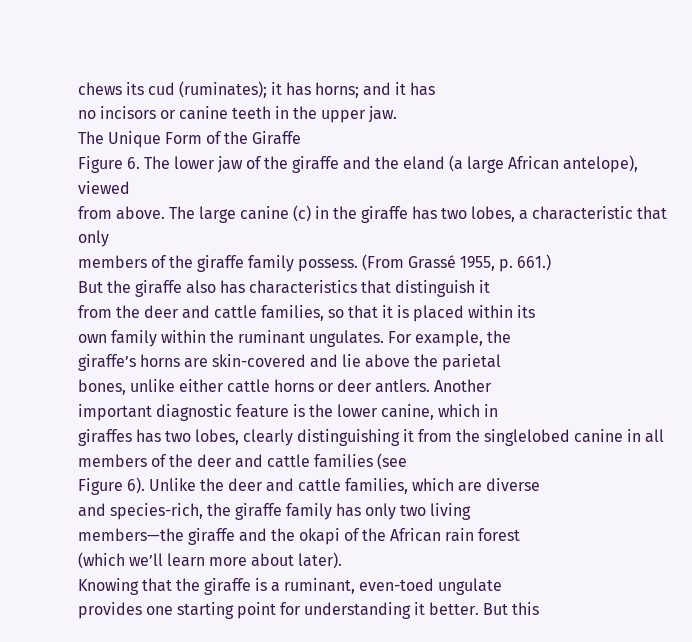chews its cud (ruminates); it has horns; and it has
no incisors or canine teeth in the upper jaw.
The Unique Form of the Giraffe
Figure 6. The lower jaw of the giraffe and the eland (a large African antelope), viewed
from above. The large canine (c) in the giraffe has two lobes, a characteristic that only
members of the giraffe family possess. (From Grassé 1955, p. 661.)
But the giraffe also has characteristics that distinguish it
from the deer and cattle families, so that it is placed within its
own family within the ruminant ungulates. For example, the
giraffe’s horns are skin-covered and lie above the parietal
bones, unlike either cattle horns or deer antlers. Another
important diagnostic feature is the lower canine, which in
giraffes has two lobes, clearly distinguishing it from the singlelobed canine in all members of the deer and cattle families (see
Figure 6). Unlike the deer and cattle families, which are diverse
and species-rich, the giraffe family has only two living
members—the giraffe and the okapi of the African rain forest
(which we’ll learn more about later).
Knowing that the giraffe is a ruminant, even-toed ungulate
provides one starting point for understanding it better. But this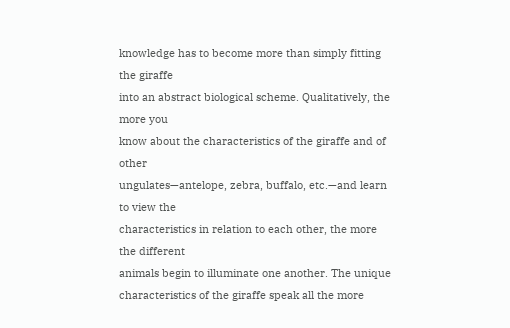knowledge has to become more than simply fitting the giraffe
into an abstract biological scheme. Qualitatively, the more you
know about the characteristics of the giraffe and of other
ungulates—antelope, zebra, buffalo, etc.—and learn to view the
characteristics in relation to each other, the more the different
animals begin to illuminate one another. The unique
characteristics of the giraffe speak all the more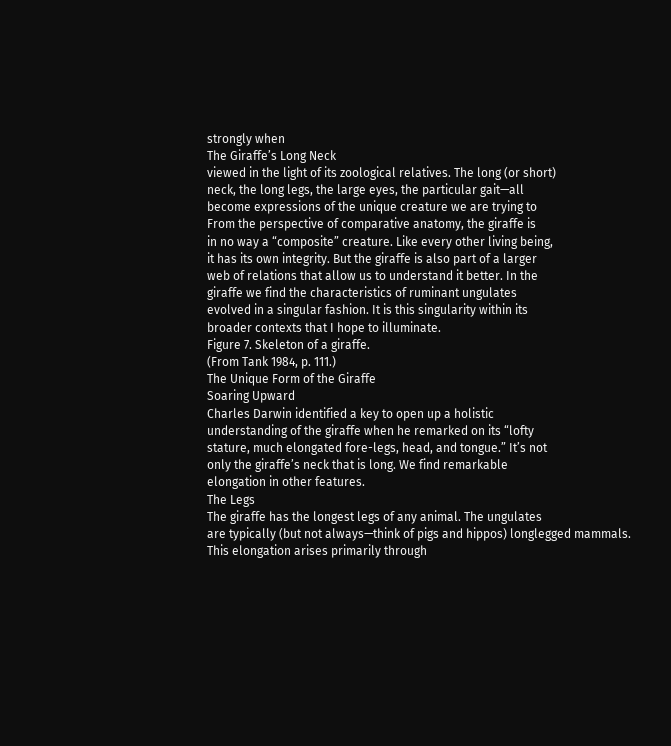strongly when
The Giraffe’s Long Neck
viewed in the light of its zoological relatives. The long (or short)
neck, the long legs, the large eyes, the particular gait—all
become expressions of the unique creature we are trying to
From the perspective of comparative anatomy, the giraffe is
in no way a “composite” creature. Like every other living being,
it has its own integrity. But the giraffe is also part of a larger
web of relations that allow us to understand it better. In the
giraffe we find the characteristics of ruminant ungulates
evolved in a singular fashion. It is this singularity within its
broader contexts that I hope to illuminate.
Figure 7. Skeleton of a giraffe.
(From Tank 1984, p. 111.)
The Unique Form of the Giraffe
Soaring Upward
Charles Darwin identified a key to open up a holistic
understanding of the giraffe when he remarked on its “lofty
stature, much elongated fore-legs, head, and tongue.” It’s not
only the giraffe’s neck that is long. We find remarkable
elongation in other features.
The Legs
The giraffe has the longest legs of any animal. The ungulates
are typically (but not always—think of pigs and hippos) longlegged mammals. This elongation arises primarily through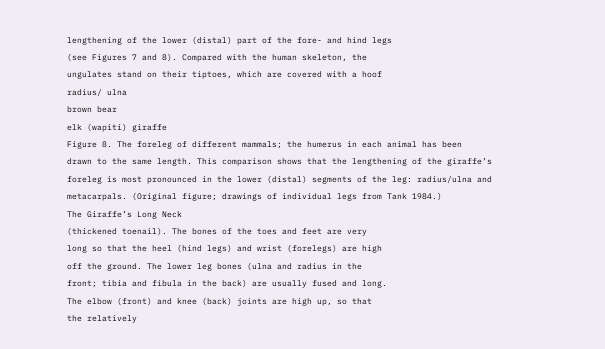lengthening of the lower (distal) part of the fore- and hind legs
(see Figures 7 and 8). Compared with the human skeleton, the
ungulates stand on their tiptoes, which are covered with a hoof
radius/ ulna
brown bear
elk (wapiti) giraffe
Figure 8. The foreleg of different mammals; the humerus in each animal has been
drawn to the same length. This comparison shows that the lengthening of the giraffe’s
foreleg is most pronounced in the lower (distal) segments of the leg: radius/ulna and
metacarpals. (Original figure; drawings of individual legs from Tank 1984.)
The Giraffe’s Long Neck
(thickened toenail). The bones of the toes and feet are very
long so that the heel (hind legs) and wrist (forelegs) are high
off the ground. The lower leg bones (ulna and radius in the
front; tibia and fibula in the back) are usually fused and long.
The elbow (front) and knee (back) joints are high up, so that
the relatively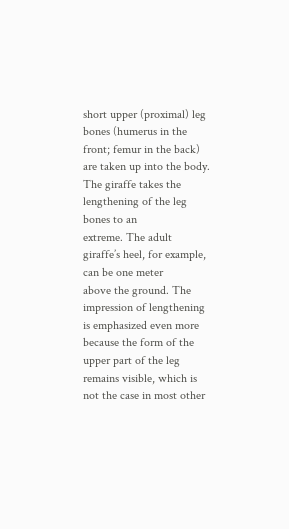short upper (proximal) leg bones (humerus in the
front; femur in the back) are taken up into the body.
The giraffe takes the lengthening of the leg bones to an
extreme. The adult giraffe’s heel, for example, can be one meter
above the ground. The impression of lengthening is emphasized even more because the form of the upper part of the leg
remains visible, which is not the case in most other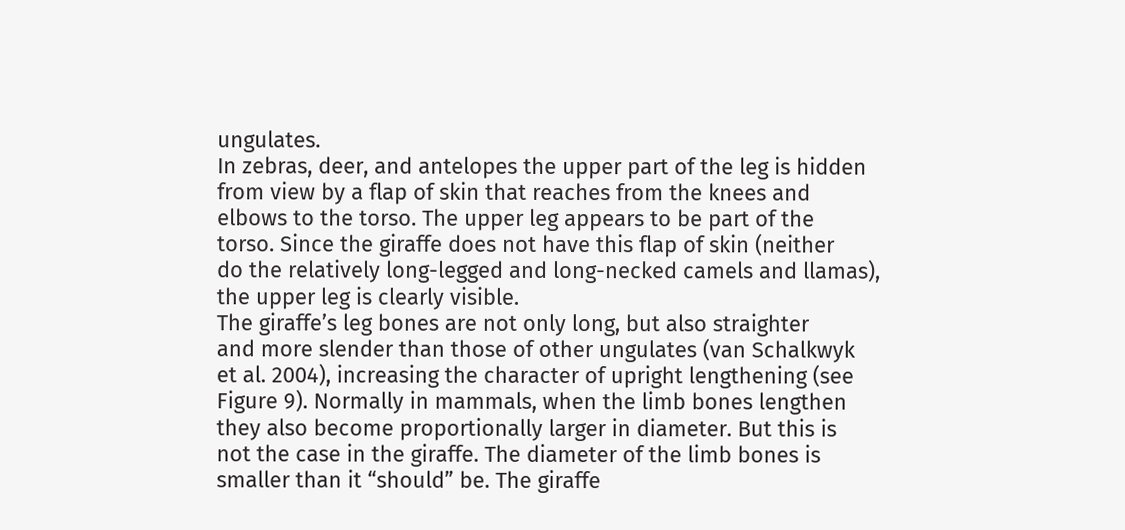ungulates.
In zebras, deer, and antelopes the upper part of the leg is hidden from view by a flap of skin that reaches from the knees and
elbows to the torso. The upper leg appears to be part of the
torso. Since the giraffe does not have this flap of skin (neither
do the relatively long-legged and long-necked camels and llamas), the upper leg is clearly visible.
The giraffe’s leg bones are not only long, but also straighter
and more slender than those of other ungulates (van Schalkwyk
et al. 2004), increasing the character of upright lengthening (see
Figure 9). Normally in mammals, when the limb bones lengthen
they also become proportionally larger in diameter. But this is
not the case in the giraffe. The diameter of the limb bones is
smaller than it “should” be. The giraffe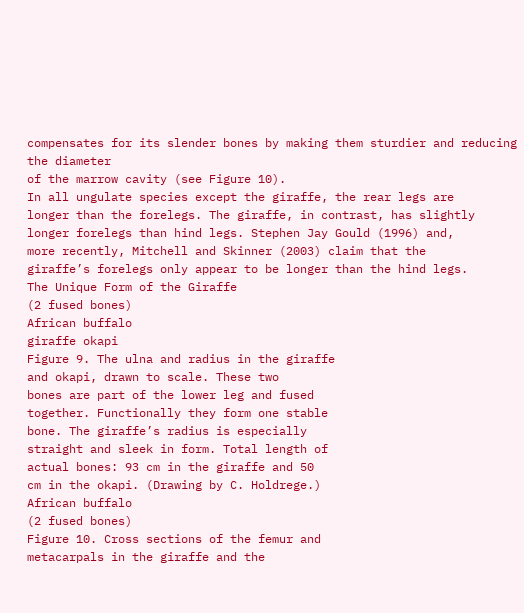compensates for its slender bones by making them sturdier and reducing the diameter
of the marrow cavity (see Figure 10).
In all ungulate species except the giraffe, the rear legs are
longer than the forelegs. The giraffe, in contrast, has slightly
longer forelegs than hind legs. Stephen Jay Gould (1996) and,
more recently, Mitchell and Skinner (2003) claim that the
giraffe’s forelegs only appear to be longer than the hind legs.
The Unique Form of the Giraffe
(2 fused bones)
African buffalo
giraffe okapi
Figure 9. The ulna and radius in the giraffe
and okapi, drawn to scale. These two
bones are part of the lower leg and fused
together. Functionally they form one stable
bone. The giraffe’s radius is especially
straight and sleek in form. Total length of
actual bones: 93 cm in the giraffe and 50
cm in the okapi. (Drawing by C. Holdrege.)
African buffalo
(2 fused bones)
Figure 10. Cross sections of the femur and
metacarpals in the giraffe and the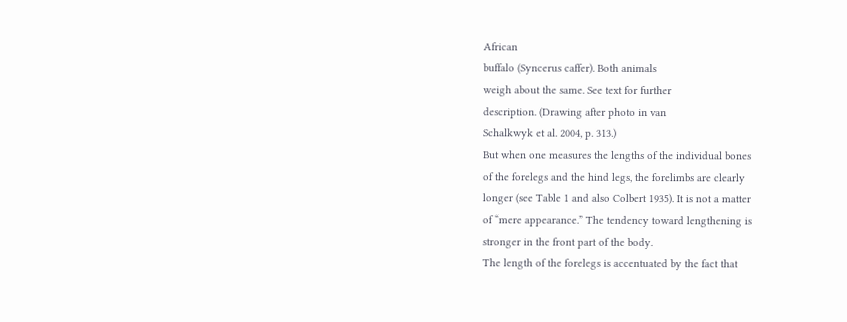African
buffalo (Syncerus caffer). Both animals
weigh about the same. See text for further
description. (Drawing after photo in van
Schalkwyk et al. 2004, p. 313.)
But when one measures the lengths of the individual bones
of the forelegs and the hind legs, the forelimbs are clearly
longer (see Table 1 and also Colbert 1935). It is not a matter
of “mere appearance.” The tendency toward lengthening is
stronger in the front part of the body.
The length of the forelegs is accentuated by the fact that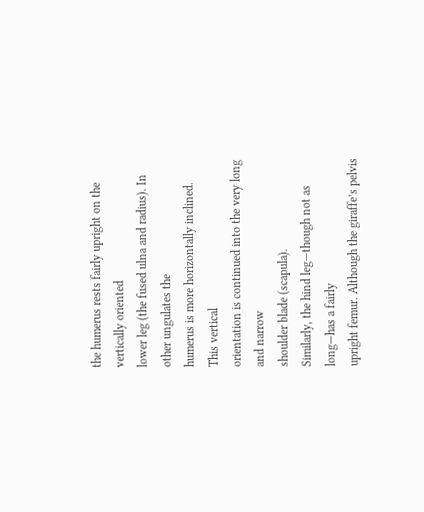the humerus rests fairly upright on the vertically oriented
lower leg (the fused ulna and radius). In other ungulates the
humerus is more horizontally inclined. This vertical
orientation is continued into the very long and narrow
shoulder blade (scapula).
Similarly, the hind leg—though not as long—has a fairly
upright femur. Although the giraffe’s pelvis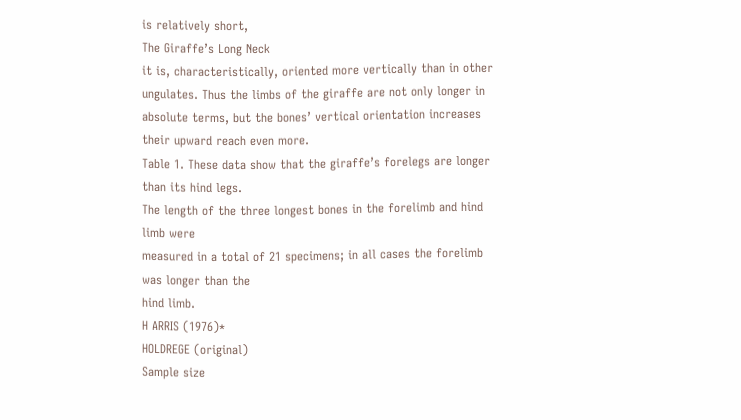is relatively short,
The Giraffe’s Long Neck
it is, characteristically, oriented more vertically than in other
ungulates. Thus the limbs of the giraffe are not only longer in
absolute terms, but the bones’ vertical orientation increases
their upward reach even more.
Table 1. These data show that the giraffe’s forelegs are longer than its hind legs.
The length of the three longest bones in the forelimb and hind limb were
measured in a total of 21 specimens; in all cases the forelimb was longer than the
hind limb.
H ARRIS (1976)*
HOLDREGE (original)
Sample size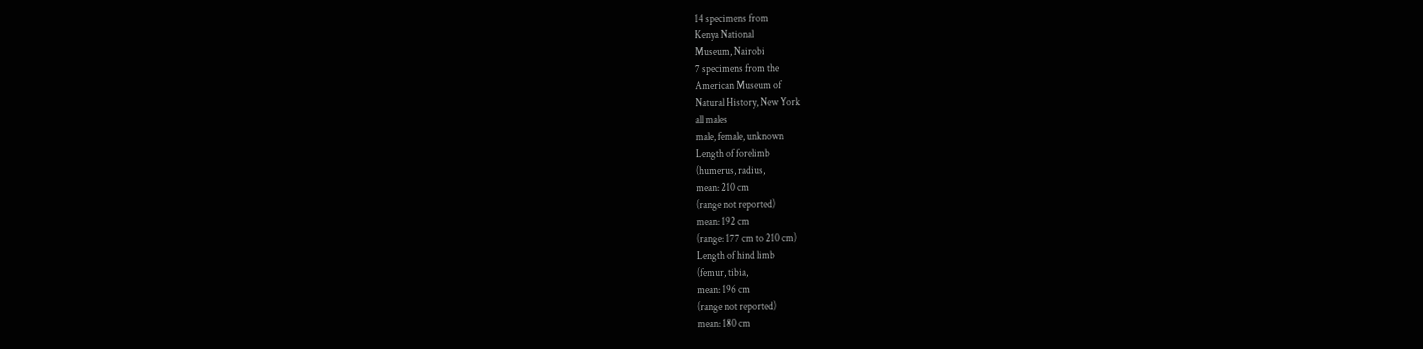14 specimens from
Kenya National
Museum, Nairobi
7 specimens from the
American Museum of
Natural History, New York
all males
male, female, unknown
Length of forelimb
(humerus, radius,
mean: 210 cm
(range not reported)
mean: 192 cm
(range: 177 cm to 210 cm)
Length of hind limb
(femur, tibia,
mean: 196 cm
(range not reported)
mean: 180 cm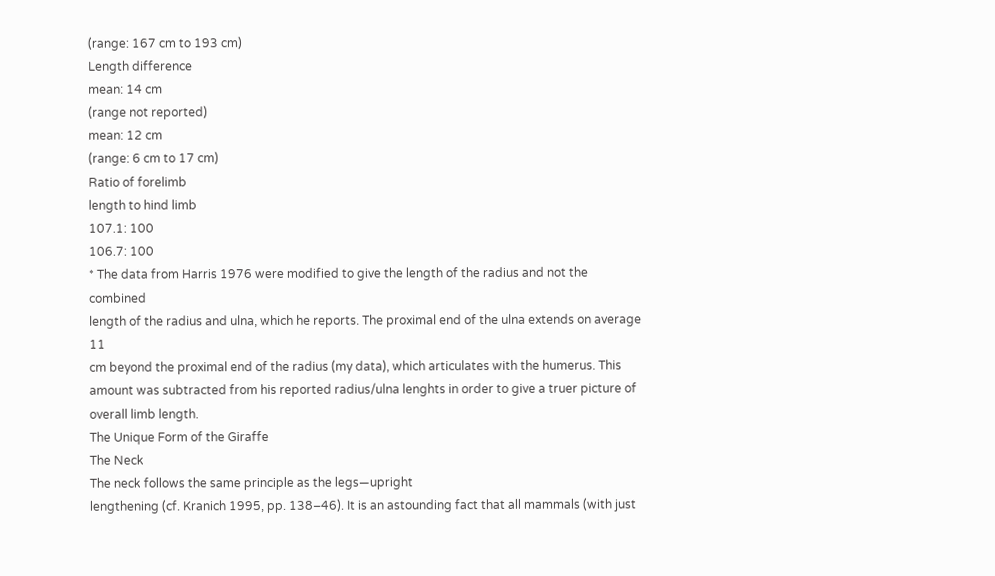(range: 167 cm to 193 cm)
Length difference
mean: 14 cm
(range not reported)
mean: 12 cm
(range: 6 cm to 17 cm)
Ratio of forelimb
length to hind limb
107.1: 100
106.7: 100
* The data from Harris 1976 were modified to give the length of the radius and not the combined
length of the radius and ulna, which he reports. The proximal end of the ulna extends on average 11
cm beyond the proximal end of the radius (my data), which articulates with the humerus. This
amount was subtracted from his reported radius/ulna lenghts in order to give a truer picture of overall limb length.
The Unique Form of the Giraffe
The Neck
The neck follows the same principle as the legs—upright
lengthening (cf. Kranich 1995, pp. 138–46). It is an astounding fact that all mammals (with just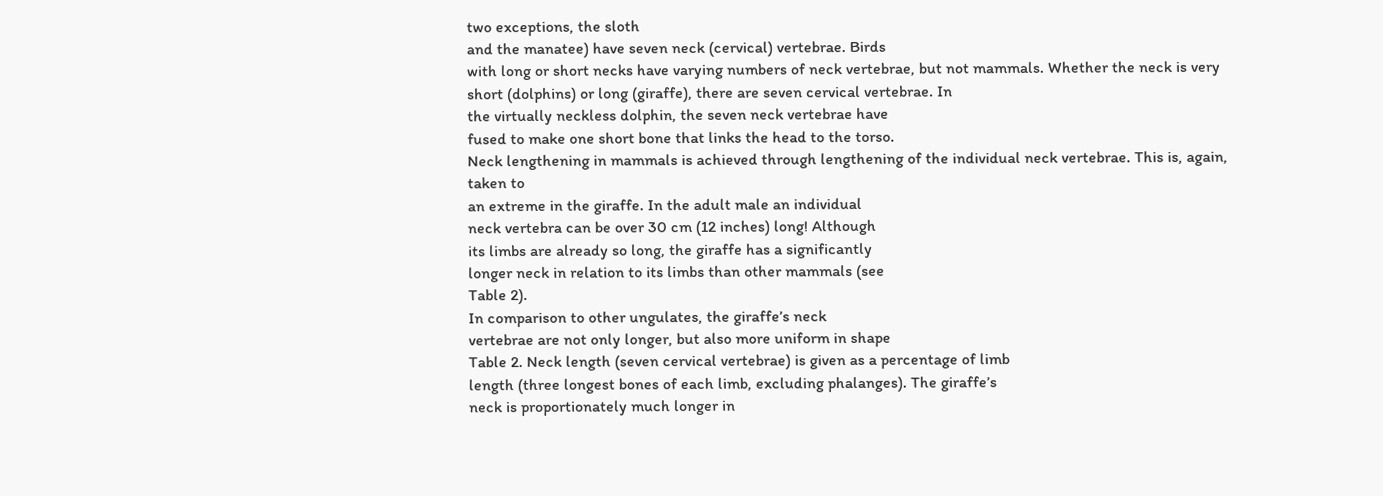two exceptions, the sloth
and the manatee) have seven neck (cervical) vertebrae. Birds
with long or short necks have varying numbers of neck vertebrae, but not mammals. Whether the neck is very short (dolphins) or long (giraffe), there are seven cervical vertebrae. In
the virtually neckless dolphin, the seven neck vertebrae have
fused to make one short bone that links the head to the torso.
Neck lengthening in mammals is achieved through lengthening of the individual neck vertebrae. This is, again, taken to
an extreme in the giraffe. In the adult male an individual
neck vertebra can be over 30 cm (12 inches) long! Although
its limbs are already so long, the giraffe has a significantly
longer neck in relation to its limbs than other mammals (see
Table 2).
In comparison to other ungulates, the giraffe’s neck
vertebrae are not only longer, but also more uniform in shape
Table 2. Neck length (seven cervical vertebrae) is given as a percentage of limb
length (three longest bones of each limb, excluding phalanges). The giraffe’s
neck is proportionately much longer in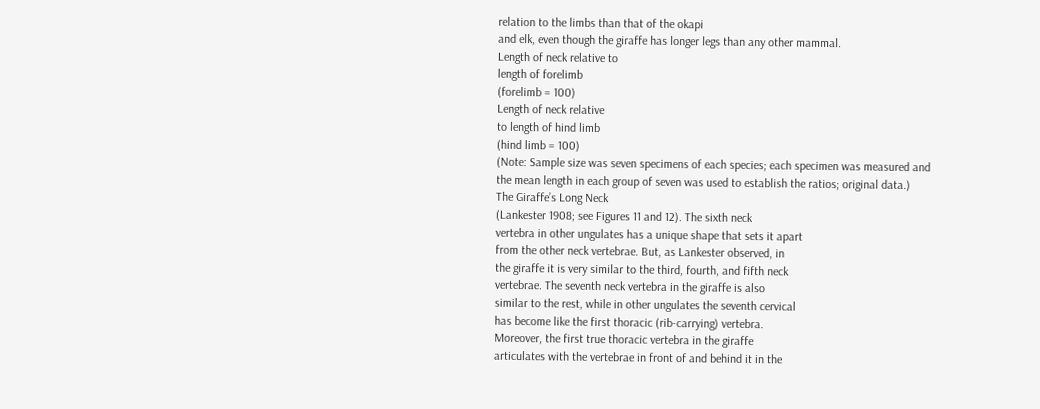relation to the limbs than that of the okapi
and elk, even though the giraffe has longer legs than any other mammal.
Length of neck relative to
length of forelimb
(forelimb = 100)
Length of neck relative
to length of hind limb
(hind limb = 100)
(Note: Sample size was seven specimens of each species; each specimen was measured and
the mean length in each group of seven was used to establish the ratios; original data.)
The Giraffe’s Long Neck
(Lankester 1908; see Figures 11 and 12). The sixth neck
vertebra in other ungulates has a unique shape that sets it apart
from the other neck vertebrae. But, as Lankester observed, in
the giraffe it is very similar to the third, fourth, and fifth neck
vertebrae. The seventh neck vertebra in the giraffe is also
similar to the rest, while in other ungulates the seventh cervical
has become like the first thoracic (rib-carrying) vertebra.
Moreover, the first true thoracic vertebra in the giraffe
articulates with the vertebrae in front of and behind it in the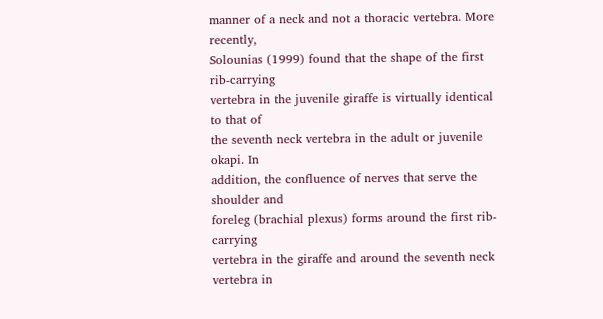manner of a neck and not a thoracic vertebra. More recently,
Solounias (1999) found that the shape of the first rib-carrying
vertebra in the juvenile giraffe is virtually identical to that of
the seventh neck vertebra in the adult or juvenile okapi. In
addition, the confluence of nerves that serve the shoulder and
foreleg (brachial plexus) forms around the first rib-carrying
vertebra in the giraffe and around the seventh neck vertebra in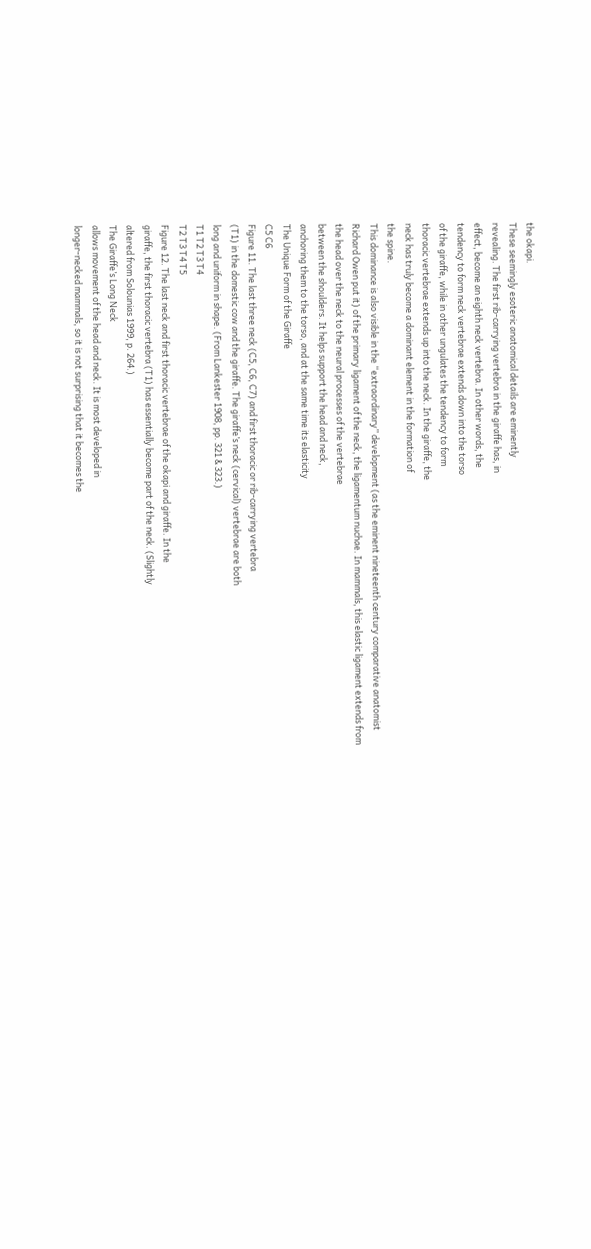the okapi.
These seemingly esoteric anatomical details are eminently
revealing. The first rib-carrying vertebra in the giraffe has, in
effect, become an eighth neck vertebra. In other words, the
tendency to form neck vertebrae extends down into the torso
of the giraffe, while in other ungulates the tendency to form
thoracic vertebrae extends up into the neck. In the giraffe, the
neck has truly become a dominant element in the formation of
the spine.
This dominance is also visible in the “extraordinary” development (as the eminent nineteenth century comparative anatomist
Richard Owen put it) of the primary ligament of the neck, the ligamentum nuchae. In mammals, this elastic ligament extends from
the head over the neck to the neural processes of the vertebrae
between the shoulders. It helps support the head and neck,
anchoring them to the torso, and at the same time its elasticity
The Unique Form of the Giraffe
C5 C6
Figure 11. The last three neck (C5, C6, C7) and first thoracic or rib-carrying vertebra
(T1) in the domestic cow and the giraffe. The giraffe’s neck (cervical) vertebrae are both
long and uniform in shape. (From Lankester 1908, pp. 321 & 323.)
T1 T2 T3 T4
T2 T3 T4 T5
Figure 12. The last neck and first thoracic vertebrae of the okapi and giraffe. In the
giraffe, the first thoracic vertebra (T1) has essentially become part of the neck. (Slightly
altered from Solounias 1999, p. 264.)
The Giraffe’s Long Neck
allows movement of the head and neck. It is most developed in
longer-necked mammals, so it is not surprising that it becomes the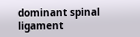dominant spinal ligament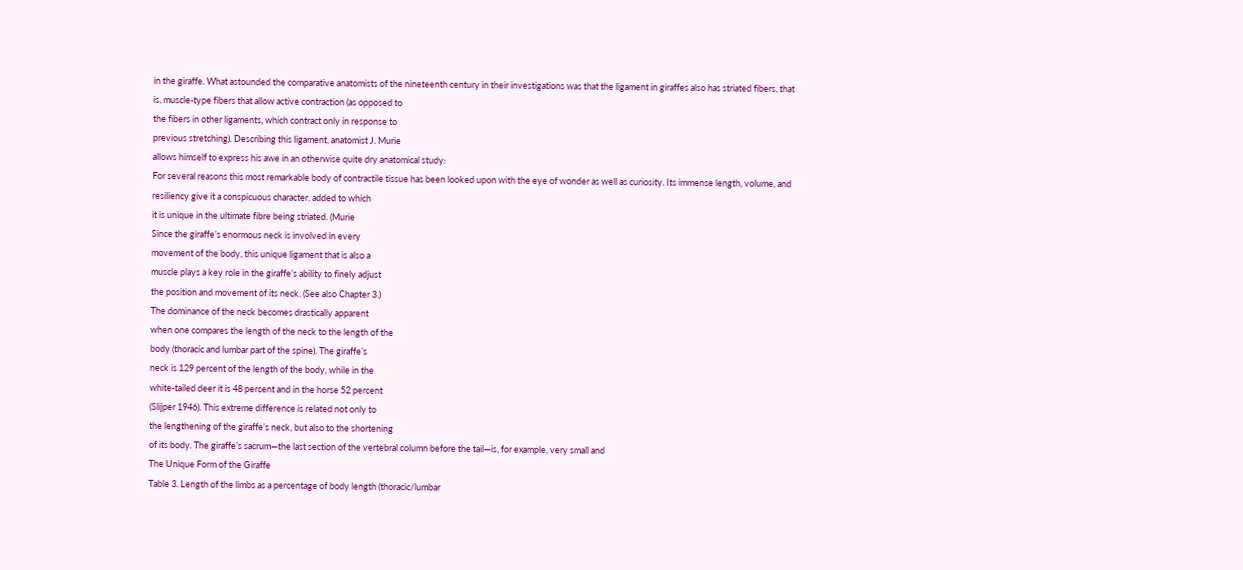in the giraffe. What astounded the comparative anatomists of the nineteenth century in their investigations was that the ligament in giraffes also has striated fibers, that
is, muscle-type fibers that allow active contraction (as opposed to
the fibers in other ligaments, which contract only in response to
previous stretching). Describing this ligament, anatomist J. Murie
allows himself to express his awe in an otherwise quite dry anatomical study:
For several reasons this most remarkable body of contractile tissue has been looked upon with the eye of wonder as well as curiosity. Its immense length, volume, and
resiliency give it a conspicuous character, added to which
it is unique in the ultimate fibre being striated. (Murie
Since the giraffe’s enormous neck is involved in every
movement of the body, this unique ligament that is also a
muscle plays a key role in the giraffe’s ability to finely adjust
the position and movement of its neck. (See also Chapter 3.)
The dominance of the neck becomes drastically apparent
when one compares the length of the neck to the length of the
body (thoracic and lumbar part of the spine). The giraffe’s
neck is 129 percent of the length of the body, while in the
white-tailed deer it is 48 percent and in the horse 52 percent
(Slijper 1946). This extreme difference is related not only to
the lengthening of the giraffe’s neck, but also to the shortening
of its body. The giraffe’s sacrum—the last section of the vertebral column before the tail—is, for example, very small and
The Unique Form of the Giraffe
Table 3. Length of the limbs as a percentage of body length (thoracic/lumbar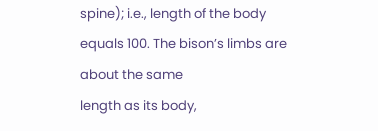spine); i.e., length of the body equals 100. The bison’s limbs are about the same
length as its body,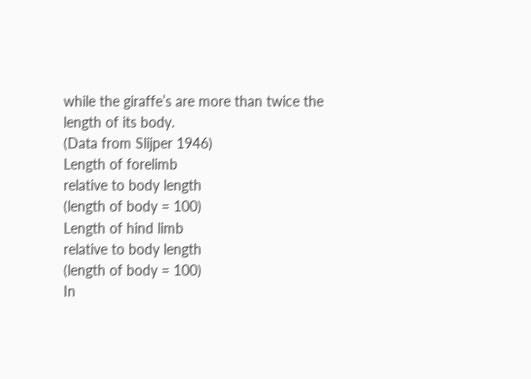while the giraffe’s are more than twice the length of its body.
(Data from Slijper 1946)
Length of forelimb
relative to body length
(length of body = 100)
Length of hind limb
relative to body length
(length of body = 100)
In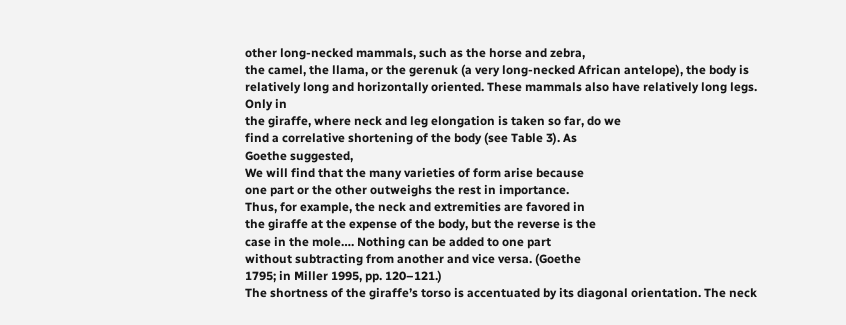other long-necked mammals, such as the horse and zebra,
the camel, the llama, or the gerenuk (a very long-necked African antelope), the body is relatively long and horizontally oriented. These mammals also have relatively long legs. Only in
the giraffe, where neck and leg elongation is taken so far, do we
find a correlative shortening of the body (see Table 3). As
Goethe suggested,
We will find that the many varieties of form arise because
one part or the other outweighs the rest in importance.
Thus, for example, the neck and extremities are favored in
the giraffe at the expense of the body, but the reverse is the
case in the mole…. Nothing can be added to one part
without subtracting from another and vice versa. (Goethe
1795; in Miller 1995, pp. 120–121.)
The shortness of the giraffe’s torso is accentuated by its diagonal orientation. The neck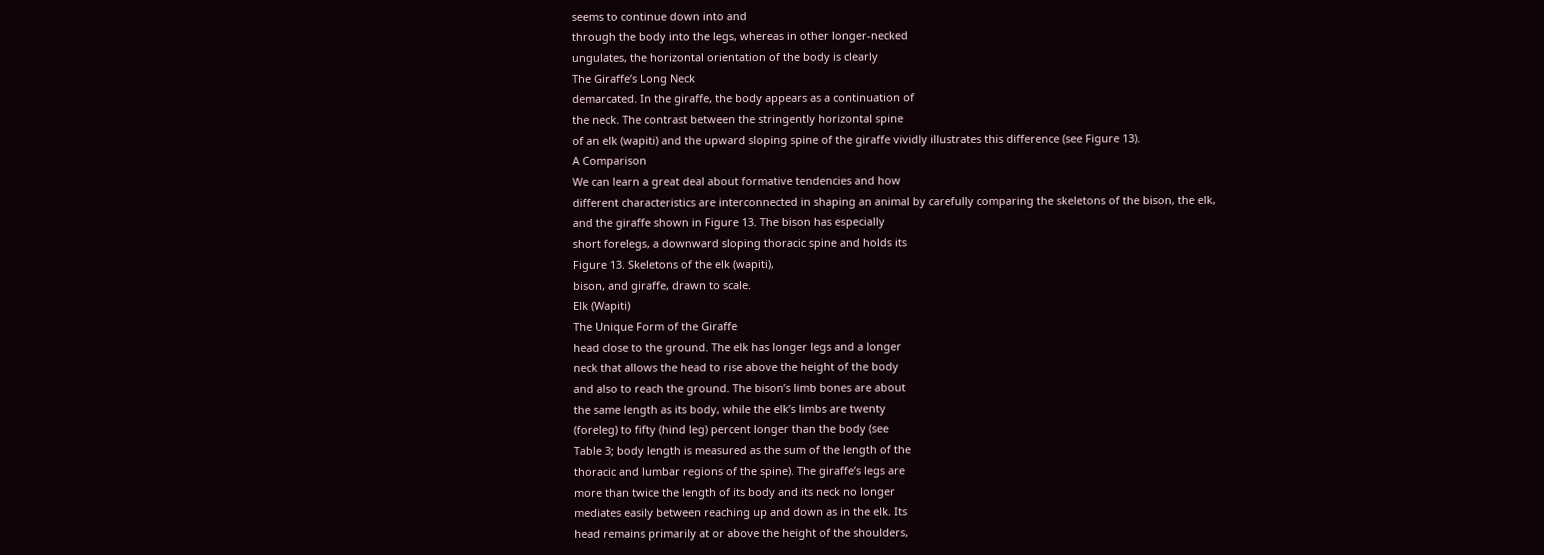seems to continue down into and
through the body into the legs, whereas in other longer-necked
ungulates, the horizontal orientation of the body is clearly
The Giraffe’s Long Neck
demarcated. In the giraffe, the body appears as a continuation of
the neck. The contrast between the stringently horizontal spine
of an elk (wapiti) and the upward sloping spine of the giraffe vividly illustrates this difference (see Figure 13).
A Comparison
We can learn a great deal about formative tendencies and how
different characteristics are interconnected in shaping an animal by carefully comparing the skeletons of the bison, the elk,
and the giraffe shown in Figure 13. The bison has especially
short forelegs, a downward sloping thoracic spine and holds its
Figure 13. Skeletons of the elk (wapiti),
bison, and giraffe, drawn to scale.
Elk (Wapiti)
The Unique Form of the Giraffe
head close to the ground. The elk has longer legs and a longer
neck that allows the head to rise above the height of the body
and also to reach the ground. The bison’s limb bones are about
the same length as its body, while the elk’s limbs are twenty
(foreleg) to fifty (hind leg) percent longer than the body (see
Table 3; body length is measured as the sum of the length of the
thoracic and lumbar regions of the spine). The giraffe’s legs are
more than twice the length of its body and its neck no longer
mediates easily between reaching up and down as in the elk. Its
head remains primarily at or above the height of the shoulders,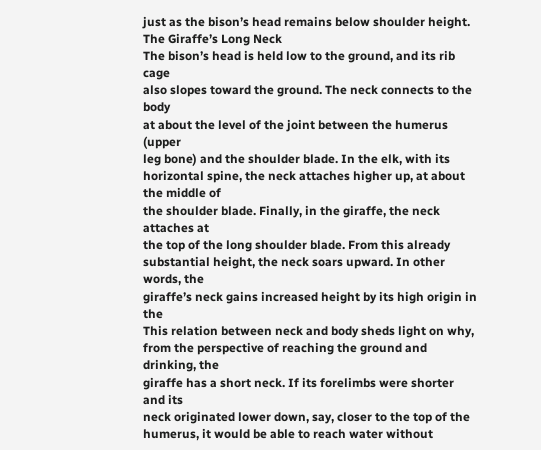just as the bison’s head remains below shoulder height.
The Giraffe’s Long Neck
The bison’s head is held low to the ground, and its rib cage
also slopes toward the ground. The neck connects to the body
at about the level of the joint between the humerus (upper
leg bone) and the shoulder blade. In the elk, with its horizontal spine, the neck attaches higher up, at about the middle of
the shoulder blade. Finally, in the giraffe, the neck attaches at
the top of the long shoulder blade. From this already substantial height, the neck soars upward. In other words, the
giraffe’s neck gains increased height by its high origin in the
This relation between neck and body sheds light on why,
from the perspective of reaching the ground and drinking, the
giraffe has a short neck. If its forelimbs were shorter and its
neck originated lower down, say, closer to the top of the
humerus, it would be able to reach water without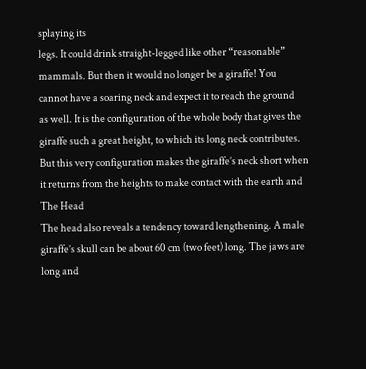splaying its
legs. It could drink straight-legged like other “reasonable”
mammals. But then it would no longer be a giraffe! You
cannot have a soaring neck and expect it to reach the ground
as well. It is the configuration of the whole body that gives the
giraffe such a great height, to which its long neck contributes.
But this very configuration makes the giraffe’s neck short when
it returns from the heights to make contact with the earth and
The Head
The head also reveals a tendency toward lengthening. A male
giraffe’s skull can be about 60 cm (two feet) long. The jaws are
long and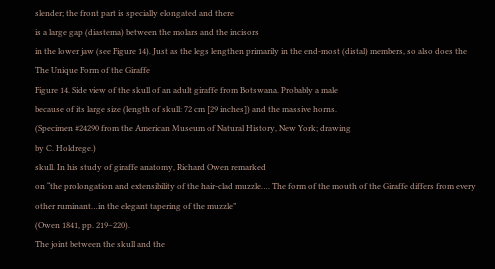slender; the front part is specially elongated and there
is a large gap (diastema) between the molars and the incisors
in the lower jaw (see Figure 14). Just as the legs lengthen primarily in the end-most (distal) members, so also does the
The Unique Form of the Giraffe
Figure 14. Side view of the skull of an adult giraffe from Botswana. Probably a male
because of its large size (length of skull: 72 cm [29 inches]) and the massive horns.
(Specimen #24290 from the American Museum of Natural History, New York; drawing
by C. Holdrege.)
skull. In his study of giraffe anatomy, Richard Owen remarked
on “the prolongation and extensibility of the hair-clad muzzle…. The form of the mouth of the Giraffe differs from every
other ruminant…in the elegant tapering of the muzzle”
(Owen 1841, pp. 219–220).
The joint between the skull and the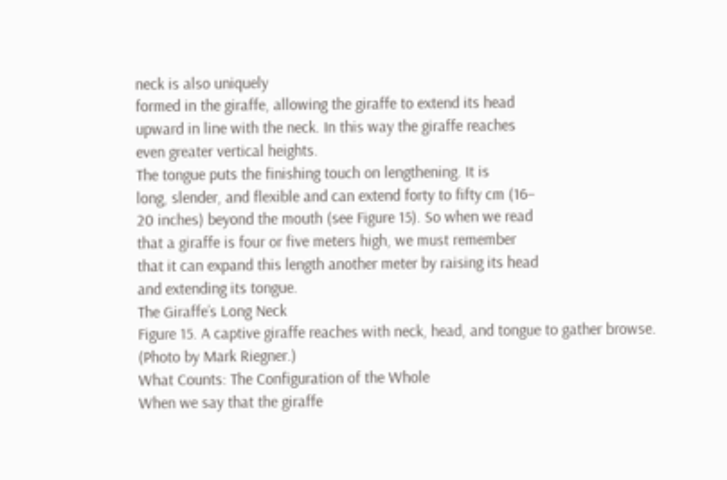neck is also uniquely
formed in the giraffe, allowing the giraffe to extend its head
upward in line with the neck. In this way the giraffe reaches
even greater vertical heights.
The tongue puts the finishing touch on lengthening. It is
long, slender, and flexible and can extend forty to fifty cm (16–
20 inches) beyond the mouth (see Figure 15). So when we read
that a giraffe is four or five meters high, we must remember
that it can expand this length another meter by raising its head
and extending its tongue.
The Giraffe’s Long Neck
Figure 15. A captive giraffe reaches with neck, head, and tongue to gather browse.
(Photo by Mark Riegner.)
What Counts: The Configuration of the Whole
When we say that the giraffe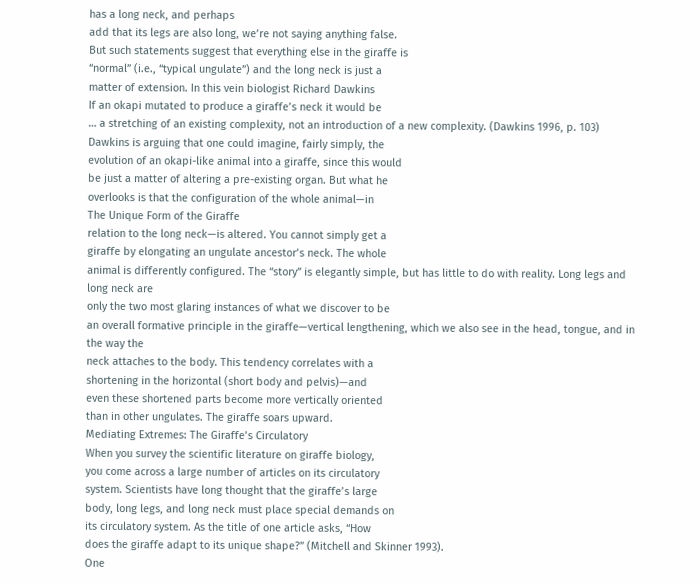has a long neck, and perhaps
add that its legs are also long, we’re not saying anything false.
But such statements suggest that everything else in the giraffe is
“normal” (i.e., “typical ungulate”) and the long neck is just a
matter of extension. In this vein biologist Richard Dawkins
If an okapi mutated to produce a giraffe’s neck it would be
… a stretching of an existing complexity, not an introduction of a new complexity. (Dawkins 1996, p. 103)
Dawkins is arguing that one could imagine, fairly simply, the
evolution of an okapi-like animal into a giraffe, since this would
be just a matter of altering a pre-existing organ. But what he
overlooks is that the configuration of the whole animal—in
The Unique Form of the Giraffe
relation to the long neck—is altered. You cannot simply get a
giraffe by elongating an ungulate ancestor’s neck. The whole
animal is differently configured. The “story” is elegantly simple, but has little to do with reality. Long legs and long neck are
only the two most glaring instances of what we discover to be
an overall formative principle in the giraffe—vertical lengthening, which we also see in the head, tongue, and in the way the
neck attaches to the body. This tendency correlates with a
shortening in the horizontal (short body and pelvis)—and
even these shortened parts become more vertically oriented
than in other ungulates. The giraffe soars upward.
Mediating Extremes: The Giraffe’s Circulatory
When you survey the scientific literature on giraffe biology,
you come across a large number of articles on its circulatory
system. Scientists have long thought that the giraffe’s large
body, long legs, and long neck must place special demands on
its circulatory system. As the title of one article asks, “How
does the giraffe adapt to its unique shape?” (Mitchell and Skinner 1993).
One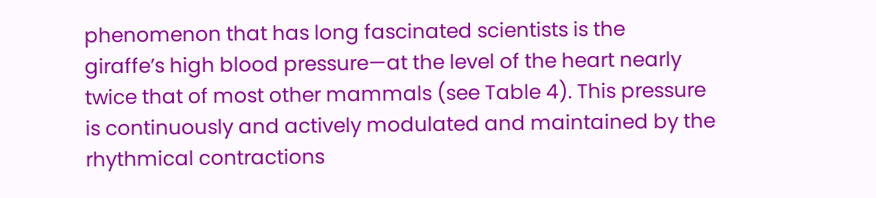phenomenon that has long fascinated scientists is the
giraffe’s high blood pressure—at the level of the heart nearly
twice that of most other mammals (see Table 4). This pressure
is continuously and actively modulated and maintained by the
rhythmical contractions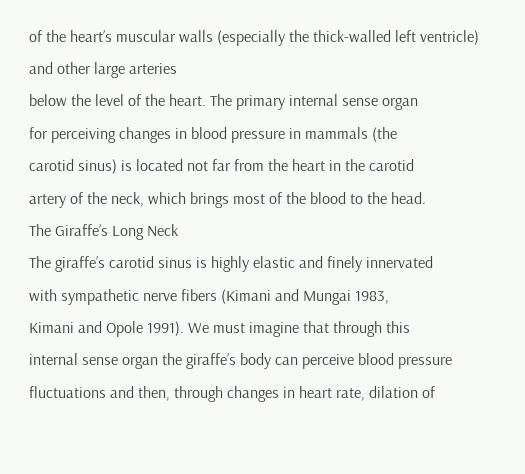of the heart’s muscular walls (especially the thick-walled left ventricle) and other large arteries
below the level of the heart. The primary internal sense organ
for perceiving changes in blood pressure in mammals (the
carotid sinus) is located not far from the heart in the carotid
artery of the neck, which brings most of the blood to the head.
The Giraffe’s Long Neck
The giraffe’s carotid sinus is highly elastic and finely innervated
with sympathetic nerve fibers (Kimani and Mungai 1983,
Kimani and Opole 1991). We must imagine that through this
internal sense organ the giraffe’s body can perceive blood pressure fluctuations and then, through changes in heart rate, dilation of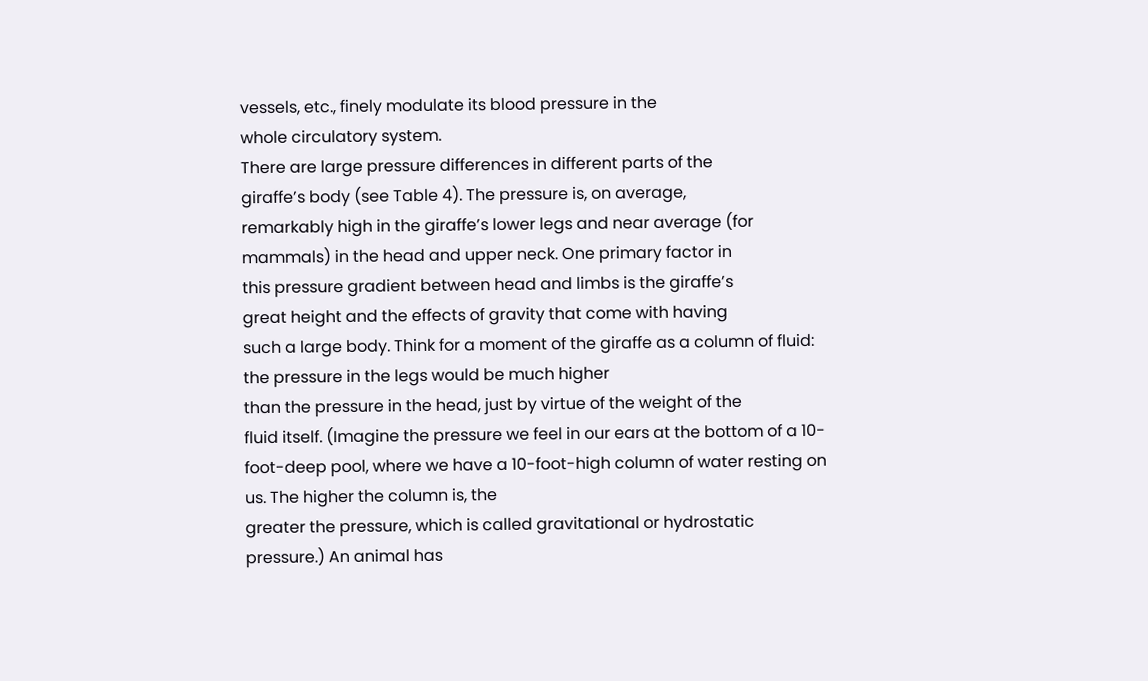vessels, etc., finely modulate its blood pressure in the
whole circulatory system.
There are large pressure differences in different parts of the
giraffe’s body (see Table 4). The pressure is, on average,
remarkably high in the giraffe’s lower legs and near average (for
mammals) in the head and upper neck. One primary factor in
this pressure gradient between head and limbs is the giraffe’s
great height and the effects of gravity that come with having
such a large body. Think for a moment of the giraffe as a column of fluid: the pressure in the legs would be much higher
than the pressure in the head, just by virtue of the weight of the
fluid itself. (Imagine the pressure we feel in our ears at the bottom of a 10-foot-deep pool, where we have a 10-foot-high column of water resting on us. The higher the column is, the
greater the pressure, which is called gravitational or hydrostatic
pressure.) An animal has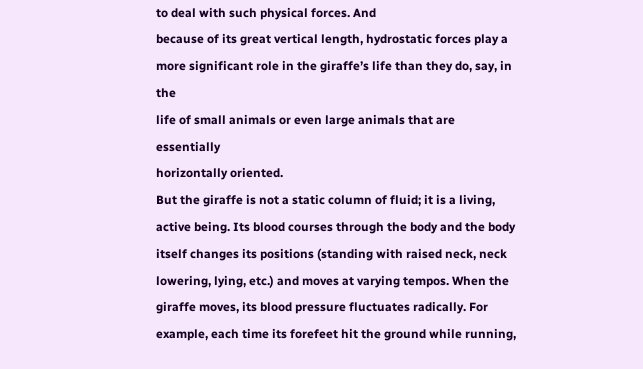to deal with such physical forces. And
because of its great vertical length, hydrostatic forces play a
more significant role in the giraffe’s life than they do, say, in the
life of small animals or even large animals that are essentially
horizontally oriented.
But the giraffe is not a static column of fluid; it is a living,
active being. Its blood courses through the body and the body
itself changes its positions (standing with raised neck, neck
lowering, lying, etc.) and moves at varying tempos. When the
giraffe moves, its blood pressure fluctuates radically. For example, each time its forefeet hit the ground while running,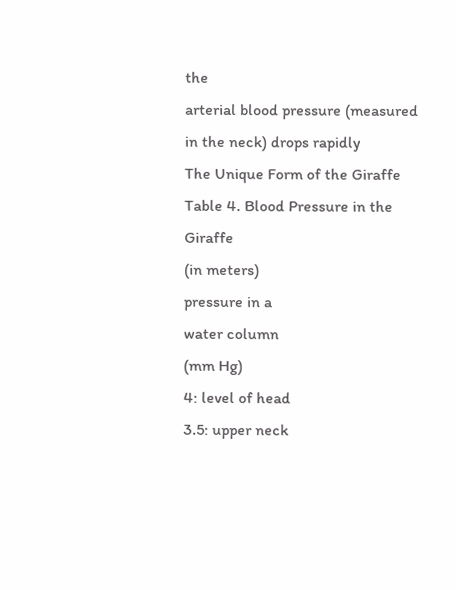the
arterial blood pressure (measured in the neck) drops rapidly
The Unique Form of the Giraffe
Table 4. Blood Pressure in the Giraffe
(in meters)
pressure in a
water column
(mm Hg)
4: level of head
3.5: upper neck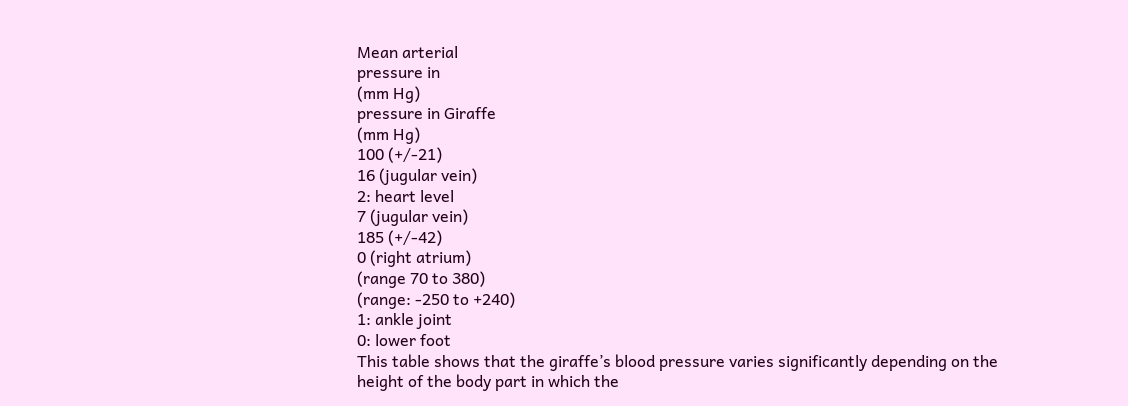Mean arterial
pressure in
(mm Hg)
pressure in Giraffe
(mm Hg)
100 (+/-21)
16 (jugular vein)
2: heart level
7 (jugular vein)
185 (+/-42)
0 (right atrium)
(range 70 to 380)
(range: -250 to +240)
1: ankle joint
0: lower foot
This table shows that the giraffe’s blood pressure varies significantly depending on the
height of the body part in which the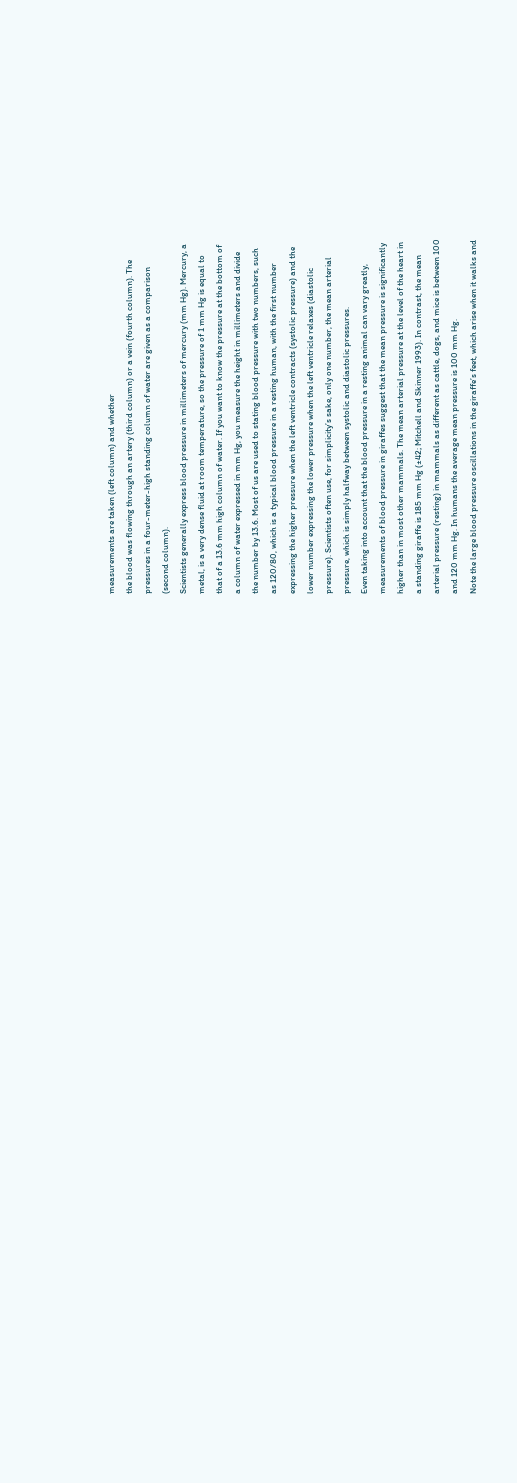measurements are taken (left column) and whether
the blood was flowing through an artery (third column) or a vein (fourth column). The
pressures in a four-meter-high standing column of water are given as a comparison
(second column).
Scientists generally express blood pressure in millimeters of mercury (mm Hg). Mercury, a
metal, is a very dense fluid at room temperature, so the pressure of 1 mm Hg is equal to
that of a 13.6 mm high column of water. If you want to know the pressure at the bottom of
a column of water expressed in mm Hg, you measure the height in millimeters and divide
the number by 13.6. Most of us are used to stating blood pressure with two numbers, such
as 120/80, which is a typical blood pressure in a resting human, with the first number
expressing the higher pressure when the left ventricle contracts (systolic pressure) and the
lower number expressing the lower pressure when the left ventricle relaxes (diastolic
pressure). Scientists often use, for simplicity’s sake, only one number, the mean arterial
pressure, which is simply halfway between systolic and diastolic pressures.
Even taking into account that the blood pressure in a resting animal can vary greatly,
measurements of blood pressure in giraffes suggest that the mean pressure is significantly
higher than in most other mammals. The mean arterial pressure at the level of the heart in
a standing giraffe is 185 mm Hg (±42; Mitchell and Skinner 1993). In contrast, the mean
arterial pressure (resting) in mammals as different as cattle, dogs, and mice is between 100
and 120 mm Hg. In humans the average mean pressure is 100 mm Hg.
Note the large blood pressure oscillations in the giraffe’s feet, which arise when it walks and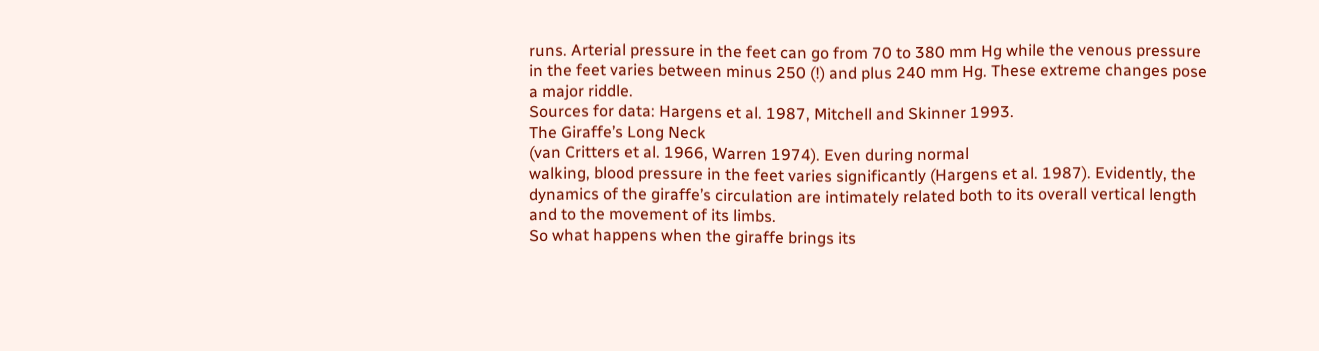runs. Arterial pressure in the feet can go from 70 to 380 mm Hg while the venous pressure
in the feet varies between minus 250 (!) and plus 240 mm Hg. These extreme changes pose
a major riddle.
Sources for data: Hargens et al. 1987, Mitchell and Skinner 1993.
The Giraffe’s Long Neck
(van Critters et al. 1966, Warren 1974). Even during normal
walking, blood pressure in the feet varies significantly (Hargens et al. 1987). Evidently, the dynamics of the giraffe’s circulation are intimately related both to its overall vertical length
and to the movement of its limbs.
So what happens when the giraffe brings its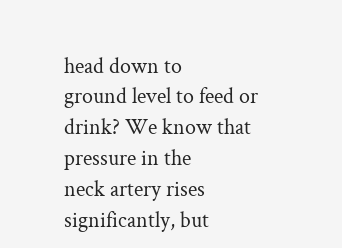head down to
ground level to feed or drink? We know that pressure in the
neck artery rises significantly, but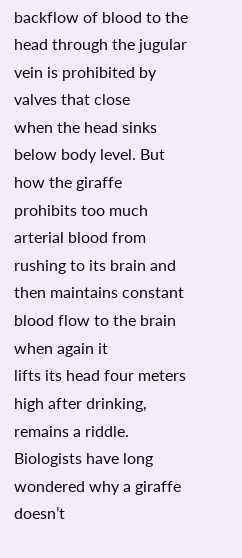backflow of blood to the
head through the jugular vein is prohibited by valves that close
when the head sinks below body level. But how the giraffe prohibits too much arterial blood from rushing to its brain and
then maintains constant blood flow to the brain when again it
lifts its head four meters high after drinking, remains a riddle.
Biologists have long wondered why a giraffe doesn’t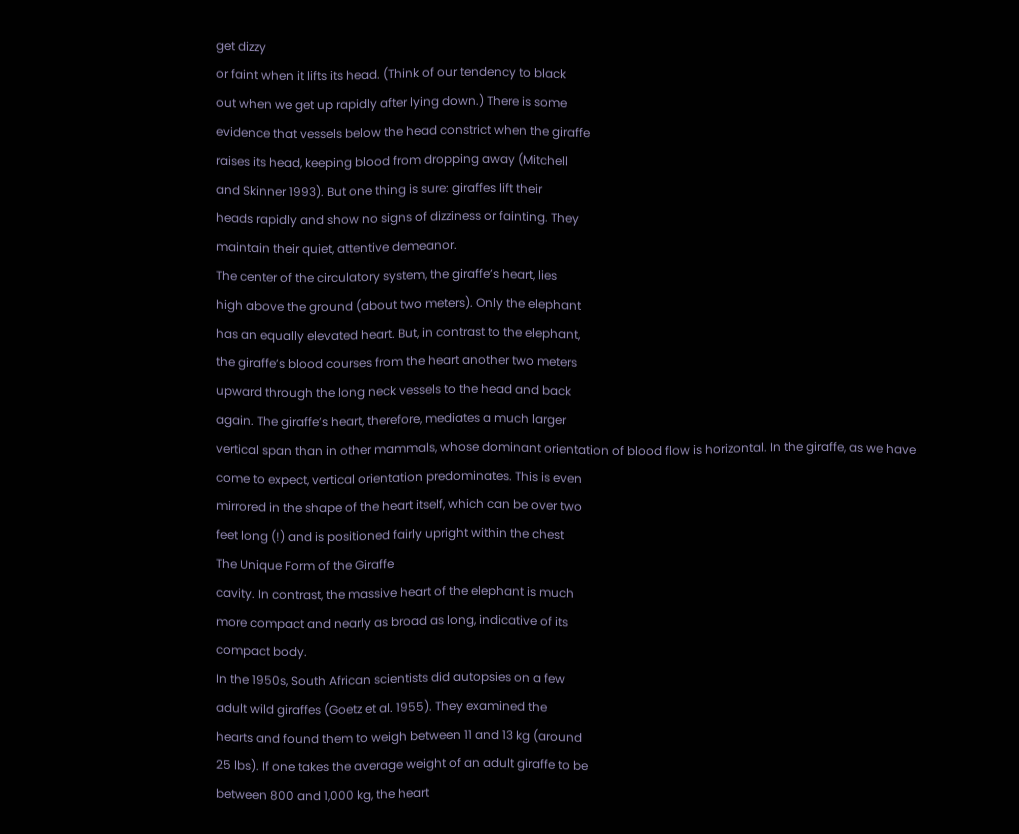get dizzy
or faint when it lifts its head. (Think of our tendency to black
out when we get up rapidly after lying down.) There is some
evidence that vessels below the head constrict when the giraffe
raises its head, keeping blood from dropping away (Mitchell
and Skinner 1993). But one thing is sure: giraffes lift their
heads rapidly and show no signs of dizziness or fainting. They
maintain their quiet, attentive demeanor.
The center of the circulatory system, the giraffe’s heart, lies
high above the ground (about two meters). Only the elephant
has an equally elevated heart. But, in contrast to the elephant,
the giraffe’s blood courses from the heart another two meters
upward through the long neck vessels to the head and back
again. The giraffe’s heart, therefore, mediates a much larger
vertical span than in other mammals, whose dominant orientation of blood flow is horizontal. In the giraffe, as we have
come to expect, vertical orientation predominates. This is even
mirrored in the shape of the heart itself, which can be over two
feet long (!) and is positioned fairly upright within the chest
The Unique Form of the Giraffe
cavity. In contrast, the massive heart of the elephant is much
more compact and nearly as broad as long, indicative of its
compact body.
In the 1950s, South African scientists did autopsies on a few
adult wild giraffes (Goetz et al. 1955). They examined the
hearts and found them to weigh between 11 and 13 kg (around
25 lbs). If one takes the average weight of an adult giraffe to be
between 800 and 1,000 kg, the heart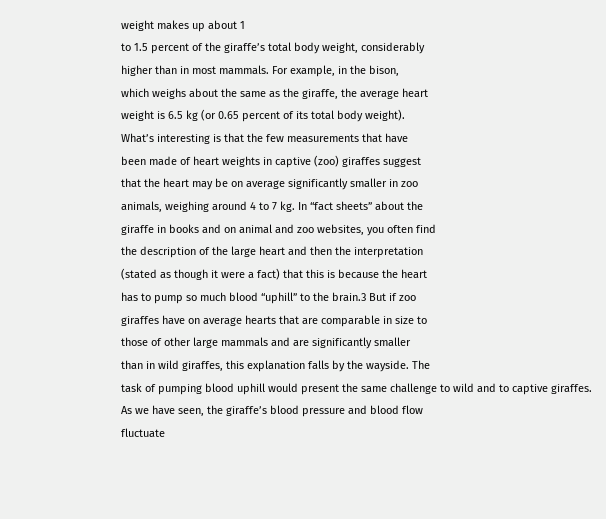weight makes up about 1
to 1.5 percent of the giraffe’s total body weight, considerably
higher than in most mammals. For example, in the bison,
which weighs about the same as the giraffe, the average heart
weight is 6.5 kg (or 0.65 percent of its total body weight).
What’s interesting is that the few measurements that have
been made of heart weights in captive (zoo) giraffes suggest
that the heart may be on average significantly smaller in zoo
animals, weighing around 4 to 7 kg. In “fact sheets” about the
giraffe in books and on animal and zoo websites, you often find
the description of the large heart and then the interpretation
(stated as though it were a fact) that this is because the heart
has to pump so much blood “uphill” to the brain.3 But if zoo
giraffes have on average hearts that are comparable in size to
those of other large mammals and are significantly smaller
than in wild giraffes, this explanation falls by the wayside. The
task of pumping blood uphill would present the same challenge to wild and to captive giraffes.
As we have seen, the giraffe’s blood pressure and blood flow
fluctuate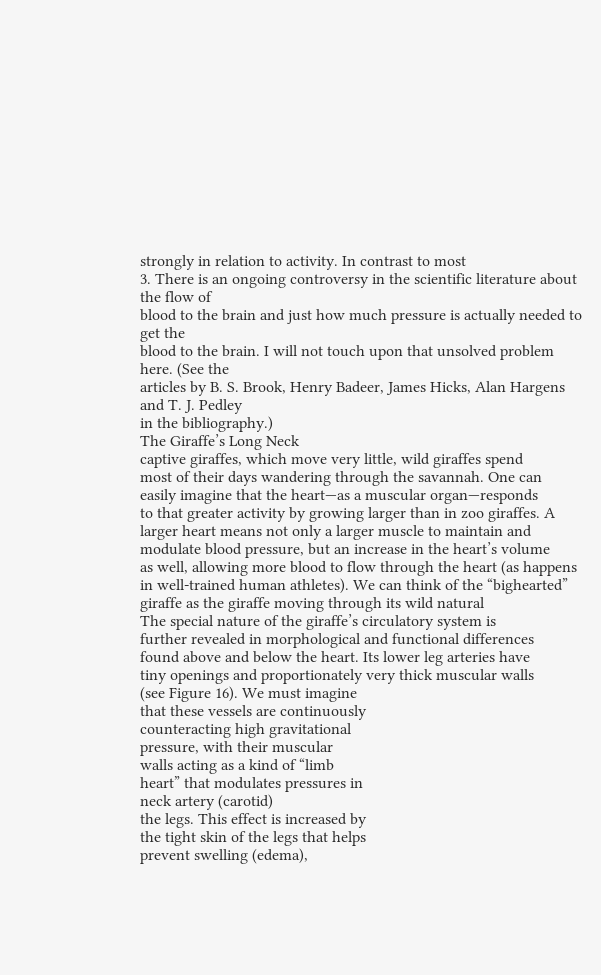strongly in relation to activity. In contrast to most
3. There is an ongoing controversy in the scientific literature about the flow of
blood to the brain and just how much pressure is actually needed to get the
blood to the brain. I will not touch upon that unsolved problem here. (See the
articles by B. S. Brook, Henry Badeer, James Hicks, Alan Hargens and T. J. Pedley
in the bibliography.)
The Giraffe’s Long Neck
captive giraffes, which move very little, wild giraffes spend
most of their days wandering through the savannah. One can
easily imagine that the heart—as a muscular organ—responds
to that greater activity by growing larger than in zoo giraffes. A
larger heart means not only a larger muscle to maintain and
modulate blood pressure, but an increase in the heart’s volume
as well, allowing more blood to flow through the heart (as happens in well-trained human athletes). We can think of the “bighearted” giraffe as the giraffe moving through its wild natural
The special nature of the giraffe’s circulatory system is
further revealed in morphological and functional differences
found above and below the heart. Its lower leg arteries have
tiny openings and proportionately very thick muscular walls
(see Figure 16). We must imagine
that these vessels are continuously
counteracting high gravitational
pressure, with their muscular
walls acting as a kind of “limb
heart” that modulates pressures in
neck artery (carotid)
the legs. This effect is increased by
the tight skin of the legs that helps
prevent swelling (edema),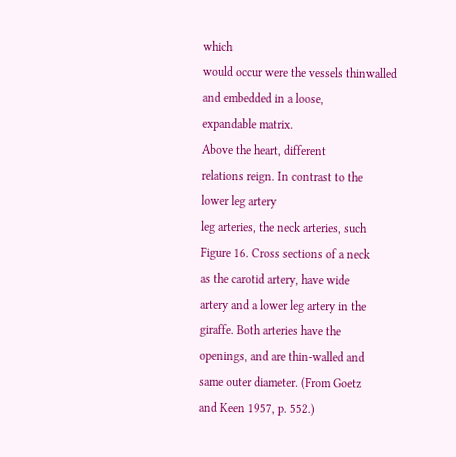which
would occur were the vessels thinwalled and embedded in a loose,
expandable matrix.
Above the heart, different
relations reign. In contrast to the
lower leg artery
leg arteries, the neck arteries, such
Figure 16. Cross sections of a neck
as the carotid artery, have wide
artery and a lower leg artery in the
giraffe. Both arteries have the
openings, and are thin-walled and
same outer diameter. (From Goetz
and Keen 1957, p. 552.)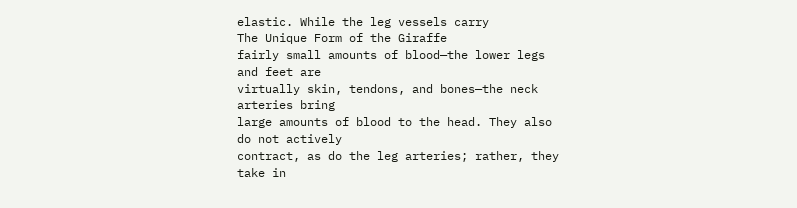elastic. While the leg vessels carry
The Unique Form of the Giraffe
fairly small amounts of blood—the lower legs and feet are
virtually skin, tendons, and bones—the neck arteries bring
large amounts of blood to the head. They also do not actively
contract, as do the leg arteries; rather, they take in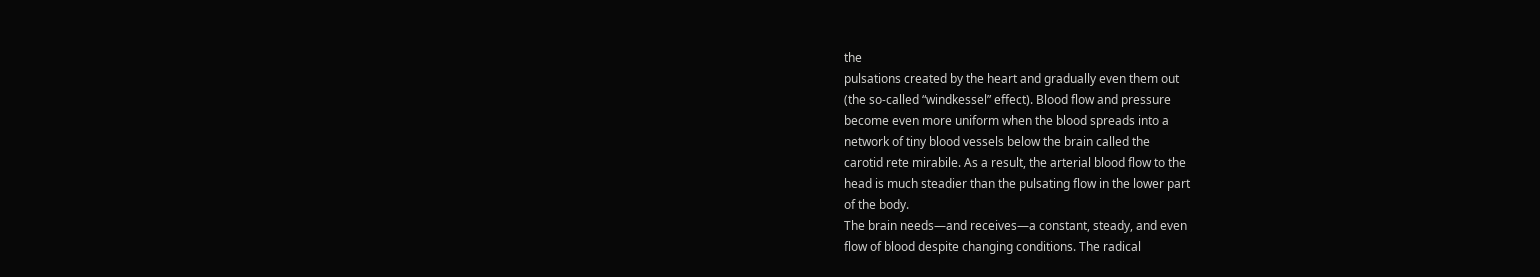the
pulsations created by the heart and gradually even them out
(the so-called “windkessel” effect). Blood flow and pressure
become even more uniform when the blood spreads into a
network of tiny blood vessels below the brain called the
carotid rete mirabile. As a result, the arterial blood flow to the
head is much steadier than the pulsating flow in the lower part
of the body.
The brain needs—and receives—a constant, steady, and even
flow of blood despite changing conditions. The radical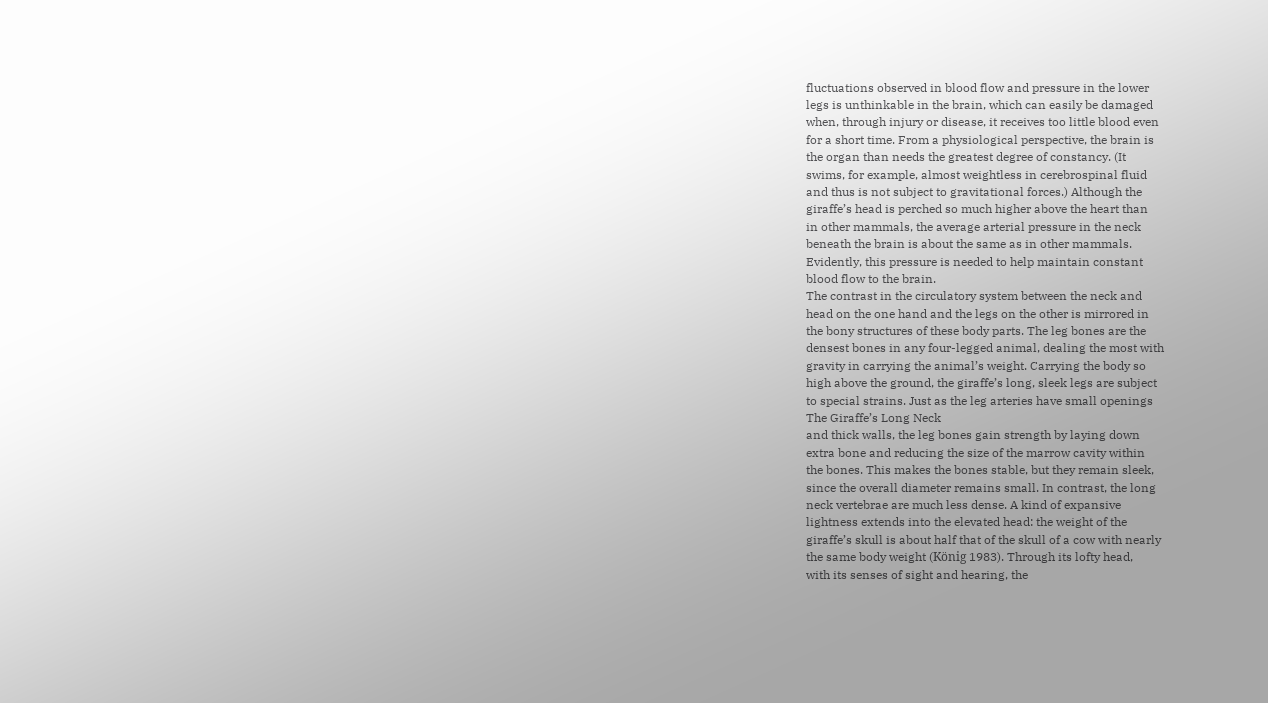fluctuations observed in blood flow and pressure in the lower
legs is unthinkable in the brain, which can easily be damaged
when, through injury or disease, it receives too little blood even
for a short time. From a physiological perspective, the brain is
the organ than needs the greatest degree of constancy. (It
swims, for example, almost weightless in cerebrospinal fluid
and thus is not subject to gravitational forces.) Although the
giraffe’s head is perched so much higher above the heart than
in other mammals, the average arterial pressure in the neck
beneath the brain is about the same as in other mammals.
Evidently, this pressure is needed to help maintain constant
blood flow to the brain.
The contrast in the circulatory system between the neck and
head on the one hand and the legs on the other is mirrored in
the bony structures of these body parts. The leg bones are the
densest bones in any four-legged animal, dealing the most with
gravity in carrying the animal’s weight. Carrying the body so
high above the ground, the giraffe’s long, sleek legs are subject
to special strains. Just as the leg arteries have small openings
The Giraffe’s Long Neck
and thick walls, the leg bones gain strength by laying down
extra bone and reducing the size of the marrow cavity within
the bones. This makes the bones stable, but they remain sleek,
since the overall diameter remains small. In contrast, the long
neck vertebrae are much less dense. A kind of expansive
lightness extends into the elevated head: the weight of the
giraffe’s skull is about half that of the skull of a cow with nearly
the same body weight (König 1983). Through its lofty head,
with its senses of sight and hearing, the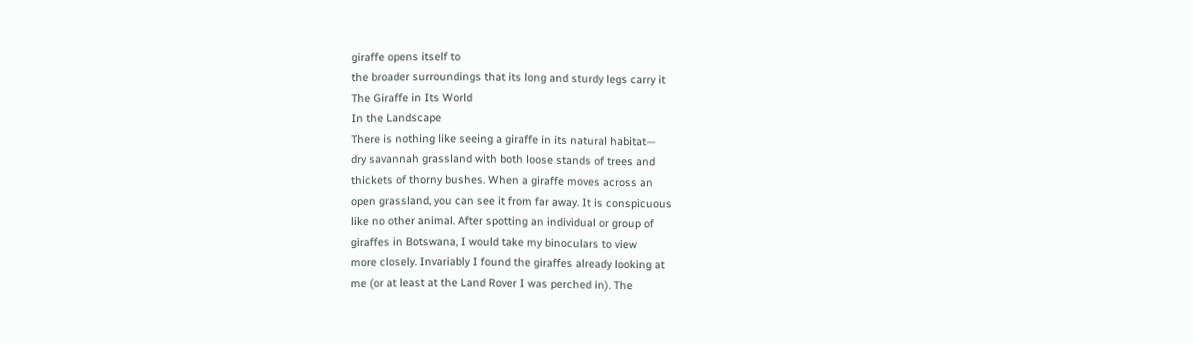giraffe opens itself to
the broader surroundings that its long and sturdy legs carry it
The Giraffe in Its World
In the Landscape
There is nothing like seeing a giraffe in its natural habitat—
dry savannah grassland with both loose stands of trees and
thickets of thorny bushes. When a giraffe moves across an
open grassland, you can see it from far away. It is conspicuous
like no other animal. After spotting an individual or group of
giraffes in Botswana, I would take my binoculars to view
more closely. Invariably I found the giraffes already looking at
me (or at least at the Land Rover I was perched in). The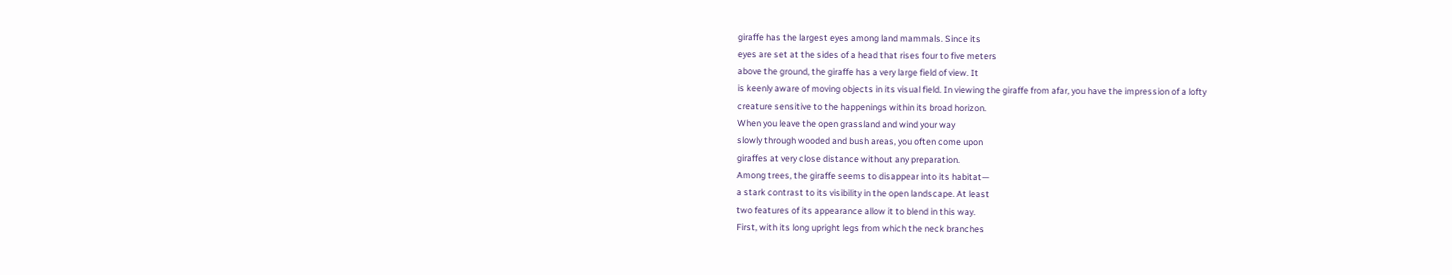giraffe has the largest eyes among land mammals. Since its
eyes are set at the sides of a head that rises four to five meters
above the ground, the giraffe has a very large field of view. It
is keenly aware of moving objects in its visual field. In viewing the giraffe from afar, you have the impression of a lofty
creature sensitive to the happenings within its broad horizon.
When you leave the open grassland and wind your way
slowly through wooded and bush areas, you often come upon
giraffes at very close distance without any preparation.
Among trees, the giraffe seems to disappear into its habitat—
a stark contrast to its visibility in the open landscape. At least
two features of its appearance allow it to blend in this way.
First, with its long upright legs from which the neck branches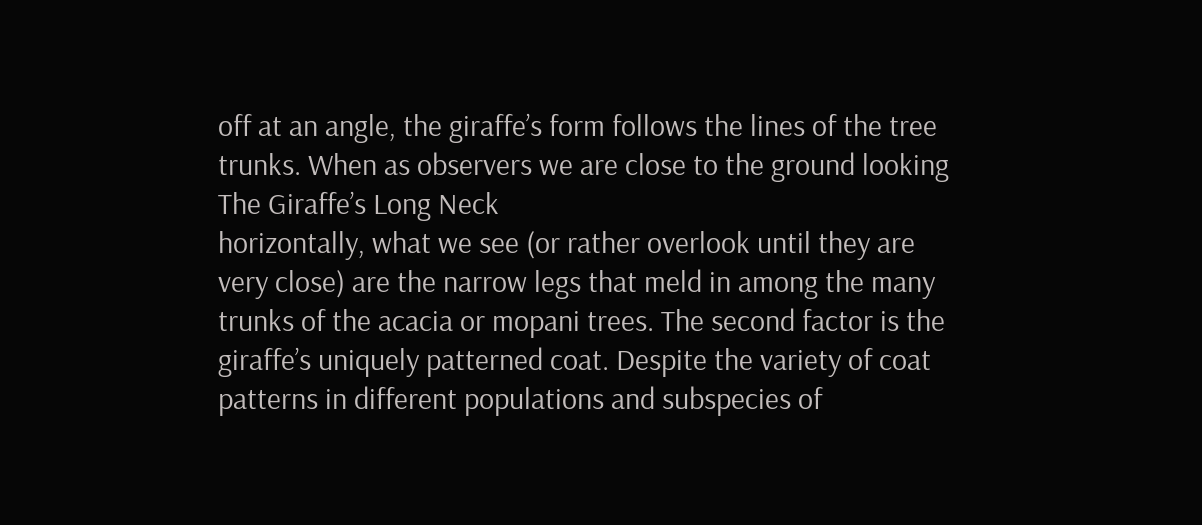off at an angle, the giraffe’s form follows the lines of the tree
trunks. When as observers we are close to the ground looking
The Giraffe’s Long Neck
horizontally, what we see (or rather overlook until they are
very close) are the narrow legs that meld in among the many
trunks of the acacia or mopani trees. The second factor is the
giraffe’s uniquely patterned coat. Despite the variety of coat
patterns in different populations and subspecies of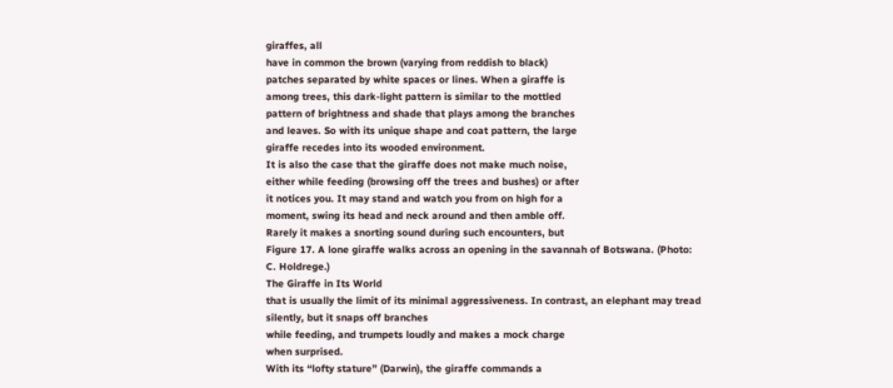giraffes, all
have in common the brown (varying from reddish to black)
patches separated by white spaces or lines. When a giraffe is
among trees, this dark-light pattern is similar to the mottled
pattern of brightness and shade that plays among the branches
and leaves. So with its unique shape and coat pattern, the large
giraffe recedes into its wooded environment.
It is also the case that the giraffe does not make much noise,
either while feeding (browsing off the trees and bushes) or after
it notices you. It may stand and watch you from on high for a
moment, swing its head and neck around and then amble off.
Rarely it makes a snorting sound during such encounters, but
Figure 17. A lone giraffe walks across an opening in the savannah of Botswana. (Photo:
C. Holdrege.)
The Giraffe in Its World
that is usually the limit of its minimal aggressiveness. In contrast, an elephant may tread silently, but it snaps off branches
while feeding, and trumpets loudly and makes a mock charge
when surprised.
With its “lofty stature” (Darwin), the giraffe commands a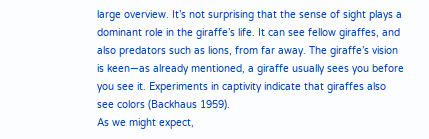large overview. It’s not surprising that the sense of sight plays a
dominant role in the giraffe’s life. It can see fellow giraffes, and
also predators such as lions, from far away. The giraffe’s vision
is keen—as already mentioned, a giraffe usually sees you before
you see it. Experiments in captivity indicate that giraffes also
see colors (Backhaus 1959).
As we might expect,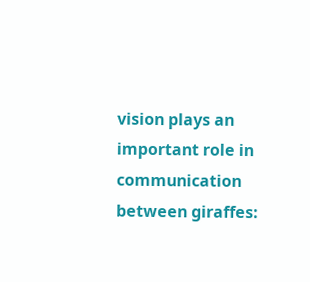vision plays an important role in
communication between giraffes: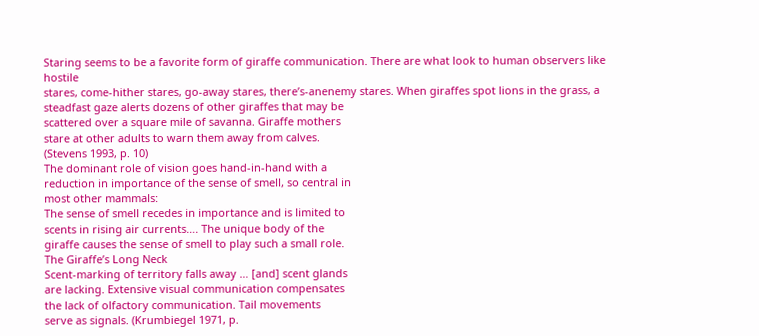Staring seems to be a favorite form of giraffe communication. There are what look to human observers like hostile
stares, come-hither stares, go-away stares, there’s-anenemy stares. When giraffes spot lions in the grass, a
steadfast gaze alerts dozens of other giraffes that may be
scattered over a square mile of savanna. Giraffe mothers
stare at other adults to warn them away from calves.
(Stevens 1993, p. 10)
The dominant role of vision goes hand-in-hand with a
reduction in importance of the sense of smell, so central in
most other mammals:
The sense of smell recedes in importance and is limited to
scents in rising air currents…. The unique body of the
giraffe causes the sense of smell to play such a small role.
The Giraffe’s Long Neck
Scent-marking of territory falls away … [and] scent glands
are lacking. Extensive visual communication compensates
the lack of olfactory communication. Tail movements
serve as signals. (Krumbiegel 1971, p.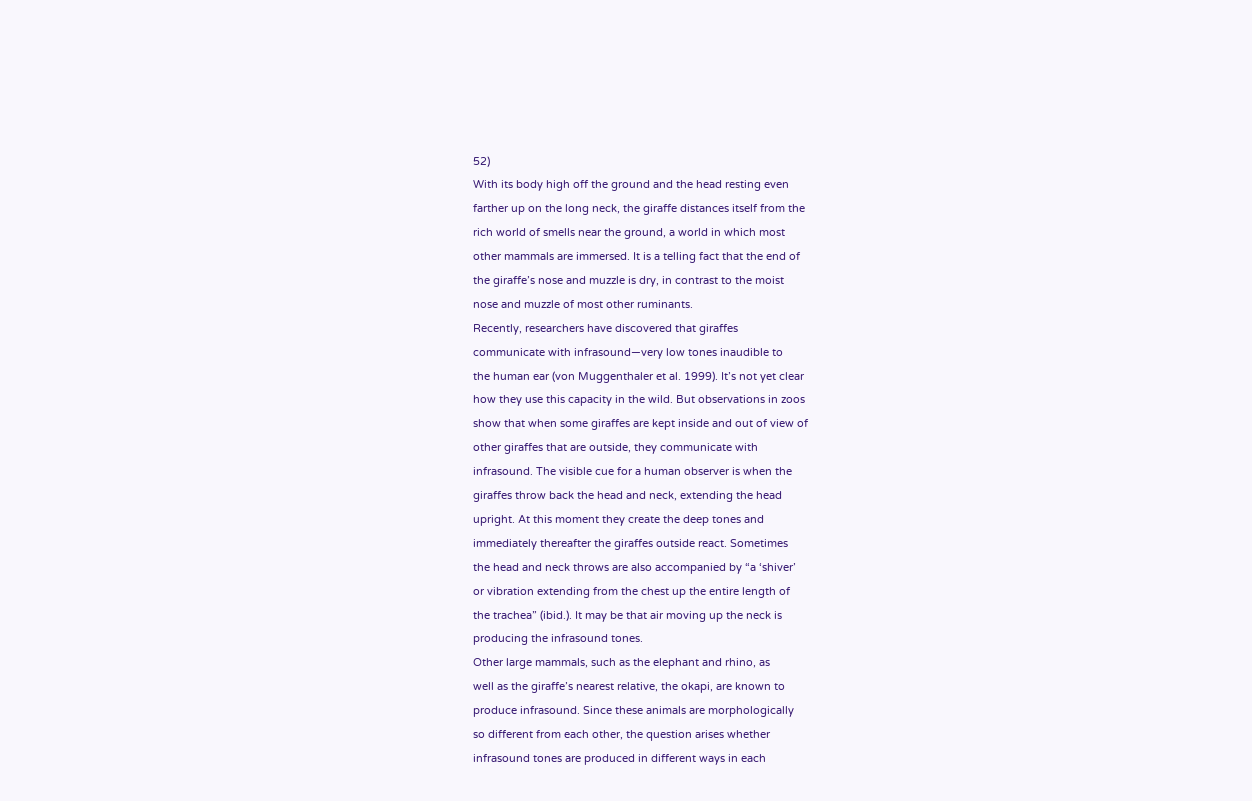52)
With its body high off the ground and the head resting even
farther up on the long neck, the giraffe distances itself from the
rich world of smells near the ground, a world in which most
other mammals are immersed. It is a telling fact that the end of
the giraffe’s nose and muzzle is dry, in contrast to the moist
nose and muzzle of most other ruminants.
Recently, researchers have discovered that giraffes
communicate with infrasound—very low tones inaudible to
the human ear (von Muggenthaler et al. 1999). It’s not yet clear
how they use this capacity in the wild. But observations in zoos
show that when some giraffes are kept inside and out of view of
other giraffes that are outside, they communicate with
infrasound. The visible cue for a human observer is when the
giraffes throw back the head and neck, extending the head
upright. At this moment they create the deep tones and
immediately thereafter the giraffes outside react. Sometimes
the head and neck throws are also accompanied by “a ‘shiver’
or vibration extending from the chest up the entire length of
the trachea” (ibid.). It may be that air moving up the neck is
producing the infrasound tones.
Other large mammals, such as the elephant and rhino, as
well as the giraffe’s nearest relative, the okapi, are known to
produce infrasound. Since these animals are morphologically
so different from each other, the question arises whether
infrasound tones are produced in different ways in each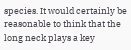species. It would certainly be reasonable to think that the
long neck plays a key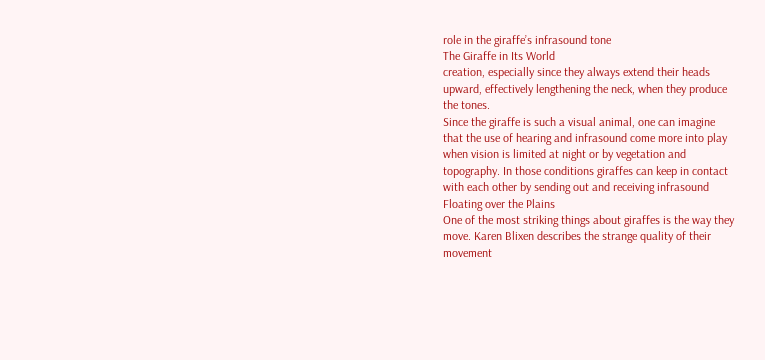role in the giraffe’s infrasound tone
The Giraffe in Its World
creation, especially since they always extend their heads
upward, effectively lengthening the neck, when they produce
the tones.
Since the giraffe is such a visual animal, one can imagine
that the use of hearing and infrasound come more into play
when vision is limited at night or by vegetation and
topography. In those conditions giraffes can keep in contact
with each other by sending out and receiving infrasound
Floating over the Plains
One of the most striking things about giraffes is the way they
move. Karen Blixen describes the strange quality of their
movement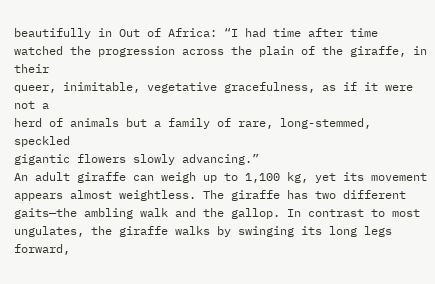beautifully in Out of Africa: “I had time after time
watched the progression across the plain of the giraffe, in their
queer, inimitable, vegetative gracefulness, as if it were not a
herd of animals but a family of rare, long-stemmed, speckled
gigantic flowers slowly advancing.”
An adult giraffe can weigh up to 1,100 kg, yet its movement
appears almost weightless. The giraffe has two different
gaits—the ambling walk and the gallop. In contrast to most
ungulates, the giraffe walks by swinging its long legs forward,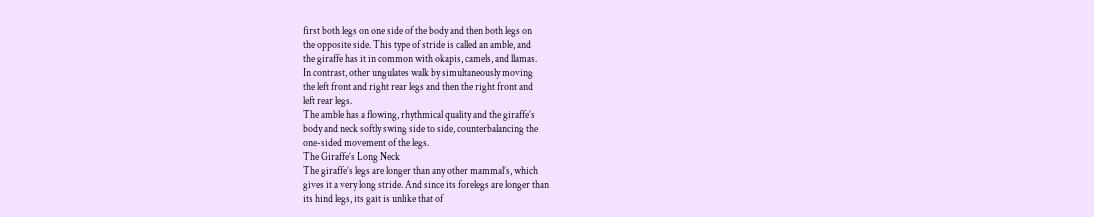first both legs on one side of the body and then both legs on
the opposite side. This type of stride is called an amble, and
the giraffe has it in common with okapis, camels, and llamas.
In contrast, other ungulates walk by simultaneously moving
the left front and right rear legs and then the right front and
left rear legs.
The amble has a flowing, rhythmical quality and the giraffe’s
body and neck softly swing side to side, counterbalancing the
one-sided movement of the legs.
The Giraffe’s Long Neck
The giraffe’s legs are longer than any other mammal’s, which
gives it a very long stride. And since its forelegs are longer than
its hind legs, its gait is unlike that of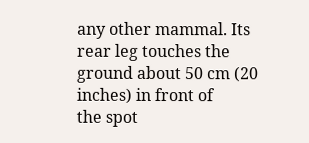any other mammal. Its
rear leg touches the ground about 50 cm (20 inches) in front of
the spot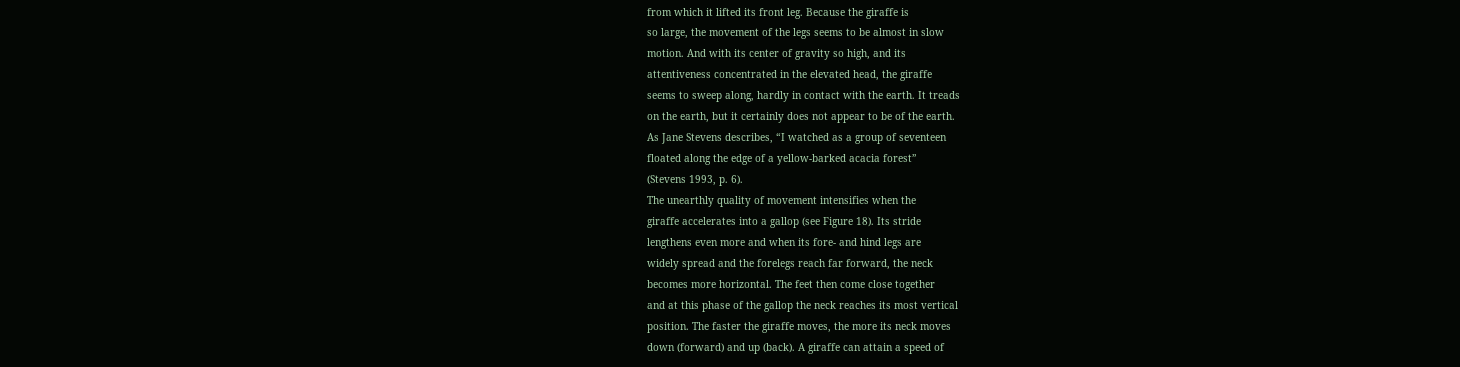from which it lifted its front leg. Because the giraffe is
so large, the movement of the legs seems to be almost in slow
motion. And with its center of gravity so high, and its
attentiveness concentrated in the elevated head, the giraffe
seems to sweep along, hardly in contact with the earth. It treads
on the earth, but it certainly does not appear to be of the earth.
As Jane Stevens describes, “I watched as a group of seventeen
floated along the edge of a yellow-barked acacia forest”
(Stevens 1993, p. 6).
The unearthly quality of movement intensifies when the
giraffe accelerates into a gallop (see Figure 18). Its stride
lengthens even more and when its fore- and hind legs are
widely spread and the forelegs reach far forward, the neck
becomes more horizontal. The feet then come close together
and at this phase of the gallop the neck reaches its most vertical
position. The faster the giraffe moves, the more its neck moves
down (forward) and up (back). A giraffe can attain a speed of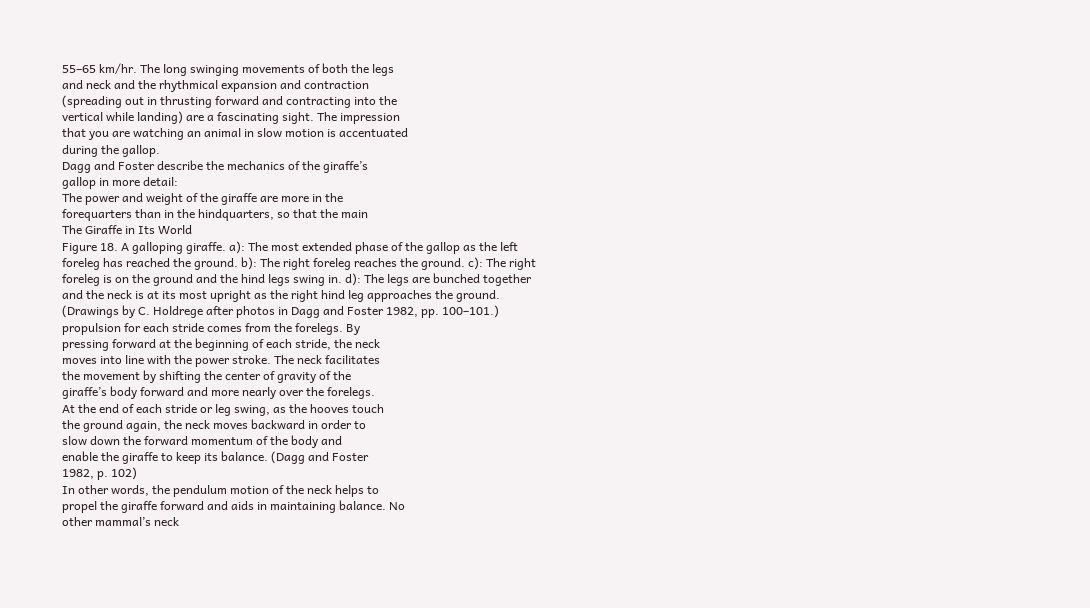55–65 km/hr. The long swinging movements of both the legs
and neck and the rhythmical expansion and contraction
(spreading out in thrusting forward and contracting into the
vertical while landing) are a fascinating sight. The impression
that you are watching an animal in slow motion is accentuated
during the gallop.
Dagg and Foster describe the mechanics of the giraffe’s
gallop in more detail:
The power and weight of the giraffe are more in the
forequarters than in the hindquarters, so that the main
The Giraffe in Its World
Figure 18. A galloping giraffe. a): The most extended phase of the gallop as the left
foreleg has reached the ground. b): The right foreleg reaches the ground. c): The right
foreleg is on the ground and the hind legs swing in. d): The legs are bunched together
and the neck is at its most upright as the right hind leg approaches the ground.
(Drawings by C. Holdrege after photos in Dagg and Foster 1982, pp. 100–101.)
propulsion for each stride comes from the forelegs. By
pressing forward at the beginning of each stride, the neck
moves into line with the power stroke. The neck facilitates
the movement by shifting the center of gravity of the
giraffe’s body forward and more nearly over the forelegs.
At the end of each stride or leg swing, as the hooves touch
the ground again, the neck moves backward in order to
slow down the forward momentum of the body and
enable the giraffe to keep its balance. (Dagg and Foster
1982, p. 102)
In other words, the pendulum motion of the neck helps to
propel the giraffe forward and aids in maintaining balance. No
other mammal’s neck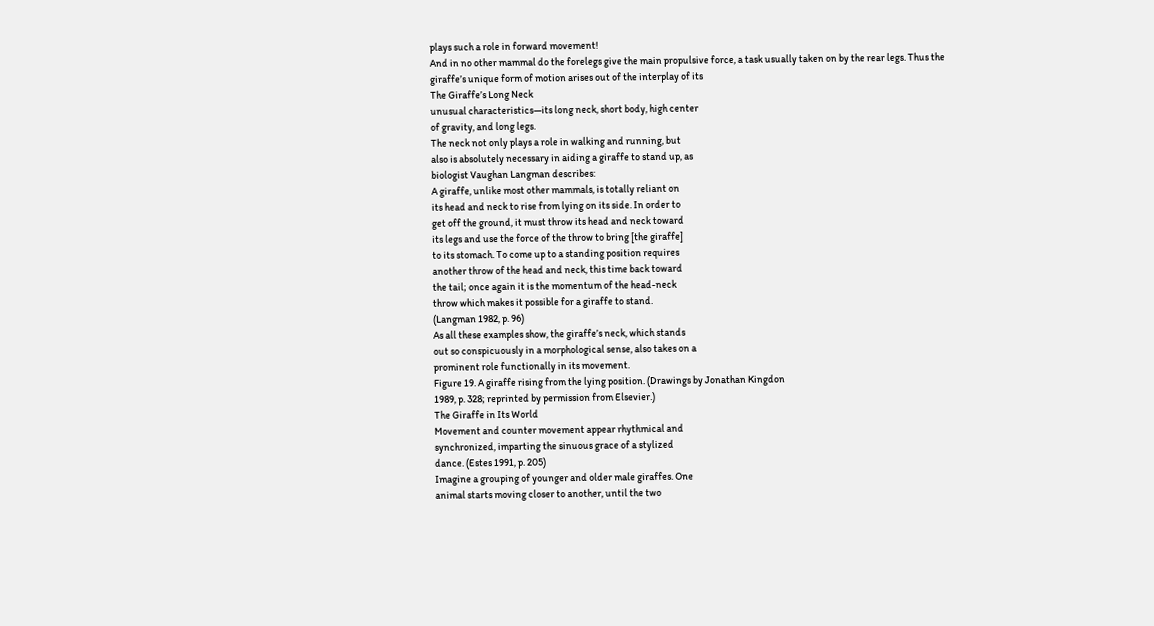plays such a role in forward movement!
And in no other mammal do the forelegs give the main propulsive force, a task usually taken on by the rear legs. Thus the
giraffe’s unique form of motion arises out of the interplay of its
The Giraffe’s Long Neck
unusual characteristics—its long neck, short body, high center
of gravity, and long legs.
The neck not only plays a role in walking and running, but
also is absolutely necessary in aiding a giraffe to stand up, as
biologist Vaughan Langman describes:
A giraffe, unlike most other mammals, is totally reliant on
its head and neck to rise from lying on its side. In order to
get off the ground, it must throw its head and neck toward
its legs and use the force of the throw to bring [the giraffe]
to its stomach. To come up to a standing position requires
another throw of the head and neck, this time back toward
the tail; once again it is the momentum of the head-neck
throw which makes it possible for a giraffe to stand.
(Langman 1982, p. 96)
As all these examples show, the giraffe’s neck, which stands
out so conspicuously in a morphological sense, also takes on a
prominent role functionally in its movement.
Figure 19. A giraffe rising from the lying position. (Drawings by Jonathan Kingdon
1989, p. 328; reprinted by permission from Elsevier.)
The Giraffe in Its World
Movement and counter movement appear rhythmical and
synchronized, imparting the sinuous grace of a stylized
dance. (Estes 1991, p. 205)
Imagine a grouping of younger and older male giraffes. One
animal starts moving closer to another, until the two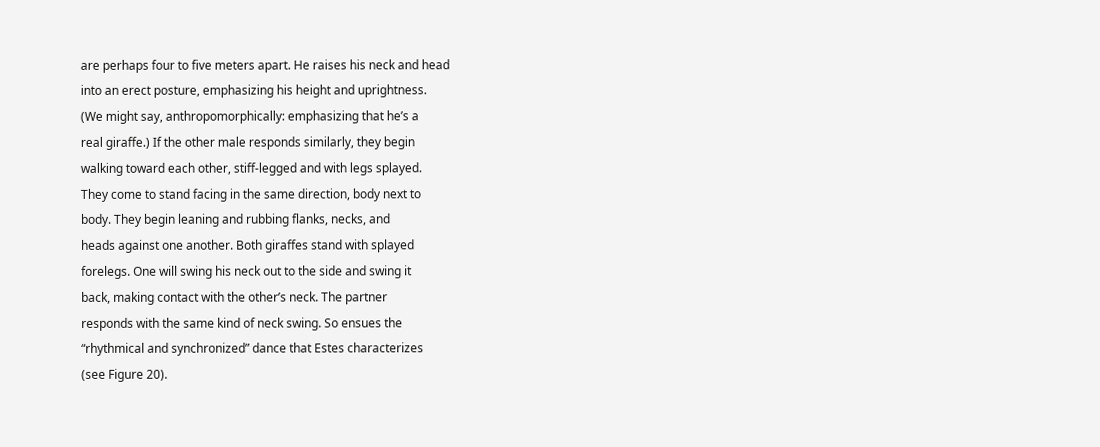are perhaps four to five meters apart. He raises his neck and head
into an erect posture, emphasizing his height and uprightness.
(We might say, anthropomorphically: emphasizing that he’s a
real giraffe.) If the other male responds similarly, they begin
walking toward each other, stiff-legged and with legs splayed.
They come to stand facing in the same direction, body next to
body. They begin leaning and rubbing flanks, necks, and
heads against one another. Both giraffes stand with splayed
forelegs. One will swing his neck out to the side and swing it
back, making contact with the other’s neck. The partner
responds with the same kind of neck swing. So ensues the
“rhythmical and synchronized” dance that Estes characterizes
(see Figure 20).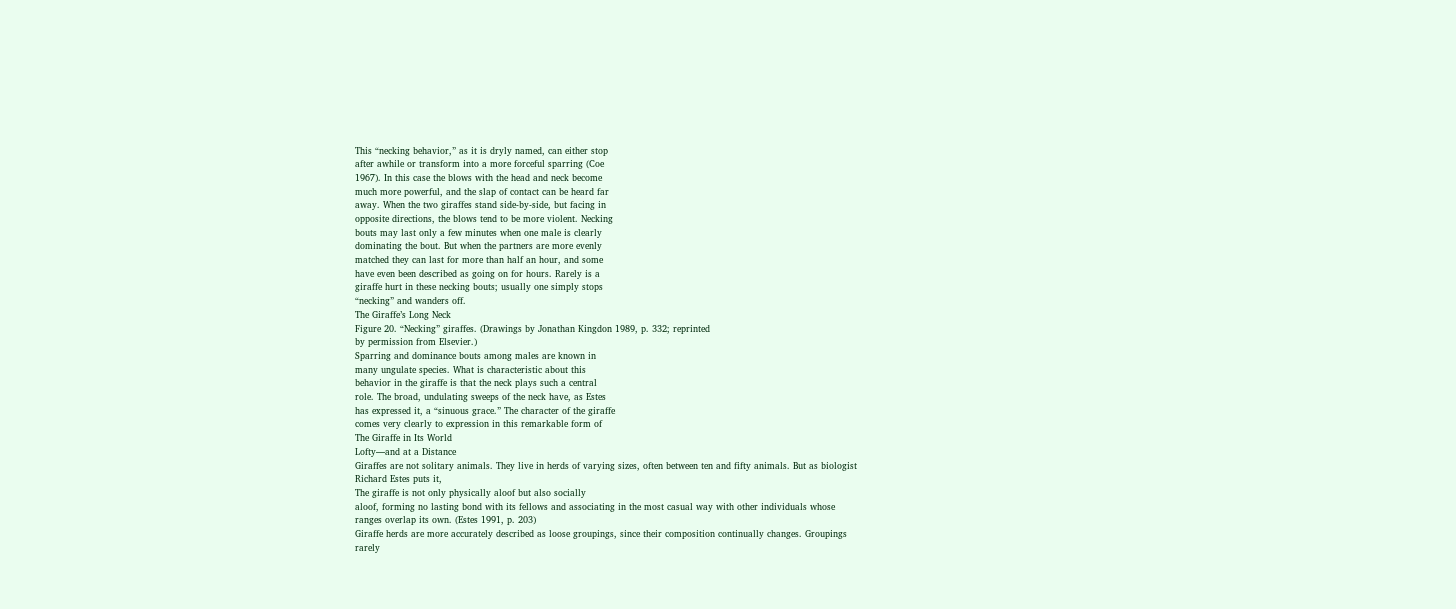This “necking behavior,” as it is dryly named, can either stop
after awhile or transform into a more forceful sparring (Coe
1967). In this case the blows with the head and neck become
much more powerful, and the slap of contact can be heard far
away. When the two giraffes stand side-by-side, but facing in
opposite directions, the blows tend to be more violent. Necking
bouts may last only a few minutes when one male is clearly
dominating the bout. But when the partners are more evenly
matched they can last for more than half an hour, and some
have even been described as going on for hours. Rarely is a
giraffe hurt in these necking bouts; usually one simply stops
“necking” and wanders off.
The Giraffe’s Long Neck
Figure 20. “Necking” giraffes. (Drawings by Jonathan Kingdon 1989, p. 332; reprinted
by permission from Elsevier.)
Sparring and dominance bouts among males are known in
many ungulate species. What is characteristic about this
behavior in the giraffe is that the neck plays such a central
role. The broad, undulating sweeps of the neck have, as Estes
has expressed it, a “sinuous grace.” The character of the giraffe
comes very clearly to expression in this remarkable form of
The Giraffe in Its World
Lofty—and at a Distance
Giraffes are not solitary animals. They live in herds of varying sizes, often between ten and fifty animals. But as biologist
Richard Estes puts it,
The giraffe is not only physically aloof but also socially
aloof, forming no lasting bond with its fellows and associating in the most casual way with other individuals whose
ranges overlap its own. (Estes 1991, p. 203)
Giraffe herds are more accurately described as loose groupings, since their composition continually changes. Groupings
rarely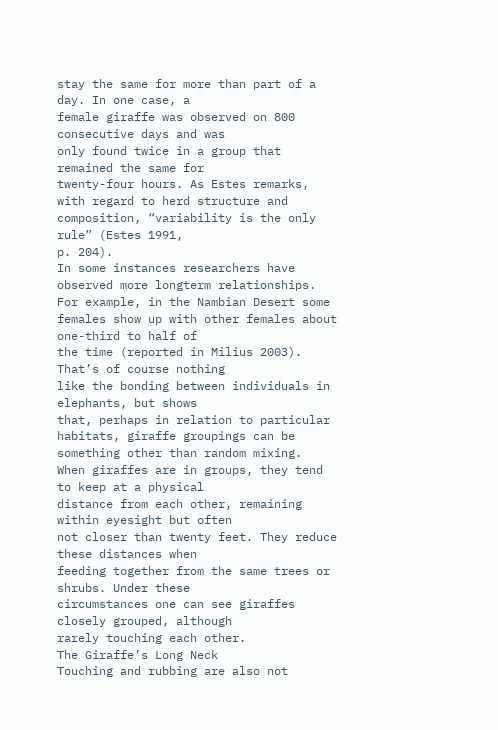stay the same for more than part of a day. In one case, a
female giraffe was observed on 800 consecutive days and was
only found twice in a group that remained the same for
twenty-four hours. As Estes remarks, with regard to herd structure and composition, “variability is the only rule” (Estes 1991,
p. 204).
In some instances researchers have observed more longterm relationships. For example, in the Nambian Desert some
females show up with other females about one-third to half of
the time (reported in Milius 2003). That’s of course nothing
like the bonding between individuals in elephants, but shows
that, perhaps in relation to particular habitats, giraffe groupings can be something other than random mixing.
When giraffes are in groups, they tend to keep at a physical
distance from each other, remaining within eyesight but often
not closer than twenty feet. They reduce these distances when
feeding together from the same trees or shrubs. Under these
circumstances one can see giraffes closely grouped, although
rarely touching each other.
The Giraffe’s Long Neck
Touching and rubbing are also not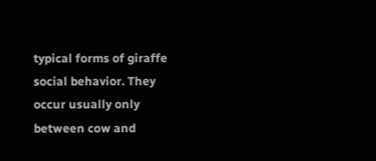typical forms of giraffe
social behavior. They occur usually only between cow and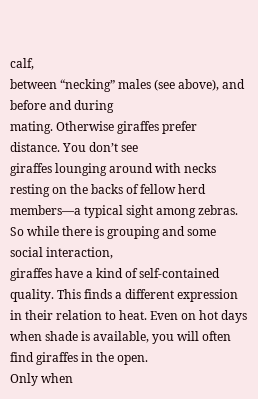calf,
between “necking” males (see above), and before and during
mating. Otherwise giraffes prefer distance. You don’t see
giraffes lounging around with necks resting on the backs of fellow herd members—a typical sight among zebras.
So while there is grouping and some social interaction,
giraffes have a kind of self-contained quality. This finds a different expression in their relation to heat. Even on hot days
when shade is available, you will often find giraffes in the open.
Only when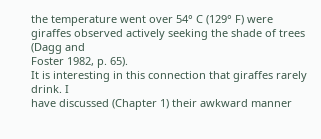the temperature went over 54° C (129° F) were
giraffes observed actively seeking the shade of trees (Dagg and
Foster 1982, p. 65).
It is interesting in this connection that giraffes rarely drink. I
have discussed (Chapter 1) their awkward manner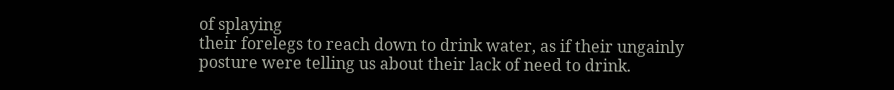of splaying
their forelegs to reach down to drink water, as if their ungainly
posture were telling us about their lack of need to drink.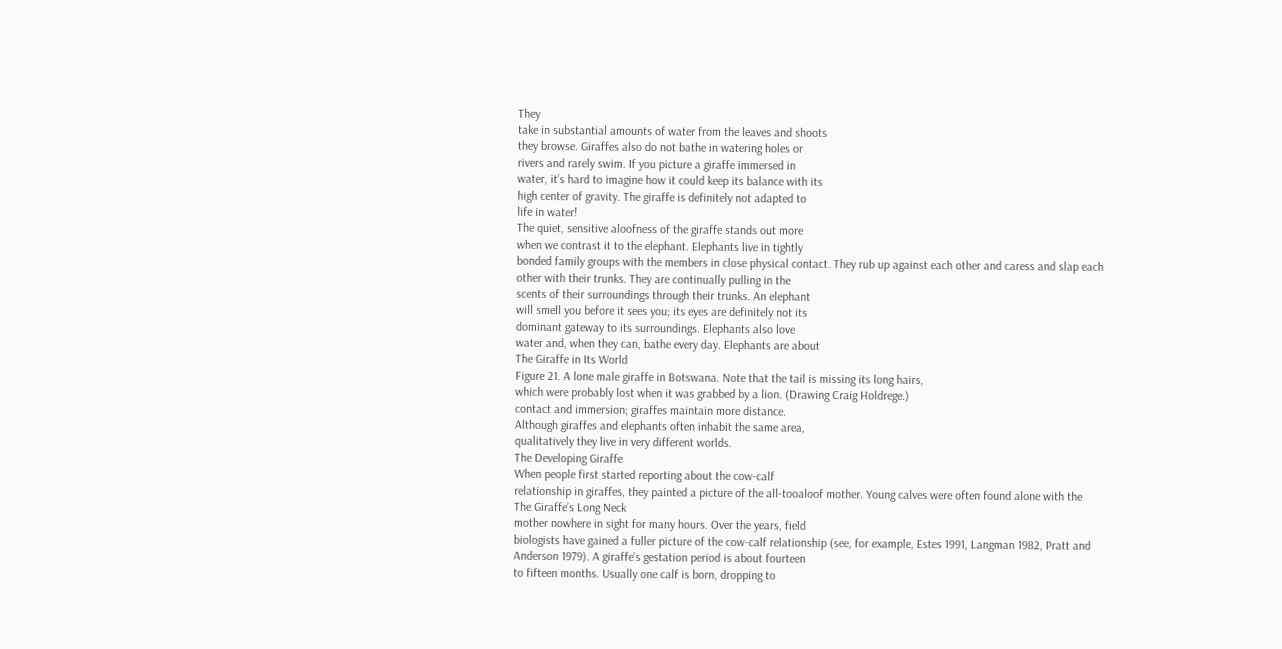They
take in substantial amounts of water from the leaves and shoots
they browse. Giraffes also do not bathe in watering holes or
rivers and rarely swim. If you picture a giraffe immersed in
water, it’s hard to imagine how it could keep its balance with its
high center of gravity. The giraffe is definitely not adapted to
life in water!
The quiet, sensitive aloofness of the giraffe stands out more
when we contrast it to the elephant. Elephants live in tightly
bonded family groups with the members in close physical contact. They rub up against each other and caress and slap each
other with their trunks. They are continually pulling in the
scents of their surroundings through their trunks. An elephant
will smell you before it sees you; its eyes are definitely not its
dominant gateway to its surroundings. Elephants also love
water and, when they can, bathe every day. Elephants are about
The Giraffe in Its World
Figure 21. A lone male giraffe in Botswana. Note that the tail is missing its long hairs,
which were probably lost when it was grabbed by a lion. (Drawing Craig Holdrege.)
contact and immersion; giraffes maintain more distance.
Although giraffes and elephants often inhabit the same area,
qualitatively they live in very different worlds.
The Developing Giraffe
When people first started reporting about the cow-calf
relationship in giraffes, they painted a picture of the all-tooaloof mother. Young calves were often found alone with the
The Giraffe’s Long Neck
mother nowhere in sight for many hours. Over the years, field
biologists have gained a fuller picture of the cow-calf relationship (see, for example, Estes 1991, Langman 1982, Pratt and
Anderson 1979). A giraffe’s gestation period is about fourteen
to fifteen months. Usually one calf is born, dropping to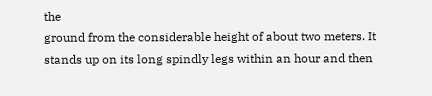the
ground from the considerable height of about two meters. It
stands up on its long spindly legs within an hour and then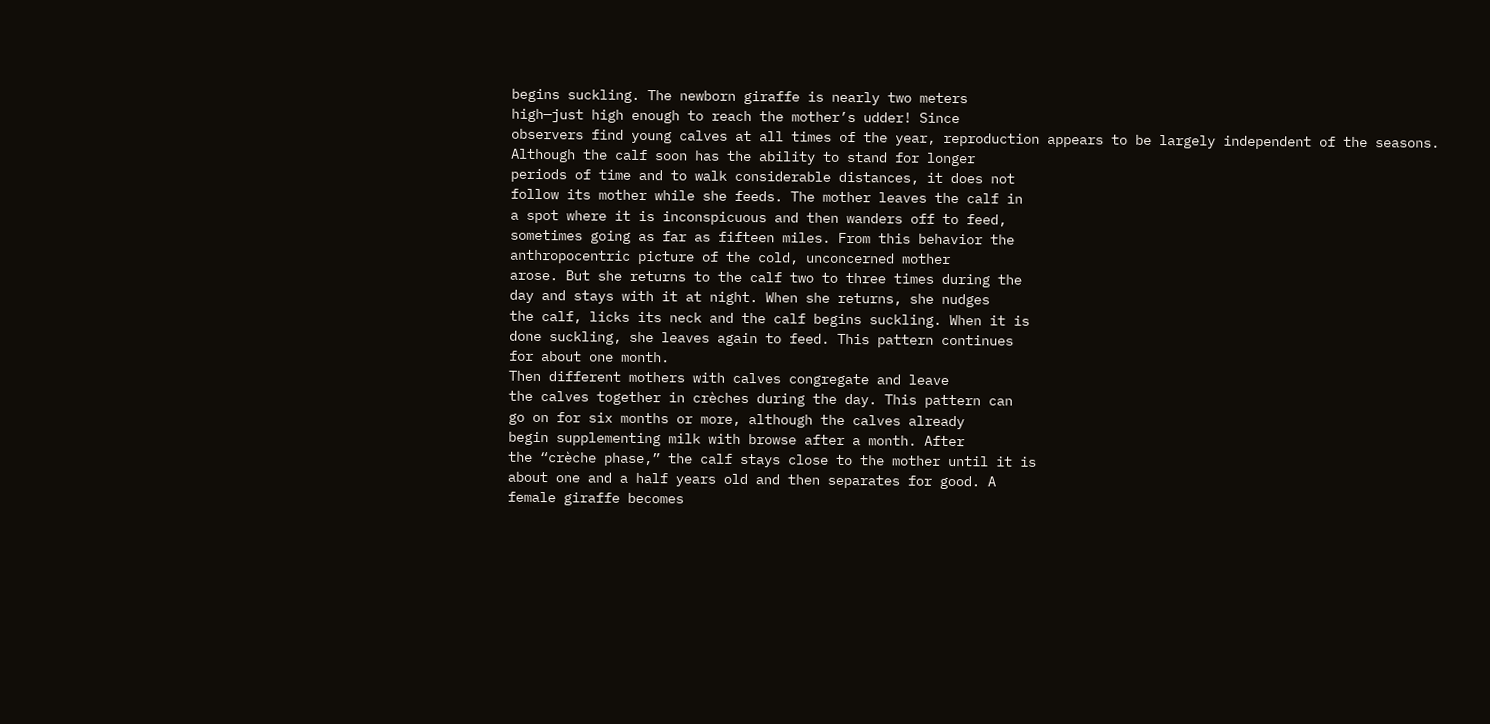begins suckling. The newborn giraffe is nearly two meters
high—just high enough to reach the mother’s udder! Since
observers find young calves at all times of the year, reproduction appears to be largely independent of the seasons.
Although the calf soon has the ability to stand for longer
periods of time and to walk considerable distances, it does not
follow its mother while she feeds. The mother leaves the calf in
a spot where it is inconspicuous and then wanders off to feed,
sometimes going as far as fifteen miles. From this behavior the
anthropocentric picture of the cold, unconcerned mother
arose. But she returns to the calf two to three times during the
day and stays with it at night. When she returns, she nudges
the calf, licks its neck and the calf begins suckling. When it is
done suckling, she leaves again to feed. This pattern continues
for about one month.
Then different mothers with calves congregate and leave
the calves together in crèches during the day. This pattern can
go on for six months or more, although the calves already
begin supplementing milk with browse after a month. After
the “crèche phase,” the calf stays close to the mother until it is
about one and a half years old and then separates for good. A
female giraffe becomes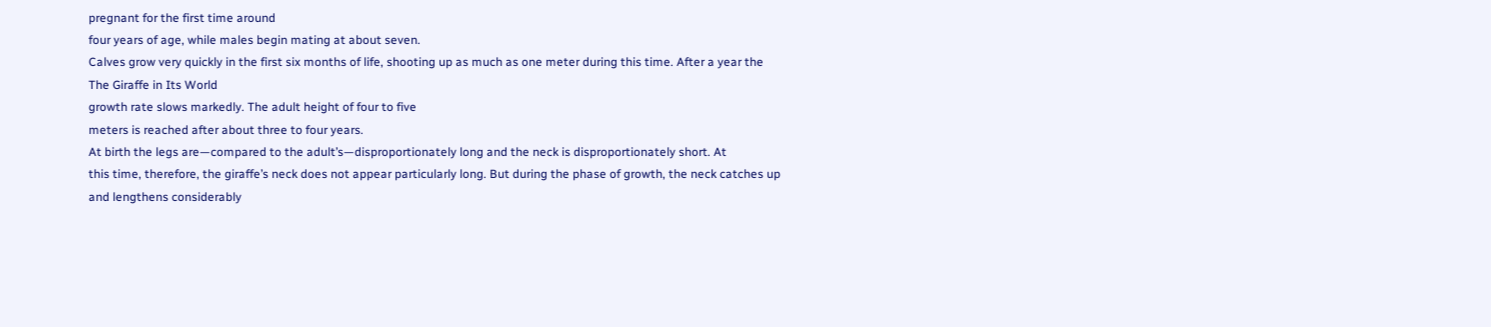pregnant for the first time around
four years of age, while males begin mating at about seven.
Calves grow very quickly in the first six months of life, shooting up as much as one meter during this time. After a year the
The Giraffe in Its World
growth rate slows markedly. The adult height of four to five
meters is reached after about three to four years.
At birth the legs are—compared to the adult’s—disproportionately long and the neck is disproportionately short. At
this time, therefore, the giraffe’s neck does not appear particularly long. But during the phase of growth, the neck catches up
and lengthens considerably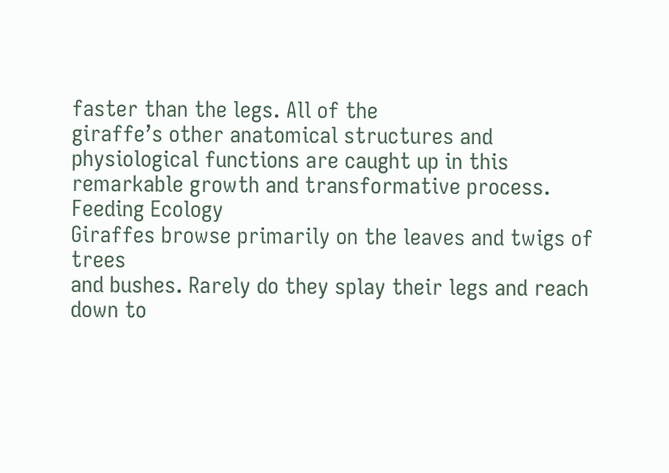faster than the legs. All of the
giraffe’s other anatomical structures and physiological functions are caught up in this remarkable growth and transformative process.
Feeding Ecology
Giraffes browse primarily on the leaves and twigs of trees
and bushes. Rarely do they splay their legs and reach down to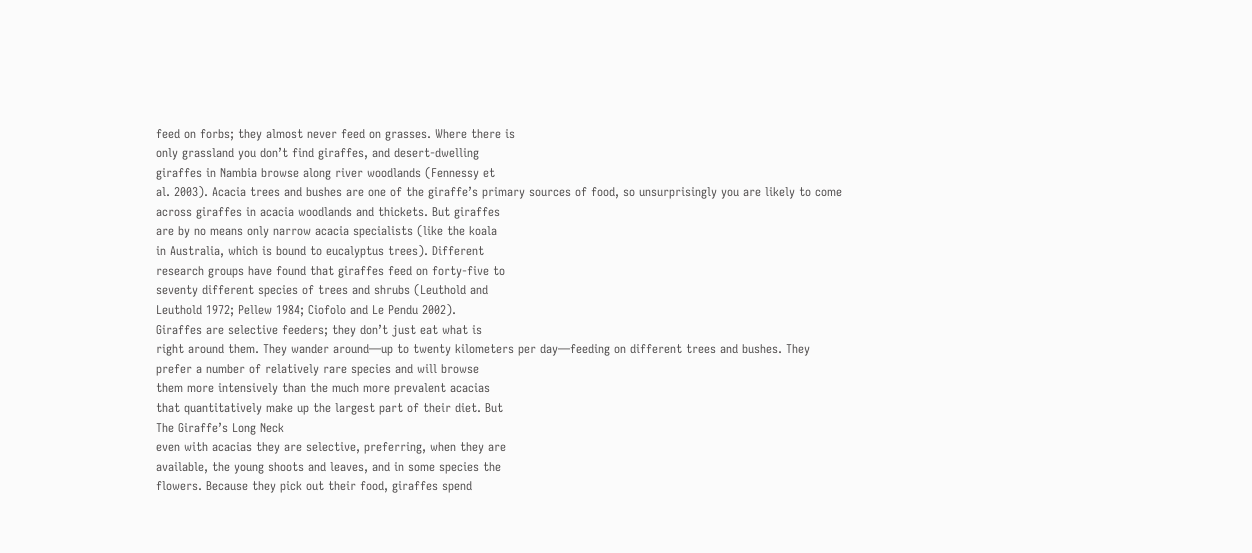feed on forbs; they almost never feed on grasses. Where there is
only grassland you don’t find giraffes, and desert-dwelling
giraffes in Nambia browse along river woodlands (Fennessy et
al. 2003). Acacia trees and bushes are one of the giraffe’s primary sources of food, so unsurprisingly you are likely to come
across giraffes in acacia woodlands and thickets. But giraffes
are by no means only narrow acacia specialists (like the koala
in Australia, which is bound to eucalyptus trees). Different
research groups have found that giraffes feed on forty-five to
seventy different species of trees and shrubs (Leuthold and
Leuthold 1972; Pellew 1984; Ciofolo and Le Pendu 2002).
Giraffes are selective feeders; they don’t just eat what is
right around them. They wander around—up to twenty kilometers per day—feeding on different trees and bushes. They
prefer a number of relatively rare species and will browse
them more intensively than the much more prevalent acacias
that quantitatively make up the largest part of their diet. But
The Giraffe’s Long Neck
even with acacias they are selective, preferring, when they are
available, the young shoots and leaves, and in some species the
flowers. Because they pick out their food, giraffes spend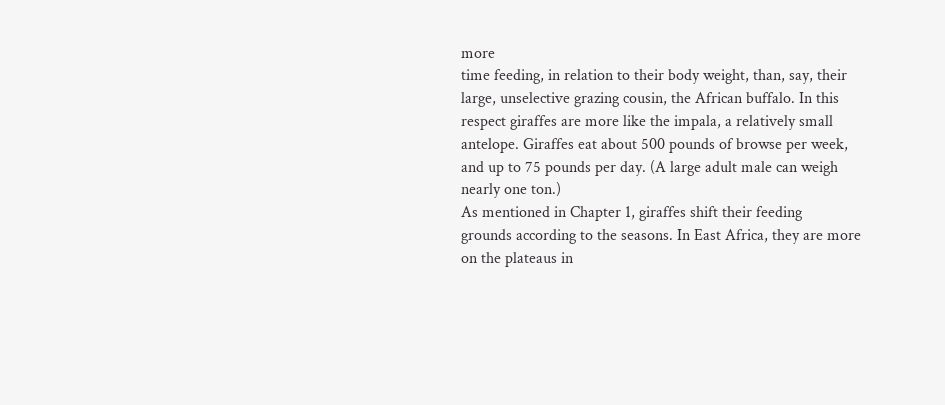more
time feeding, in relation to their body weight, than, say, their
large, unselective grazing cousin, the African buffalo. In this
respect giraffes are more like the impala, a relatively small
antelope. Giraffes eat about 500 pounds of browse per week,
and up to 75 pounds per day. (A large adult male can weigh
nearly one ton.)
As mentioned in Chapter 1, giraffes shift their feeding
grounds according to the seasons. In East Africa, they are more
on the plateaus in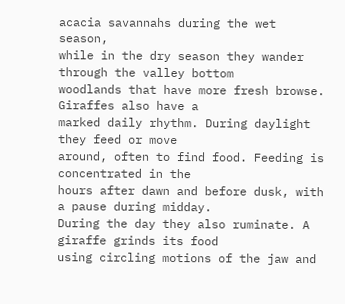acacia savannahs during the wet season,
while in the dry season they wander through the valley bottom
woodlands that have more fresh browse. Giraffes also have a
marked daily rhythm. During daylight they feed or move
around, often to find food. Feeding is concentrated in the
hours after dawn and before dusk, with a pause during midday.
During the day they also ruminate. A giraffe grinds its food
using circling motions of the jaw and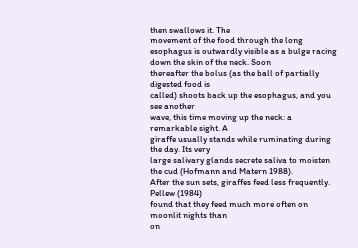then swallows it. The
movement of the food through the long esophagus is outwardly visible as a bulge racing down the skin of the neck. Soon
thereafter the bolus (as the ball of partially digested food is
called) shoots back up the esophagus, and you see another
wave, this time moving up the neck: a remarkable sight. A
giraffe usually stands while ruminating during the day. Its very
large salivary glands secrete saliva to moisten the cud (Hofmann and Matern 1988).
After the sun sets, giraffes feed less frequently. Pellew (1984)
found that they feed much more often on moonlit nights than
on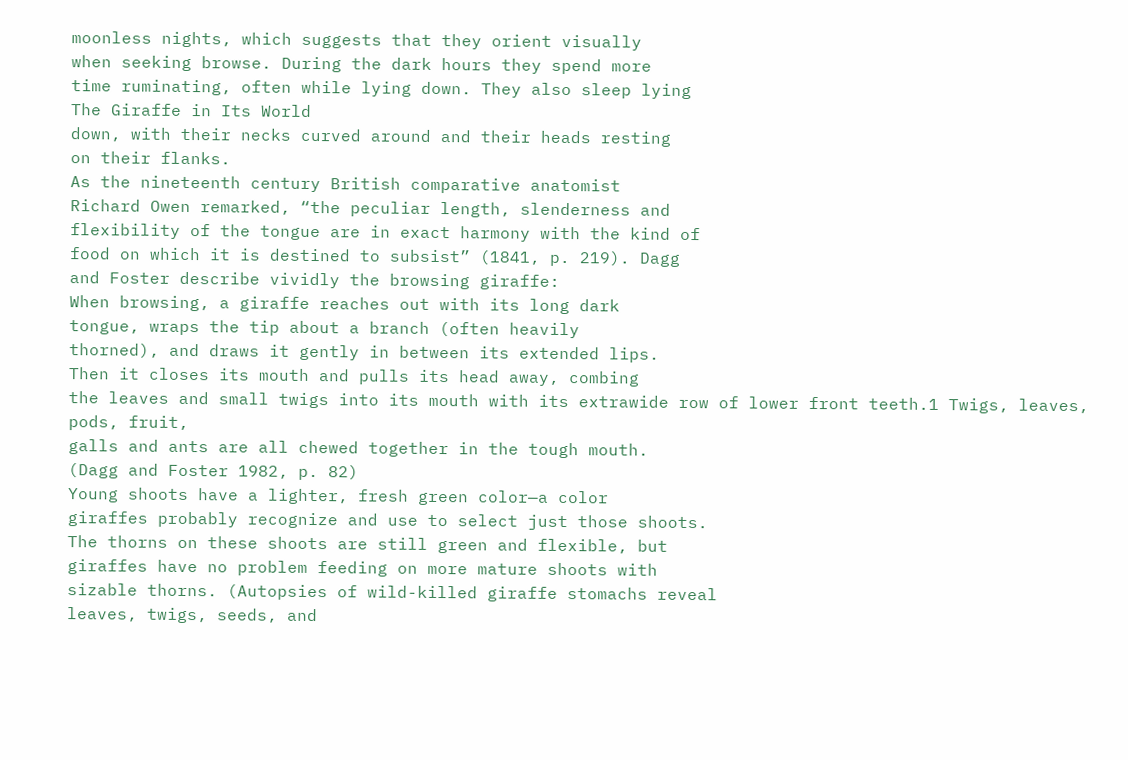moonless nights, which suggests that they orient visually
when seeking browse. During the dark hours they spend more
time ruminating, often while lying down. They also sleep lying
The Giraffe in Its World
down, with their necks curved around and their heads resting
on their flanks.
As the nineteenth century British comparative anatomist
Richard Owen remarked, “the peculiar length, slenderness and
flexibility of the tongue are in exact harmony with the kind of
food on which it is destined to subsist” (1841, p. 219). Dagg
and Foster describe vividly the browsing giraffe:
When browsing, a giraffe reaches out with its long dark
tongue, wraps the tip about a branch (often heavily
thorned), and draws it gently in between its extended lips.
Then it closes its mouth and pulls its head away, combing
the leaves and small twigs into its mouth with its extrawide row of lower front teeth.1 Twigs, leaves, pods, fruit,
galls and ants are all chewed together in the tough mouth.
(Dagg and Foster 1982, p. 82)
Young shoots have a lighter, fresh green color—a color
giraffes probably recognize and use to select just those shoots.
The thorns on these shoots are still green and flexible, but
giraffes have no problem feeding on more mature shoots with
sizable thorns. (Autopsies of wild-killed giraffe stomachs reveal
leaves, twigs, seeds, and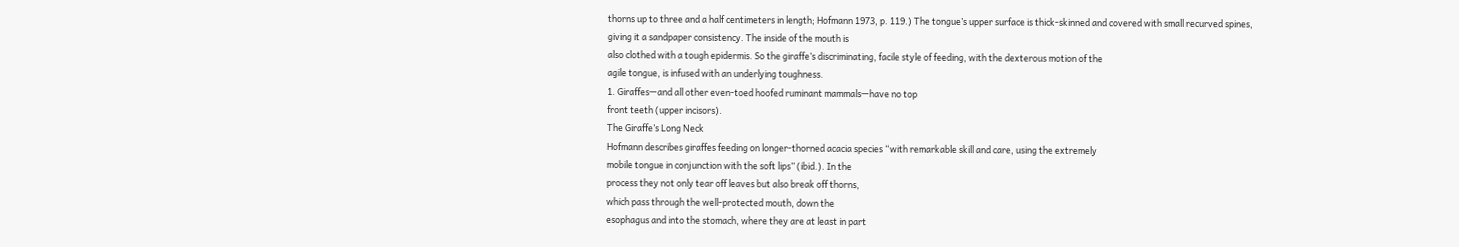thorns up to three and a half centimeters in length; Hofmann 1973, p. 119.) The tongue’s upper surface is thick-skinned and covered with small recurved spines,
giving it a sandpaper consistency. The inside of the mouth is
also clothed with a tough epidermis. So the giraffe’s discriminating, facile style of feeding, with the dexterous motion of the
agile tongue, is infused with an underlying toughness.
1. Giraffes—and all other even-toed hoofed ruminant mammals—have no top
front teeth (upper incisors).
The Giraffe’s Long Neck
Hofmann describes giraffes feeding on longer-thorned acacia species “with remarkable skill and care, using the extremely
mobile tongue in conjunction with the soft lips” (ibid.). In the
process they not only tear off leaves but also break off thorns,
which pass through the well-protected mouth, down the
esophagus and into the stomach, where they are at least in part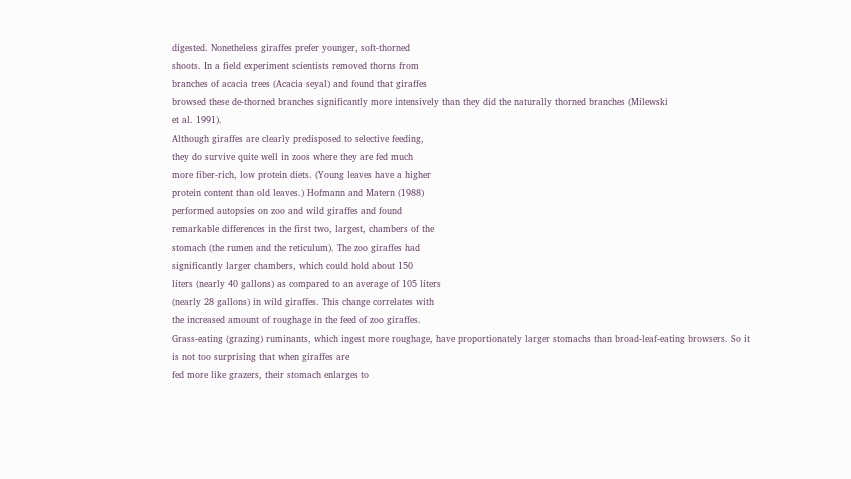digested. Nonetheless giraffes prefer younger, soft-thorned
shoots. In a field experiment scientists removed thorns from
branches of acacia trees (Acacia seyal) and found that giraffes
browsed these de-thorned branches significantly more intensively than they did the naturally thorned branches (Milewski
et al. 1991).
Although giraffes are clearly predisposed to selective feeding,
they do survive quite well in zoos where they are fed much
more fiber-rich, low protein diets. (Young leaves have a higher
protein content than old leaves.) Hofmann and Matern (1988)
performed autopsies on zoo and wild giraffes and found
remarkable differences in the first two, largest, chambers of the
stomach (the rumen and the reticulum). The zoo giraffes had
significantly larger chambers, which could hold about 150
liters (nearly 40 gallons) as compared to an average of 105 liters
(nearly 28 gallons) in wild giraffes. This change correlates with
the increased amount of roughage in the feed of zoo giraffes.
Grass-eating (grazing) ruminants, which ingest more roughage, have proportionately larger stomachs than broad-leaf-eating browsers. So it is not too surprising that when giraffes are
fed more like grazers, their stomach enlarges to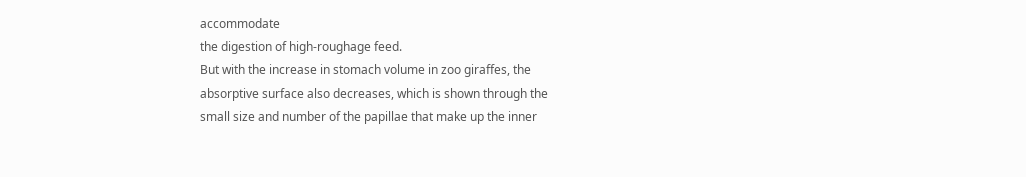accommodate
the digestion of high-roughage feed.
But with the increase in stomach volume in zoo giraffes, the
absorptive surface also decreases, which is shown through the
small size and number of the papillae that make up the inner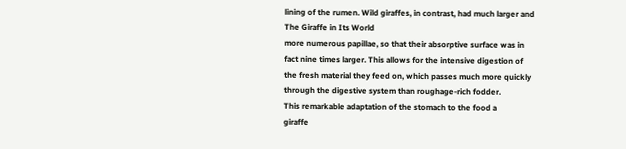lining of the rumen. Wild giraffes, in contrast, had much larger and
The Giraffe in Its World
more numerous papillae, so that their absorptive surface was in
fact nine times larger. This allows for the intensive digestion of
the fresh material they feed on, which passes much more quickly
through the digestive system than roughage-rich fodder.
This remarkable adaptation of the stomach to the food a
giraffe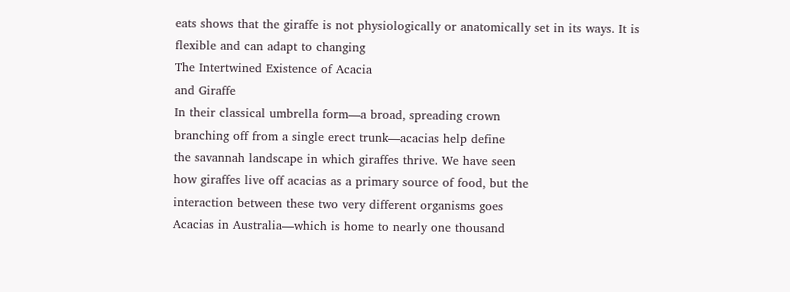eats shows that the giraffe is not physiologically or anatomically set in its ways. It is flexible and can adapt to changing
The Intertwined Existence of Acacia
and Giraffe
In their classical umbrella form—a broad, spreading crown
branching off from a single erect trunk—acacias help define
the savannah landscape in which giraffes thrive. We have seen
how giraffes live off acacias as a primary source of food, but the
interaction between these two very different organisms goes
Acacias in Australia—which is home to nearly one thousand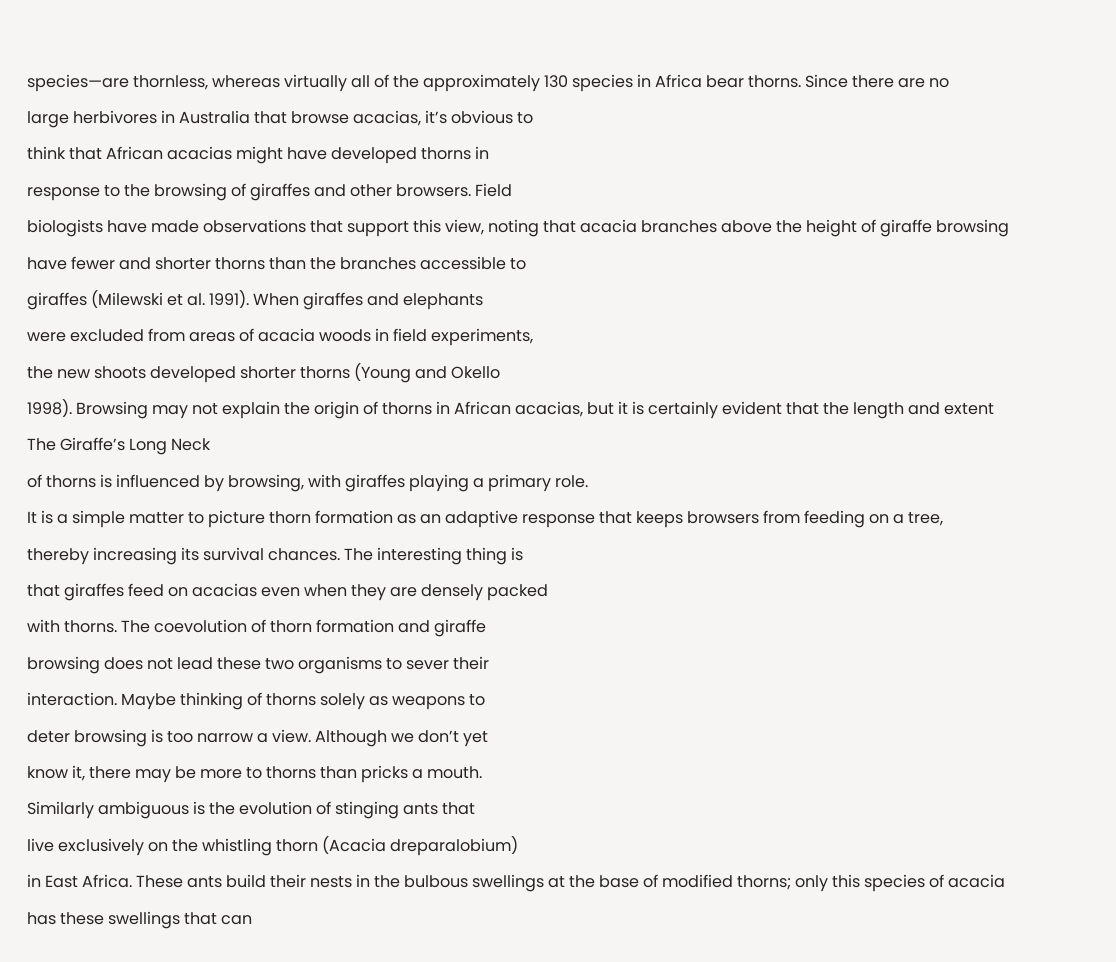species—are thornless, whereas virtually all of the approximately 130 species in Africa bear thorns. Since there are no
large herbivores in Australia that browse acacias, it’s obvious to
think that African acacias might have developed thorns in
response to the browsing of giraffes and other browsers. Field
biologists have made observations that support this view, noting that acacia branches above the height of giraffe browsing
have fewer and shorter thorns than the branches accessible to
giraffes (Milewski et al. 1991). When giraffes and elephants
were excluded from areas of acacia woods in field experiments,
the new shoots developed shorter thorns (Young and Okello
1998). Browsing may not explain the origin of thorns in African acacias, but it is certainly evident that the length and extent
The Giraffe’s Long Neck
of thorns is influenced by browsing, with giraffes playing a primary role.
It is a simple matter to picture thorn formation as an adaptive response that keeps browsers from feeding on a tree,
thereby increasing its survival chances. The interesting thing is
that giraffes feed on acacias even when they are densely packed
with thorns. The coevolution of thorn formation and giraffe
browsing does not lead these two organisms to sever their
interaction. Maybe thinking of thorns solely as weapons to
deter browsing is too narrow a view. Although we don’t yet
know it, there may be more to thorns than pricks a mouth.
Similarly ambiguous is the evolution of stinging ants that
live exclusively on the whistling thorn (Acacia dreparalobium)
in East Africa. These ants build their nests in the bulbous swellings at the base of modified thorns; only this species of acacia
has these swellings that can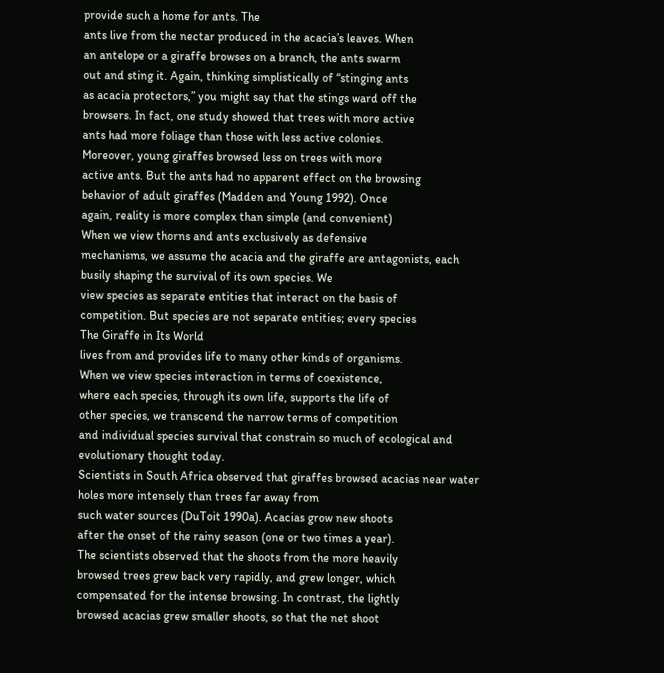provide such a home for ants. The
ants live from the nectar produced in the acacia’s leaves. When
an antelope or a giraffe browses on a branch, the ants swarm
out and sting it. Again, thinking simplistically of “stinging ants
as acacia protectors,” you might say that the stings ward off the
browsers. In fact, one study showed that trees with more active
ants had more foliage than those with less active colonies.
Moreover, young giraffes browsed less on trees with more
active ants. But the ants had no apparent effect on the browsing
behavior of adult giraffes (Madden and Young 1992). Once
again, reality is more complex than simple (and convenient)
When we view thorns and ants exclusively as defensive
mechanisms, we assume the acacia and the giraffe are antagonists, each busily shaping the survival of its own species. We
view species as separate entities that interact on the basis of
competition. But species are not separate entities; every species
The Giraffe in Its World
lives from and provides life to many other kinds of organisms.
When we view species interaction in terms of coexistence,
where each species, through its own life, supports the life of
other species, we transcend the narrow terms of competition
and individual species survival that constrain so much of ecological and evolutionary thought today.
Scientists in South Africa observed that giraffes browsed acacias near water holes more intensely than trees far away from
such water sources (DuToit 1990a). Acacias grow new shoots
after the onset of the rainy season (one or two times a year).
The scientists observed that the shoots from the more heavily
browsed trees grew back very rapidly, and grew longer, which
compensated for the intense browsing. In contrast, the lightly
browsed acacias grew smaller shoots, so that the net shoot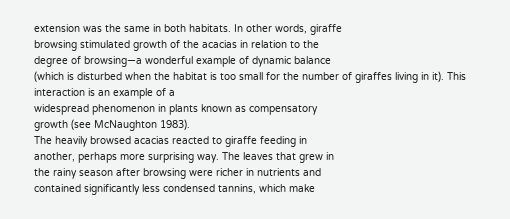extension was the same in both habitats. In other words, giraffe
browsing stimulated growth of the acacias in relation to the
degree of browsing—a wonderful example of dynamic balance
(which is disturbed when the habitat is too small for the number of giraffes living in it). This interaction is an example of a
widespread phenomenon in plants known as compensatory
growth (see McNaughton 1983).
The heavily browsed acacias reacted to giraffe feeding in
another, perhaps more surprising way. The leaves that grew in
the rainy season after browsing were richer in nutrients and
contained significantly less condensed tannins, which make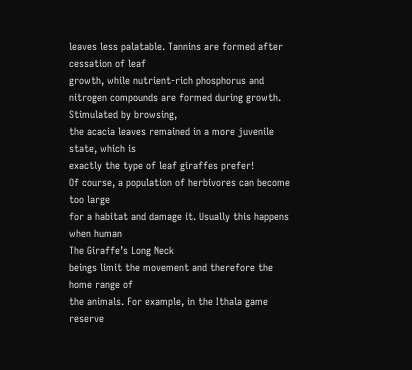leaves less palatable. Tannins are formed after cessation of leaf
growth, while nutrient-rich phosphorus and nitrogen compounds are formed during growth. Stimulated by browsing,
the acacia leaves remained in a more juvenile state, which is
exactly the type of leaf giraffes prefer!
Of course, a population of herbivores can become too large
for a habitat and damage it. Usually this happens when human
The Giraffe’s Long Neck
beings limit the movement and therefore the home range of
the animals. For example, in the Ithala game reserve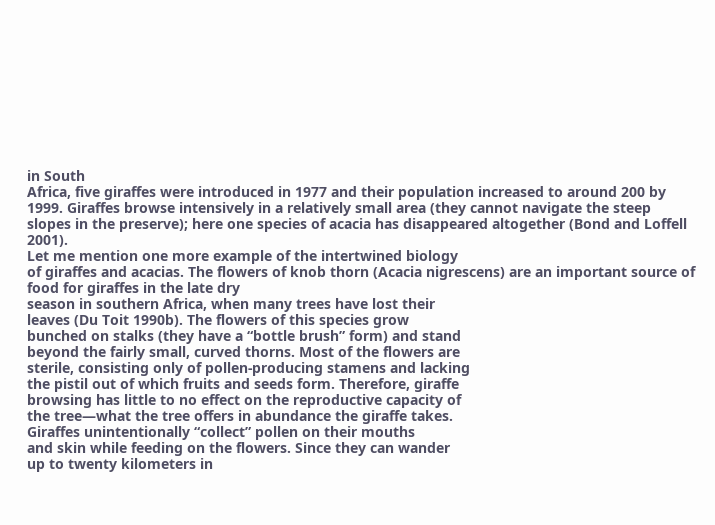in South
Africa, five giraffes were introduced in 1977 and their population increased to around 200 by 1999. Giraffes browse intensively in a relatively small area (they cannot navigate the steep
slopes in the preserve); here one species of acacia has disappeared altogether (Bond and Loffell 2001).
Let me mention one more example of the intertwined biology
of giraffes and acacias. The flowers of knob thorn (Acacia nigrescens) are an important source of food for giraffes in the late dry
season in southern Africa, when many trees have lost their
leaves (Du Toit 1990b). The flowers of this species grow
bunched on stalks (they have a “bottle brush” form) and stand
beyond the fairly small, curved thorns. Most of the flowers are
sterile, consisting only of pollen-producing stamens and lacking
the pistil out of which fruits and seeds form. Therefore, giraffe
browsing has little to no effect on the reproductive capacity of
the tree—what the tree offers in abundance the giraffe takes.
Giraffes unintentionally “collect” pollen on their mouths
and skin while feeding on the flowers. Since they can wander
up to twenty kilometers in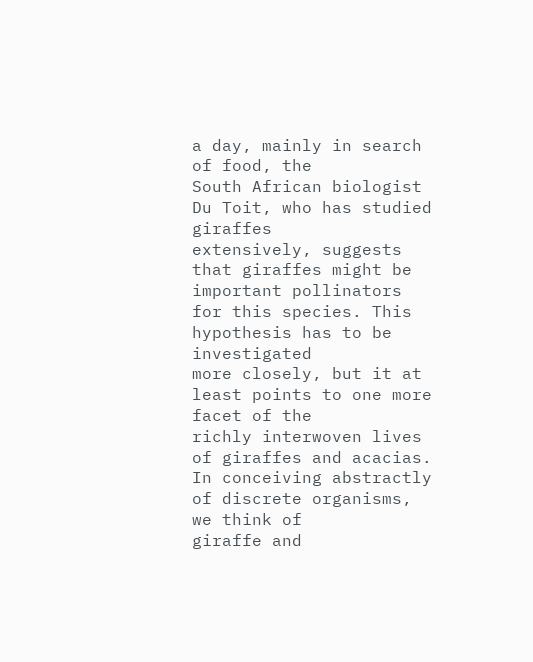a day, mainly in search of food, the
South African biologist Du Toit, who has studied giraffes
extensively, suggests that giraffes might be important pollinators for this species. This hypothesis has to be investigated
more closely, but it at least points to one more facet of the
richly interwoven lives of giraffes and acacias.
In conceiving abstractly of discrete organisms, we think of
giraffe and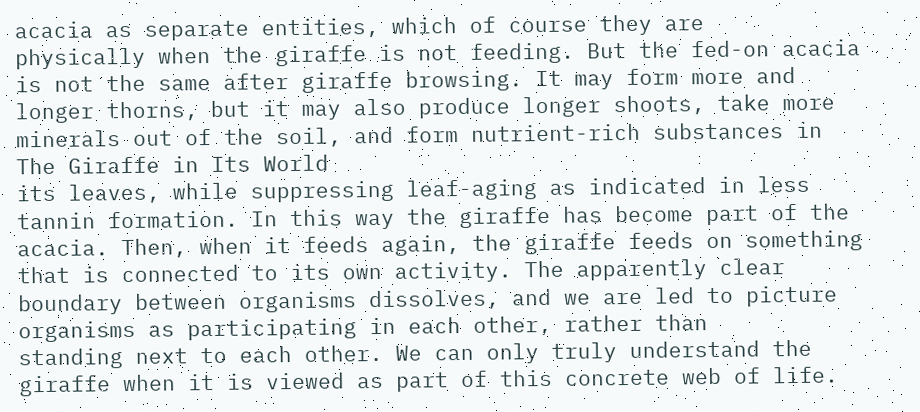acacia as separate entities, which of course they are
physically when the giraffe is not feeding. But the fed-on acacia
is not the same after giraffe browsing. It may form more and
longer thorns, but it may also produce longer shoots, take more
minerals out of the soil, and form nutrient-rich substances in
The Giraffe in Its World
its leaves, while suppressing leaf-aging as indicated in less tannin formation. In this way the giraffe has become part of the
acacia. Then, when it feeds again, the giraffe feeds on something that is connected to its own activity. The apparently clear
boundary between organisms dissolves, and we are led to picture organisms as participating in each other, rather than
standing next to each other. We can only truly understand the
giraffe when it is viewed as part of this concrete web of life.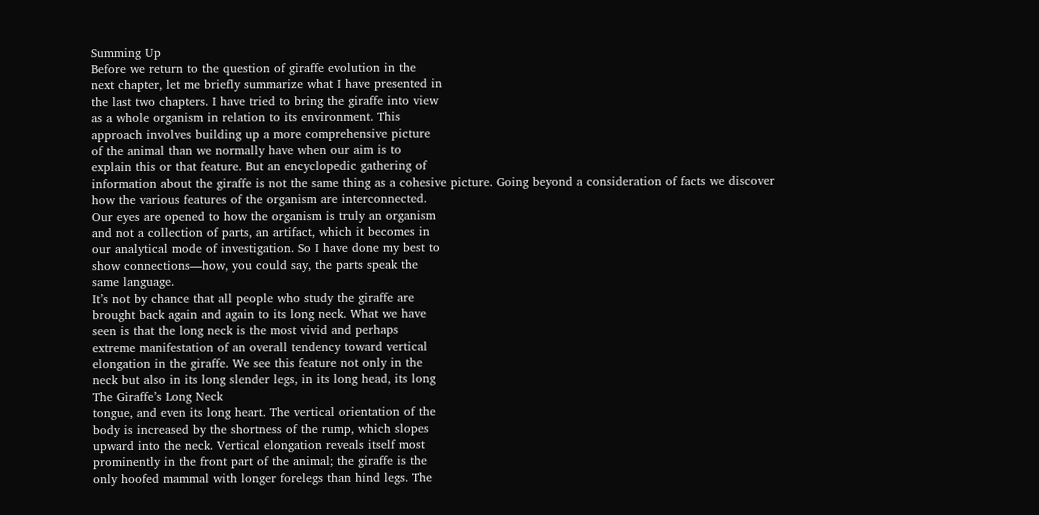Summing Up
Before we return to the question of giraffe evolution in the
next chapter, let me briefly summarize what I have presented in
the last two chapters. I have tried to bring the giraffe into view
as a whole organism in relation to its environment. This
approach involves building up a more comprehensive picture
of the animal than we normally have when our aim is to
explain this or that feature. But an encyclopedic gathering of
information about the giraffe is not the same thing as a cohesive picture. Going beyond a consideration of facts we discover
how the various features of the organism are interconnected.
Our eyes are opened to how the organism is truly an organism
and not a collection of parts, an artifact, which it becomes in
our analytical mode of investigation. So I have done my best to
show connections—how, you could say, the parts speak the
same language.
It’s not by chance that all people who study the giraffe are
brought back again and again to its long neck. What we have
seen is that the long neck is the most vivid and perhaps
extreme manifestation of an overall tendency toward vertical
elongation in the giraffe. We see this feature not only in the
neck but also in its long slender legs, in its long head, its long
The Giraffe’s Long Neck
tongue, and even its long heart. The vertical orientation of the
body is increased by the shortness of the rump, which slopes
upward into the neck. Vertical elongation reveals itself most
prominently in the front part of the animal; the giraffe is the
only hoofed mammal with longer forelegs than hind legs. The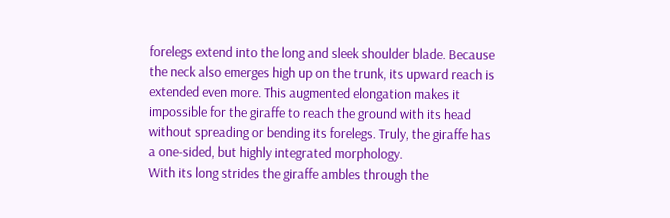forelegs extend into the long and sleek shoulder blade. Because
the neck also emerges high up on the trunk, its upward reach is
extended even more. This augmented elongation makes it
impossible for the giraffe to reach the ground with its head
without spreading or bending its forelegs. Truly, the giraffe has
a one-sided, but highly integrated morphology.
With its long strides the giraffe ambles through the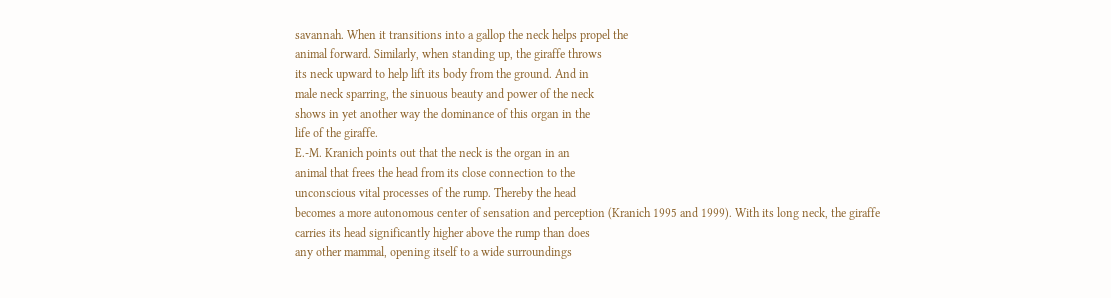savannah. When it transitions into a gallop the neck helps propel the
animal forward. Similarly, when standing up, the giraffe throws
its neck upward to help lift its body from the ground. And in
male neck sparring, the sinuous beauty and power of the neck
shows in yet another way the dominance of this organ in the
life of the giraffe.
E.-M. Kranich points out that the neck is the organ in an
animal that frees the head from its close connection to the
unconscious vital processes of the rump. Thereby the head
becomes a more autonomous center of sensation and perception (Kranich 1995 and 1999). With its long neck, the giraffe
carries its head significantly higher above the rump than does
any other mammal, opening itself to a wide surroundings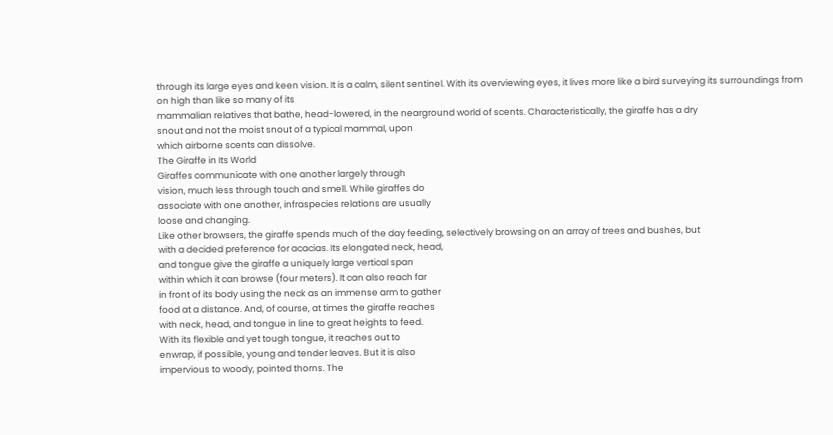through its large eyes and keen vision. It is a calm, silent sentinel. With its overviewing eyes, it lives more like a bird surveying its surroundings from on high than like so many of its
mammalian relatives that bathe, head-lowered, in the nearground world of scents. Characteristically, the giraffe has a dry
snout and not the moist snout of a typical mammal, upon
which airborne scents can dissolve.
The Giraffe in Its World
Giraffes communicate with one another largely through
vision, much less through touch and smell. While giraffes do
associate with one another, infraspecies relations are usually
loose and changing.
Like other browsers, the giraffe spends much of the day feeding, selectively browsing on an array of trees and bushes, but
with a decided preference for acacias. Its elongated neck, head,
and tongue give the giraffe a uniquely large vertical span
within which it can browse (four meters). It can also reach far
in front of its body using the neck as an immense arm to gather
food at a distance. And, of course, at times the giraffe reaches
with neck, head, and tongue in line to great heights to feed.
With its flexible and yet tough tongue, it reaches out to
enwrap, if possible, young and tender leaves. But it is also
impervious to woody, pointed thorns. The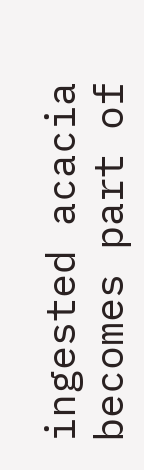ingested acacia
becomes part of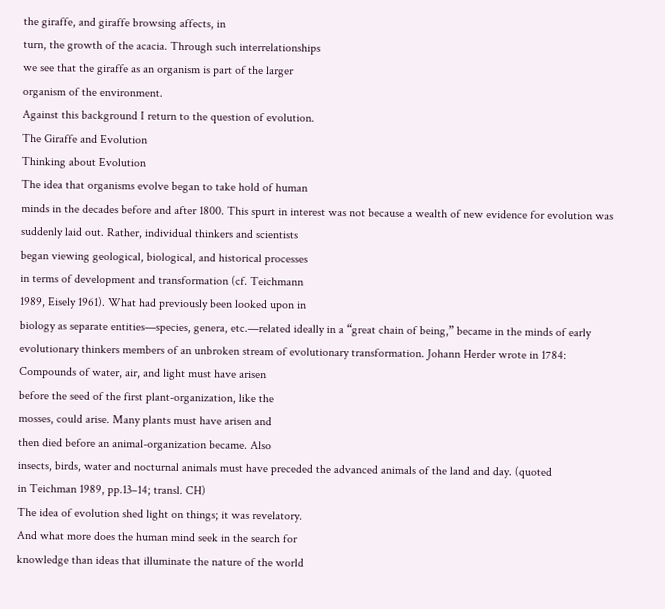the giraffe, and giraffe browsing affects, in
turn, the growth of the acacia. Through such interrelationships
we see that the giraffe as an organism is part of the larger
organism of the environment.
Against this background I return to the question of evolution.
The Giraffe and Evolution
Thinking about Evolution
The idea that organisms evolve began to take hold of human
minds in the decades before and after 1800. This spurt in interest was not because a wealth of new evidence for evolution was
suddenly laid out. Rather, individual thinkers and scientists
began viewing geological, biological, and historical processes
in terms of development and transformation (cf. Teichmann
1989, Eisely 1961). What had previously been looked upon in
biology as separate entities—species, genera, etc.—related ideally in a “great chain of being,” became in the minds of early
evolutionary thinkers members of an unbroken stream of evolutionary transformation. Johann Herder wrote in 1784:
Compounds of water, air, and light must have arisen
before the seed of the first plant-organization, like the
mosses, could arise. Many plants must have arisen and
then died before an animal-organization became. Also
insects, birds, water and nocturnal animals must have preceded the advanced animals of the land and day. (quoted
in Teichman 1989, pp.13–14; transl. CH)
The idea of evolution shed light on things; it was revelatory.
And what more does the human mind seek in the search for
knowledge than ideas that illuminate the nature of the world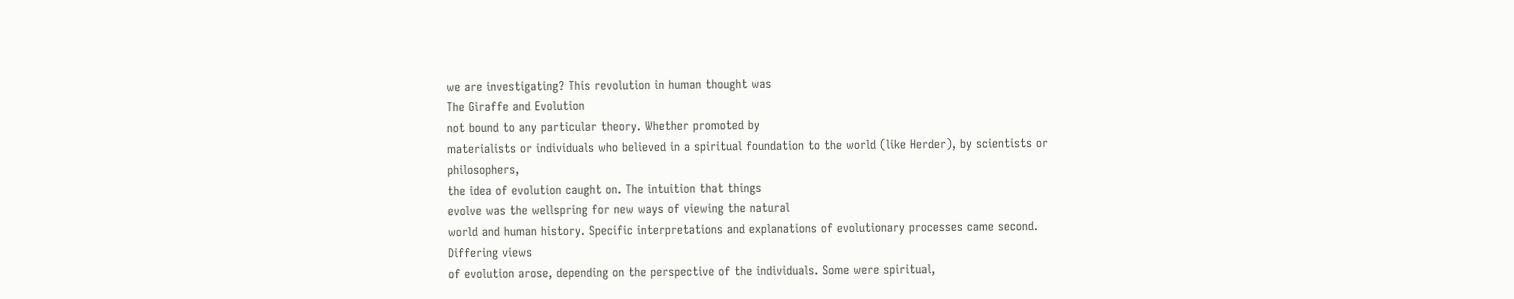we are investigating? This revolution in human thought was
The Giraffe and Evolution
not bound to any particular theory. Whether promoted by
materialists or individuals who believed in a spiritual foundation to the world (like Herder), by scientists or philosophers,
the idea of evolution caught on. The intuition that things
evolve was the wellspring for new ways of viewing the natural
world and human history. Specific interpretations and explanations of evolutionary processes came second. Differing views
of evolution arose, depending on the perspective of the individuals. Some were spiritual,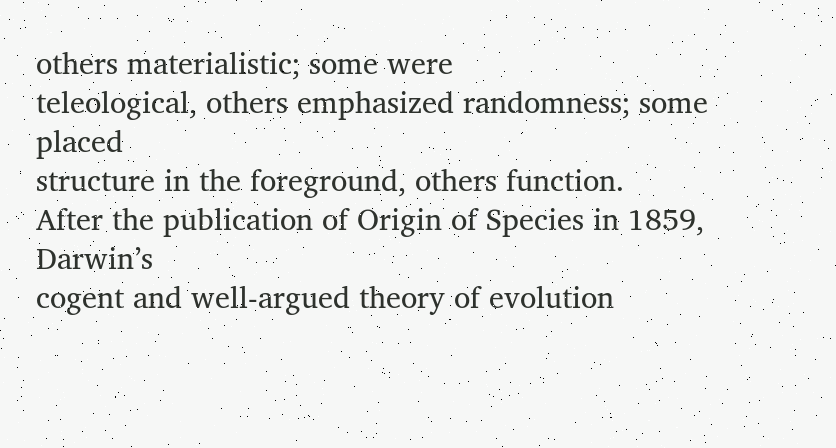others materialistic; some were
teleological, others emphasized randomness; some placed
structure in the foreground, others function.
After the publication of Origin of Species in 1859, Darwin’s
cogent and well-argued theory of evolution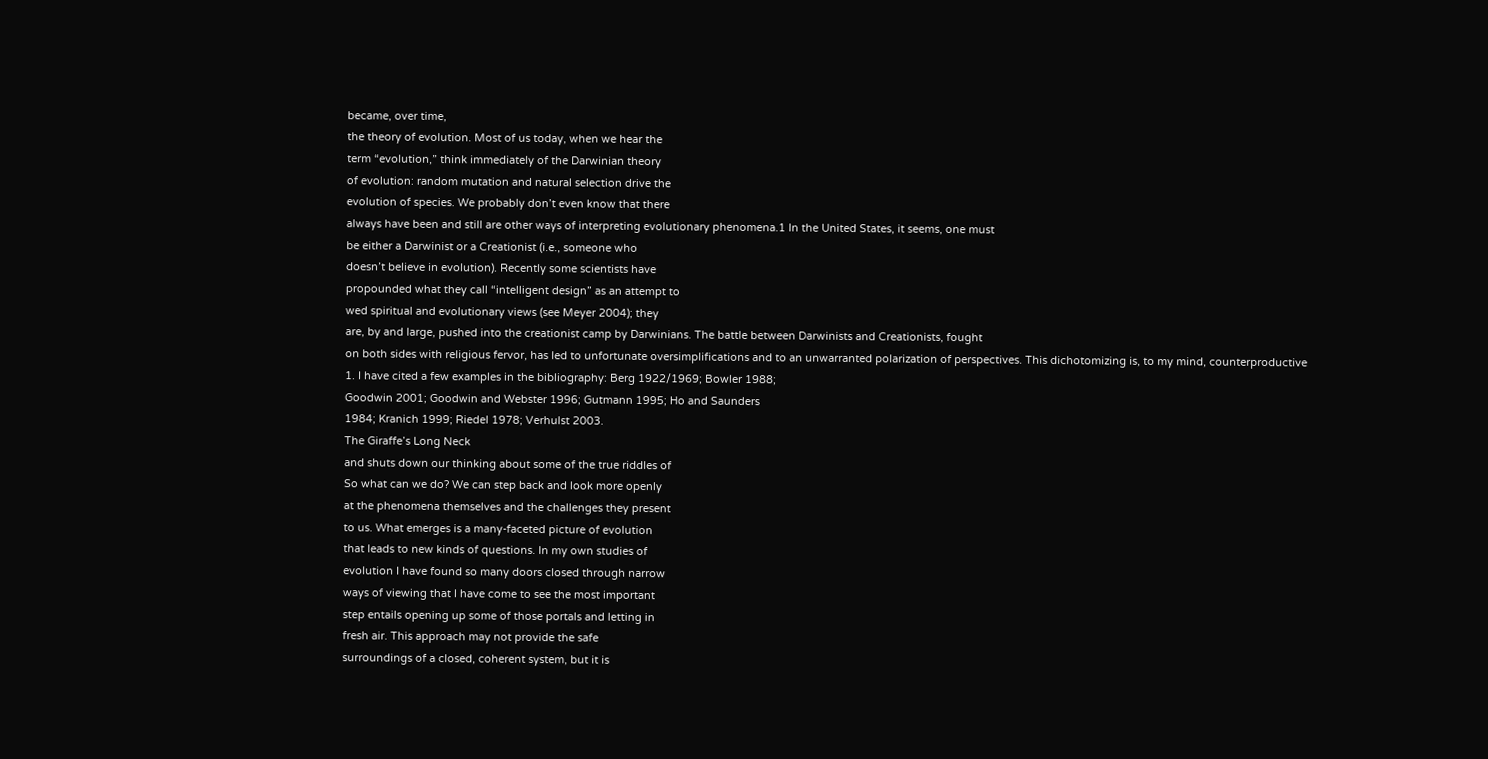became, over time,
the theory of evolution. Most of us today, when we hear the
term “evolution,” think immediately of the Darwinian theory
of evolution: random mutation and natural selection drive the
evolution of species. We probably don’t even know that there
always have been and still are other ways of interpreting evolutionary phenomena.1 In the United States, it seems, one must
be either a Darwinist or a Creationist (i.e., someone who
doesn’t believe in evolution). Recently some scientists have
propounded what they call “intelligent design” as an attempt to
wed spiritual and evolutionary views (see Meyer 2004); they
are, by and large, pushed into the creationist camp by Darwinians. The battle between Darwinists and Creationists, fought
on both sides with religious fervor, has led to unfortunate oversimplifications and to an unwarranted polarization of perspectives. This dichotomizing is, to my mind, counterproductive
1. I have cited a few examples in the bibliography: Berg 1922/1969; Bowler 1988;
Goodwin 2001; Goodwin and Webster 1996; Gutmann 1995; Ho and Saunders
1984; Kranich 1999; Riedel 1978; Verhulst 2003.
The Giraffe’s Long Neck
and shuts down our thinking about some of the true riddles of
So what can we do? We can step back and look more openly
at the phenomena themselves and the challenges they present
to us. What emerges is a many-faceted picture of evolution
that leads to new kinds of questions. In my own studies of
evolution I have found so many doors closed through narrow
ways of viewing that I have come to see the most important
step entails opening up some of those portals and letting in
fresh air. This approach may not provide the safe
surroundings of a closed, coherent system, but it is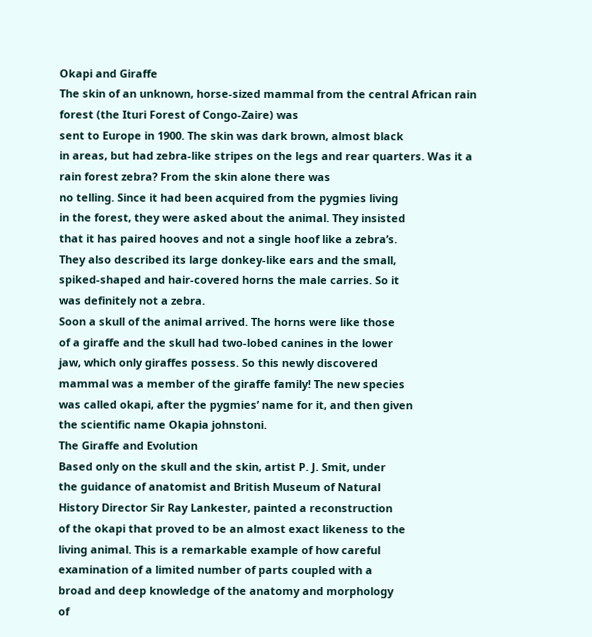Okapi and Giraffe
The skin of an unknown, horse-sized mammal from the central African rain forest (the Ituri Forest of Congo-Zaire) was
sent to Europe in 1900. The skin was dark brown, almost black
in areas, but had zebra-like stripes on the legs and rear quarters. Was it a rain forest zebra? From the skin alone there was
no telling. Since it had been acquired from the pygmies living
in the forest, they were asked about the animal. They insisted
that it has paired hooves and not a single hoof like a zebra’s.
They also described its large donkey-like ears and the small,
spiked-shaped and hair-covered horns the male carries. So it
was definitely not a zebra.
Soon a skull of the animal arrived. The horns were like those
of a giraffe and the skull had two-lobed canines in the lower
jaw, which only giraffes possess. So this newly discovered
mammal was a member of the giraffe family! The new species
was called okapi, after the pygmies’ name for it, and then given
the scientific name Okapia johnstoni.
The Giraffe and Evolution
Based only on the skull and the skin, artist P. J. Smit, under
the guidance of anatomist and British Museum of Natural
History Director Sir Ray Lankester, painted a reconstruction
of the okapi that proved to be an almost exact likeness to the
living animal. This is a remarkable example of how careful
examination of a limited number of parts coupled with a
broad and deep knowledge of the anatomy and morphology
of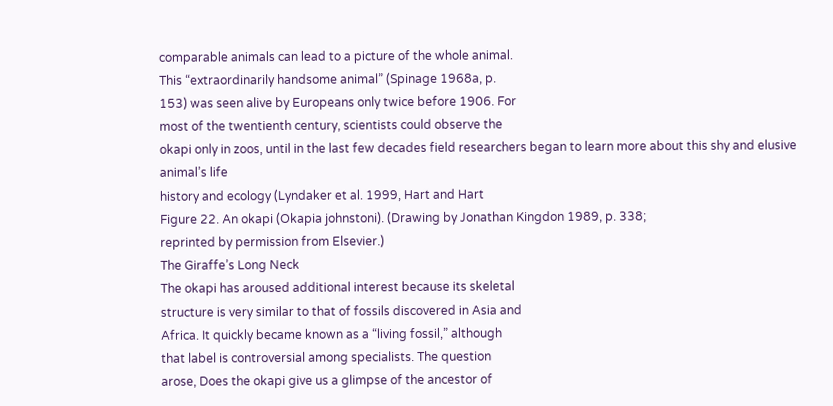comparable animals can lead to a picture of the whole animal.
This “extraordinarily handsome animal” (Spinage 1968a, p.
153) was seen alive by Europeans only twice before 1906. For
most of the twentienth century, scientists could observe the
okapi only in zoos, until in the last few decades field researchers began to learn more about this shy and elusive animal’s life
history and ecology (Lyndaker et al. 1999, Hart and Hart
Figure 22. An okapi (Okapia johnstoni). (Drawing by Jonathan Kingdon 1989, p. 338;
reprinted by permission from Elsevier.)
The Giraffe’s Long Neck
The okapi has aroused additional interest because its skeletal
structure is very similar to that of fossils discovered in Asia and
Africa. It quickly became known as a “living fossil,” although
that label is controversial among specialists. The question
arose, Does the okapi give us a glimpse of the ancestor of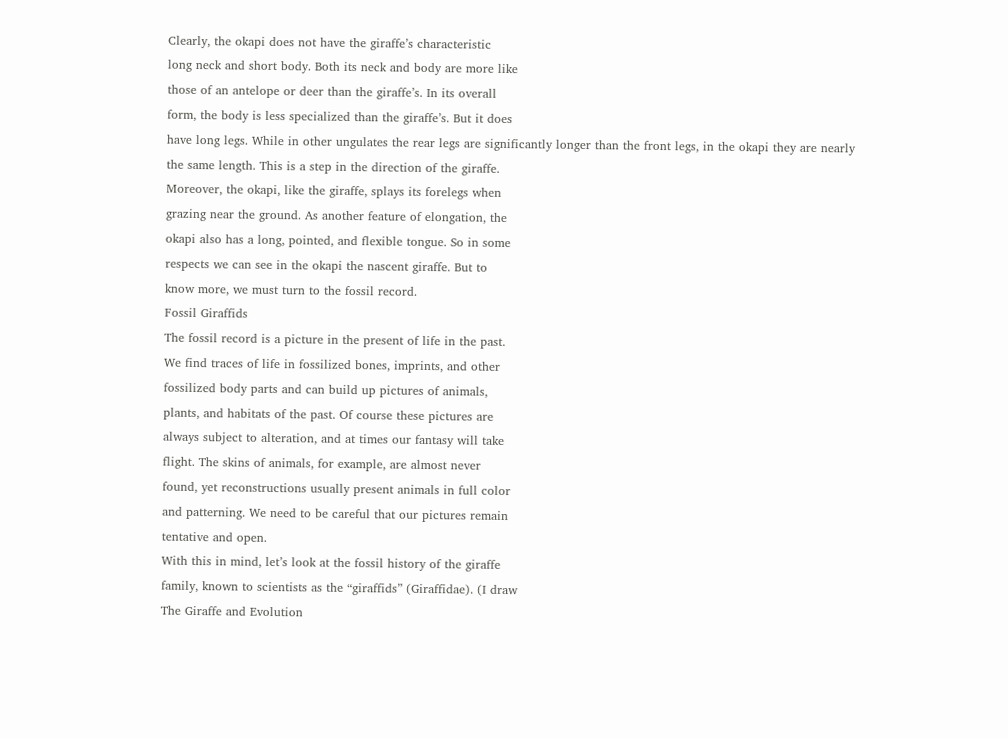Clearly, the okapi does not have the giraffe’s characteristic
long neck and short body. Both its neck and body are more like
those of an antelope or deer than the giraffe’s. In its overall
form, the body is less specialized than the giraffe’s. But it does
have long legs. While in other ungulates the rear legs are significantly longer than the front legs, in the okapi they are nearly
the same length. This is a step in the direction of the giraffe.
Moreover, the okapi, like the giraffe, splays its forelegs when
grazing near the ground. As another feature of elongation, the
okapi also has a long, pointed, and flexible tongue. So in some
respects we can see in the okapi the nascent giraffe. But to
know more, we must turn to the fossil record.
Fossil Giraffids
The fossil record is a picture in the present of life in the past.
We find traces of life in fossilized bones, imprints, and other
fossilized body parts and can build up pictures of animals,
plants, and habitats of the past. Of course these pictures are
always subject to alteration, and at times our fantasy will take
flight. The skins of animals, for example, are almost never
found, yet reconstructions usually present animals in full color
and patterning. We need to be careful that our pictures remain
tentative and open.
With this in mind, let’s look at the fossil history of the giraffe
family, known to scientists as the “giraffids” (Giraffidae). (I draw
The Giraffe and Evolution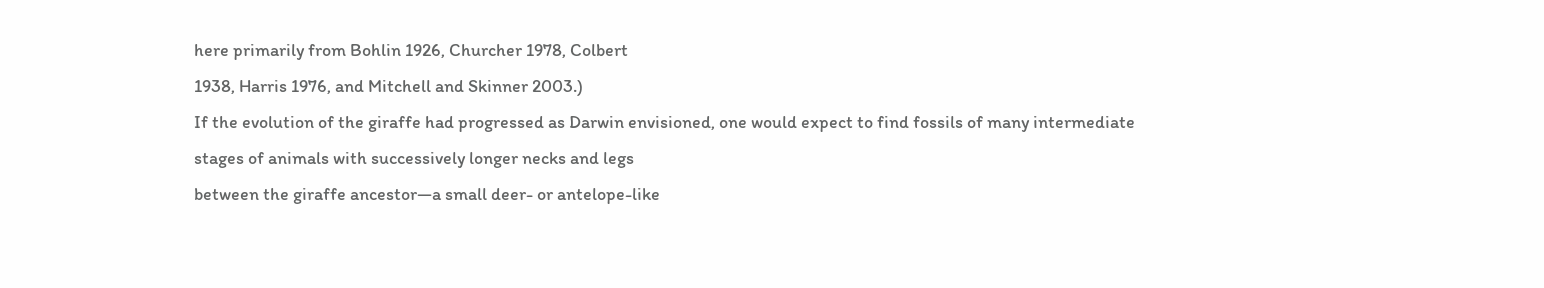here primarily from Bohlin 1926, Churcher 1978, Colbert
1938, Harris 1976, and Mitchell and Skinner 2003.)
If the evolution of the giraffe had progressed as Darwin envisioned, one would expect to find fossils of many intermediate
stages of animals with successively longer necks and legs
between the giraffe ancestor—a small deer- or antelope-like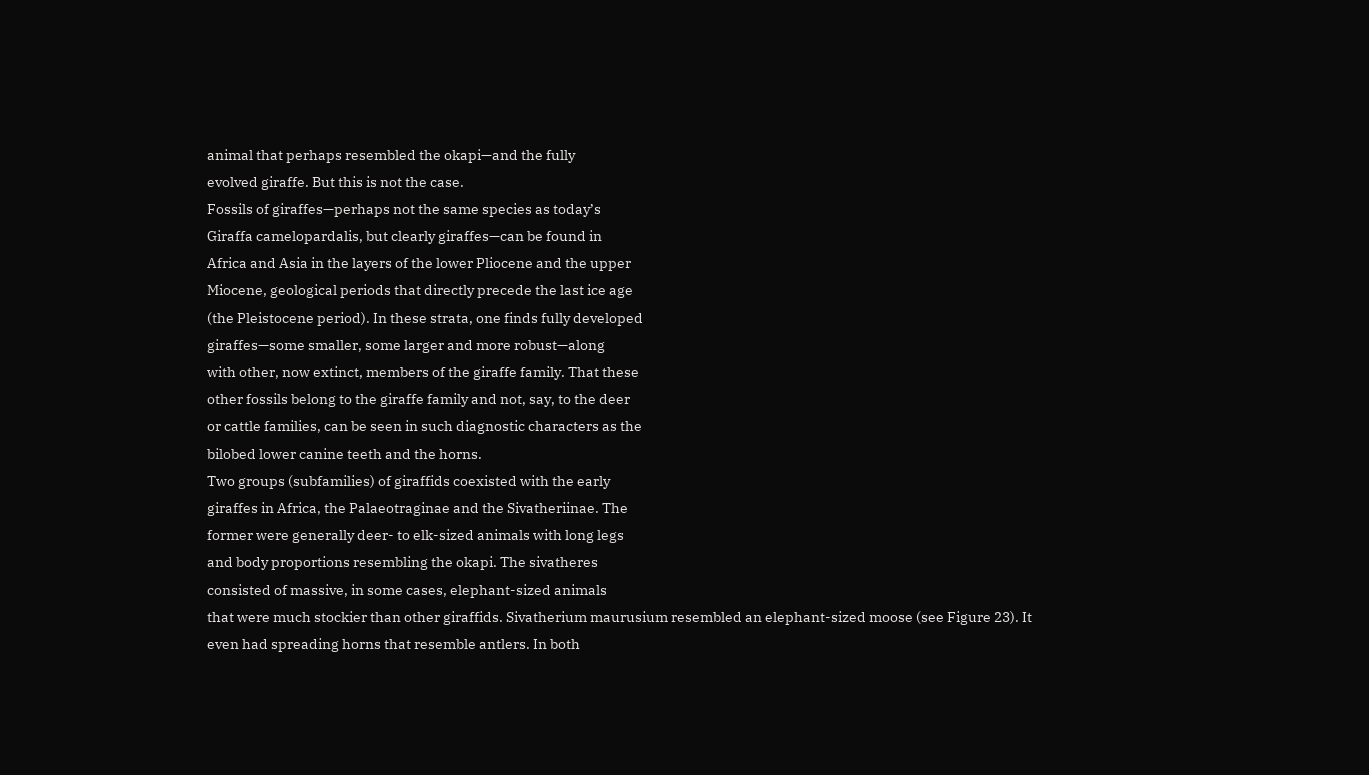animal that perhaps resembled the okapi—and the fully
evolved giraffe. But this is not the case.
Fossils of giraffes—perhaps not the same species as today’s
Giraffa camelopardalis, but clearly giraffes—can be found in
Africa and Asia in the layers of the lower Pliocene and the upper
Miocene, geological periods that directly precede the last ice age
(the Pleistocene period). In these strata, one finds fully developed
giraffes—some smaller, some larger and more robust—along
with other, now extinct, members of the giraffe family. That these
other fossils belong to the giraffe family and not, say, to the deer
or cattle families, can be seen in such diagnostic characters as the
bilobed lower canine teeth and the horns.
Two groups (subfamilies) of giraffids coexisted with the early
giraffes in Africa, the Palaeotraginae and the Sivatheriinae. The
former were generally deer- to elk-sized animals with long legs
and body proportions resembling the okapi. The sivatheres
consisted of massive, in some cases, elephant-sized animals
that were much stockier than other giraffids. Sivatherium maurusium resembled an elephant-sized moose (see Figure 23). It
even had spreading horns that resemble antlers. In both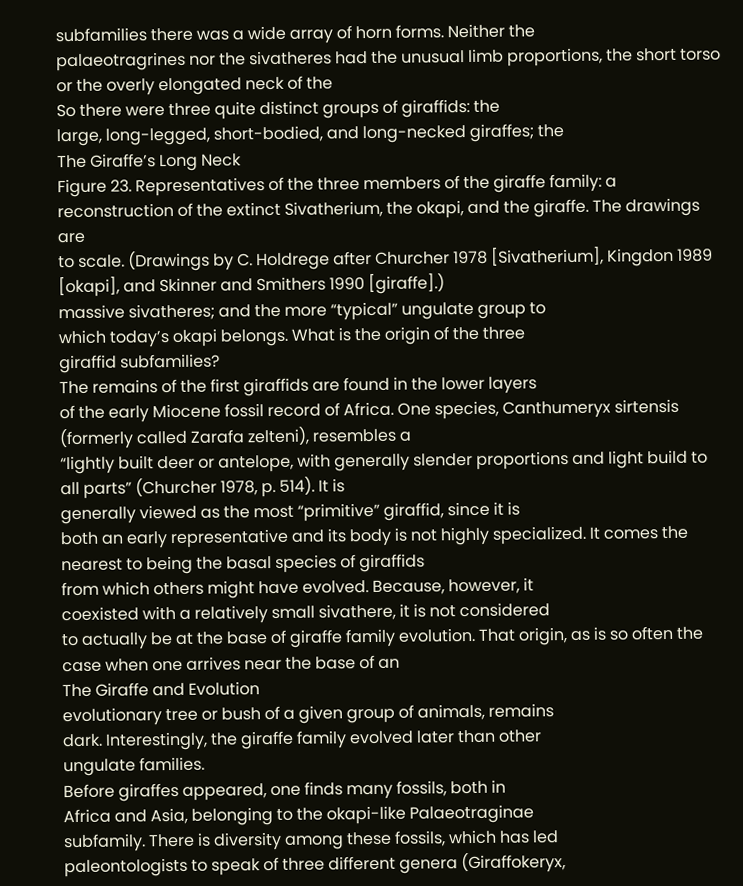subfamilies there was a wide array of horn forms. Neither the
palaeotragrines nor the sivatheres had the unusual limb proportions, the short torso or the overly elongated neck of the
So there were three quite distinct groups of giraffids: the
large, long-legged, short-bodied, and long-necked giraffes; the
The Giraffe’s Long Neck
Figure 23. Representatives of the three members of the giraffe family: a
reconstruction of the extinct Sivatherium, the okapi, and the giraffe. The drawings are
to scale. (Drawings by C. Holdrege after Churcher 1978 [Sivatherium], Kingdon 1989
[okapi], and Skinner and Smithers 1990 [giraffe].)
massive sivatheres; and the more “typical” ungulate group to
which today’s okapi belongs. What is the origin of the three
giraffid subfamilies?
The remains of the first giraffids are found in the lower layers
of the early Miocene fossil record of Africa. One species, Canthumeryx sirtensis (formerly called Zarafa zelteni), resembles a
“lightly built deer or antelope, with generally slender proportions and light build to all parts” (Churcher 1978, p. 514). It is
generally viewed as the most “primitive” giraffid, since it is
both an early representative and its body is not highly specialized. It comes the nearest to being the basal species of giraffids
from which others might have evolved. Because, however, it
coexisted with a relatively small sivathere, it is not considered
to actually be at the base of giraffe family evolution. That origin, as is so often the case when one arrives near the base of an
The Giraffe and Evolution
evolutionary tree or bush of a given group of animals, remains
dark. Interestingly, the giraffe family evolved later than other
ungulate families.
Before giraffes appeared, one finds many fossils, both in
Africa and Asia, belonging to the okapi-like Palaeotraginae
subfamily. There is diversity among these fossils, which has led
paleontologists to speak of three different genera (Giraffokeryx,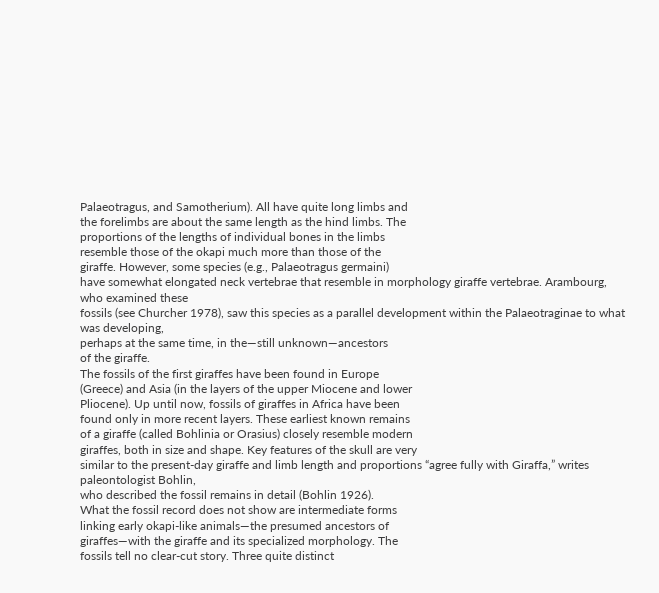Palaeotragus, and Samotherium). All have quite long limbs and
the forelimbs are about the same length as the hind limbs. The
proportions of the lengths of individual bones in the limbs
resemble those of the okapi much more than those of the
giraffe. However, some species (e.g., Palaeotragus germaini)
have somewhat elongated neck vertebrae that resemble in morphology giraffe vertebrae. Arambourg, who examined these
fossils (see Churcher 1978), saw this species as a parallel development within the Palaeotraginae to what was developing,
perhaps at the same time, in the—still unknown—ancestors
of the giraffe.
The fossils of the first giraffes have been found in Europe
(Greece) and Asia (in the layers of the upper Miocene and lower
Pliocene). Up until now, fossils of giraffes in Africa have been
found only in more recent layers. These earliest known remains
of a giraffe (called Bohlinia or Orasius) closely resemble modern
giraffes, both in size and shape. Key features of the skull are very
similar to the present-day giraffe and limb length and proportions “agree fully with Giraffa,” writes paleontologist Bohlin,
who described the fossil remains in detail (Bohlin 1926).
What the fossil record does not show are intermediate forms
linking early okapi-like animals—the presumed ancestors of
giraffes—with the giraffe and its specialized morphology. The
fossils tell no clear-cut story. Three quite distinct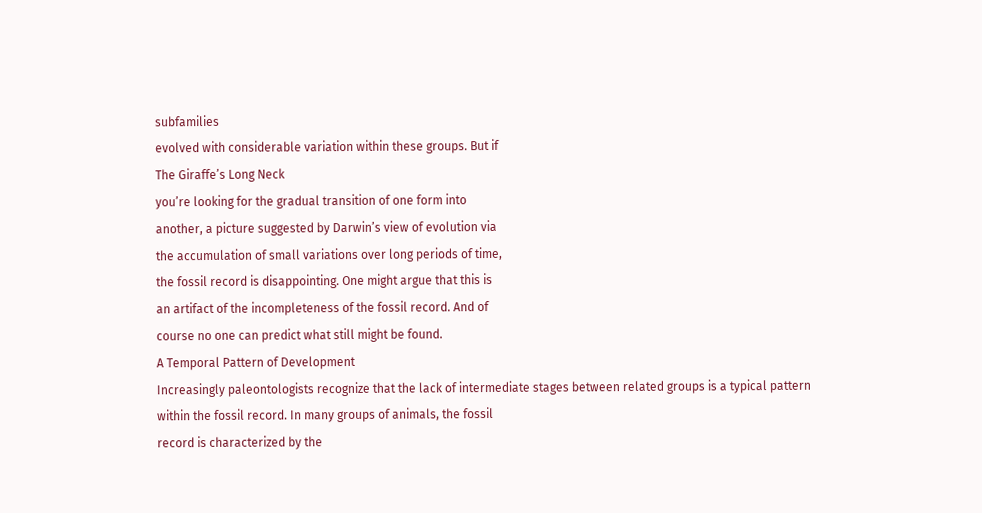subfamilies
evolved with considerable variation within these groups. But if
The Giraffe’s Long Neck
you’re looking for the gradual transition of one form into
another, a picture suggested by Darwin’s view of evolution via
the accumulation of small variations over long periods of time,
the fossil record is disappointing. One might argue that this is
an artifact of the incompleteness of the fossil record. And of
course no one can predict what still might be found.
A Temporal Pattern of Development
Increasingly paleontologists recognize that the lack of intermediate stages between related groups is a typical pattern
within the fossil record. In many groups of animals, the fossil
record is characterized by the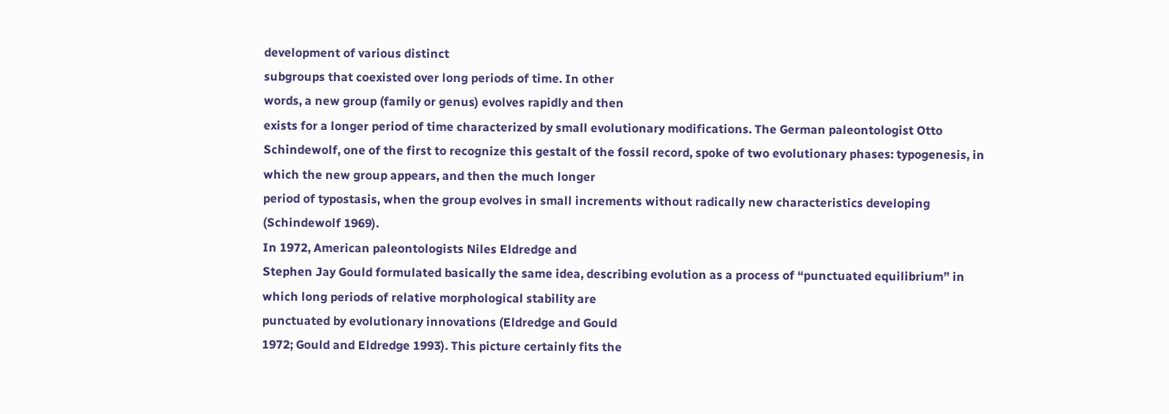development of various distinct
subgroups that coexisted over long periods of time. In other
words, a new group (family or genus) evolves rapidly and then
exists for a longer period of time characterized by small evolutionary modifications. The German paleontologist Otto
Schindewolf, one of the first to recognize this gestalt of the fossil record, spoke of two evolutionary phases: typogenesis, in
which the new group appears, and then the much longer
period of typostasis, when the group evolves in small increments without radically new characteristics developing
(Schindewolf 1969).
In 1972, American paleontologists Niles Eldredge and
Stephen Jay Gould formulated basically the same idea, describing evolution as a process of “punctuated equilibrium” in
which long periods of relative morphological stability are
punctuated by evolutionary innovations (Eldredge and Gould
1972; Gould and Eldredge 1993). This picture certainly fits the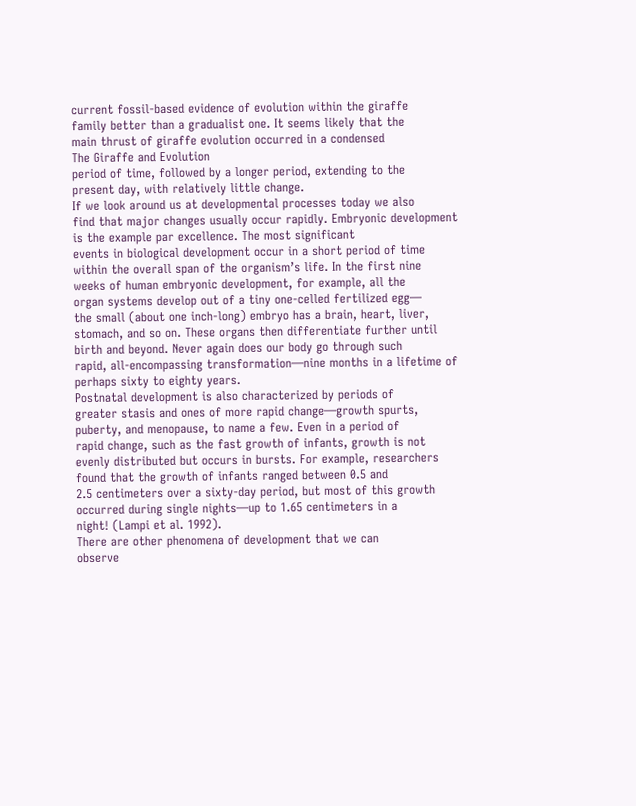current fossil-based evidence of evolution within the giraffe
family better than a gradualist one. It seems likely that the
main thrust of giraffe evolution occurred in a condensed
The Giraffe and Evolution
period of time, followed by a longer period, extending to the
present day, with relatively little change.
If we look around us at developmental processes today we also
find that major changes usually occur rapidly. Embryonic development is the example par excellence. The most significant
events in biological development occur in a short period of time
within the overall span of the organism’s life. In the first nine
weeks of human embryonic development, for example, all the
organ systems develop out of a tiny one-celled fertilized egg—
the small (about one inch-long) embryo has a brain, heart, liver,
stomach, and so on. These organs then differentiate further until
birth and beyond. Never again does our body go through such
rapid, all-encompassing transformation—nine months in a lifetime of perhaps sixty to eighty years.
Postnatal development is also characterized by periods of
greater stasis and ones of more rapid change—growth spurts,
puberty, and menopause, to name a few. Even in a period of
rapid change, such as the fast growth of infants, growth is not
evenly distributed but occurs in bursts. For example, researchers found that the growth of infants ranged between 0.5 and
2.5 centimeters over a sixty-day period, but most of this growth
occurred during single nights—up to 1.65 centimeters in a
night! (Lampi et al. 1992).
There are other phenomena of development that we can
observe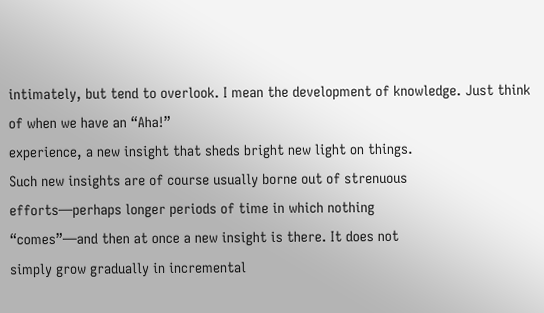intimately, but tend to overlook. I mean the development of knowledge. Just think of when we have an “Aha!”
experience, a new insight that sheds bright new light on things.
Such new insights are of course usually borne out of strenuous
efforts—perhaps longer periods of time in which nothing
“comes”—and then at once a new insight is there. It does not
simply grow gradually in incremental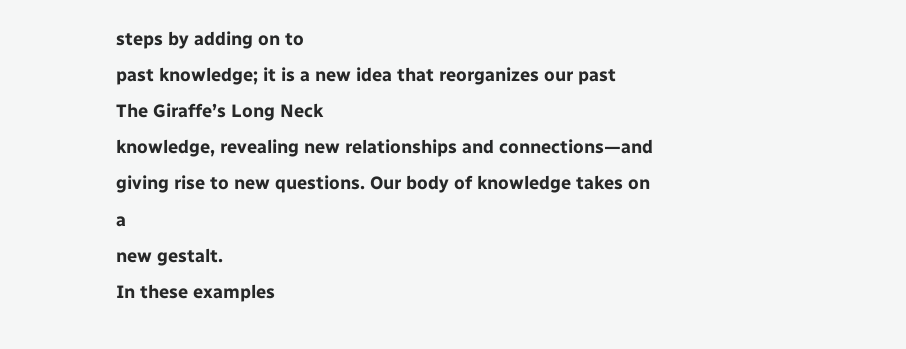steps by adding on to
past knowledge; it is a new idea that reorganizes our past
The Giraffe’s Long Neck
knowledge, revealing new relationships and connections—and
giving rise to new questions. Our body of knowledge takes on a
new gestalt.
In these examples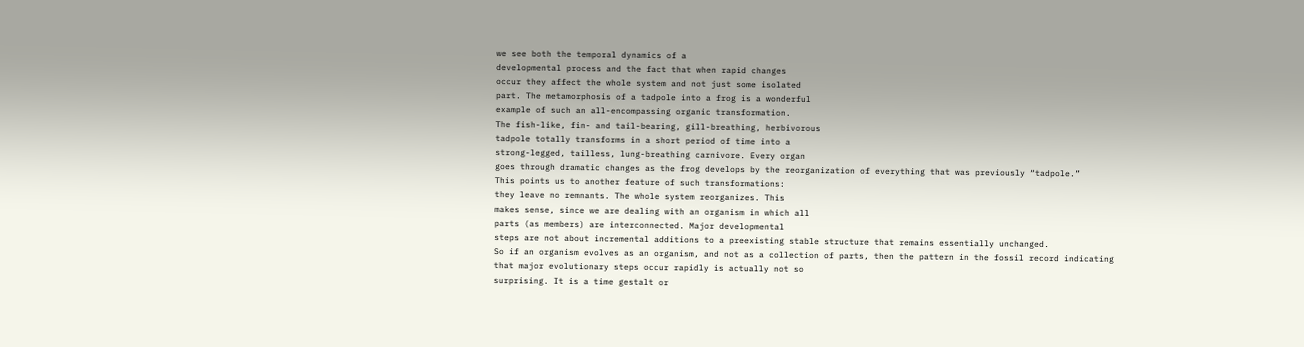we see both the temporal dynamics of a
developmental process and the fact that when rapid changes
occur they affect the whole system and not just some isolated
part. The metamorphosis of a tadpole into a frog is a wonderful
example of such an all-encompassing organic transformation.
The fish-like, fin- and tail-bearing, gill-breathing, herbivorous
tadpole totally transforms in a short period of time into a
strong-legged, tailless, lung-breathing carnivore. Every organ
goes through dramatic changes as the frog develops by the reorganization of everything that was previously “tadpole.”
This points us to another feature of such transformations:
they leave no remnants. The whole system reorganizes. This
makes sense, since we are dealing with an organism in which all
parts (as members) are interconnected. Major developmental
steps are not about incremental additions to a preexisting stable structure that remains essentially unchanged.
So if an organism evolves as an organism, and not as a collection of parts, then the pattern in the fossil record indicating
that major evolutionary steps occur rapidly is actually not so
surprising. It is a time gestalt or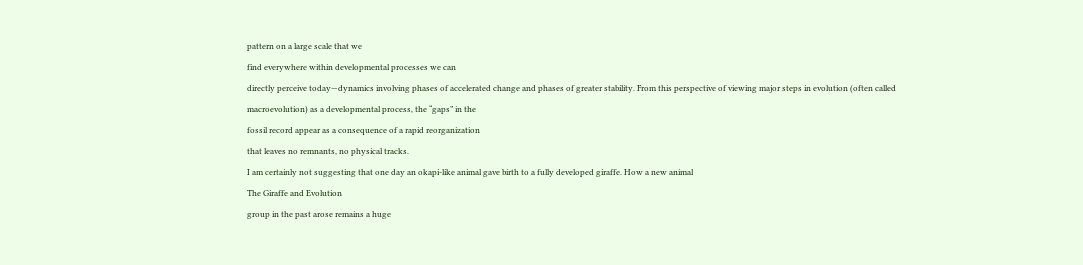pattern on a large scale that we
find everywhere within developmental processes we can
directly perceive today—dynamics involving phases of accelerated change and phases of greater stability. From this perspective of viewing major steps in evolution (often called
macroevolution) as a developmental process, the “gaps” in the
fossil record appear as a consequence of a rapid reorganization
that leaves no remnants, no physical tracks.
I am certainly not suggesting that one day an okapi-like animal gave birth to a fully developed giraffe. How a new animal
The Giraffe and Evolution
group in the past arose remains a huge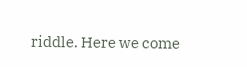riddle. Here we come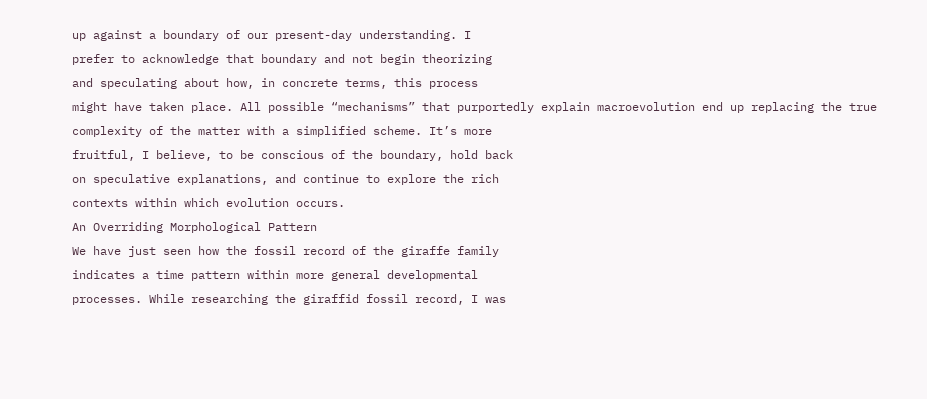up against a boundary of our present-day understanding. I
prefer to acknowledge that boundary and not begin theorizing
and speculating about how, in concrete terms, this process
might have taken place. All possible “mechanisms” that purportedly explain macroevolution end up replacing the true
complexity of the matter with a simplified scheme. It’s more
fruitful, I believe, to be conscious of the boundary, hold back
on speculative explanations, and continue to explore the rich
contexts within which evolution occurs.
An Overriding Morphological Pattern
We have just seen how the fossil record of the giraffe family
indicates a time pattern within more general developmental
processes. While researching the giraffid fossil record, I was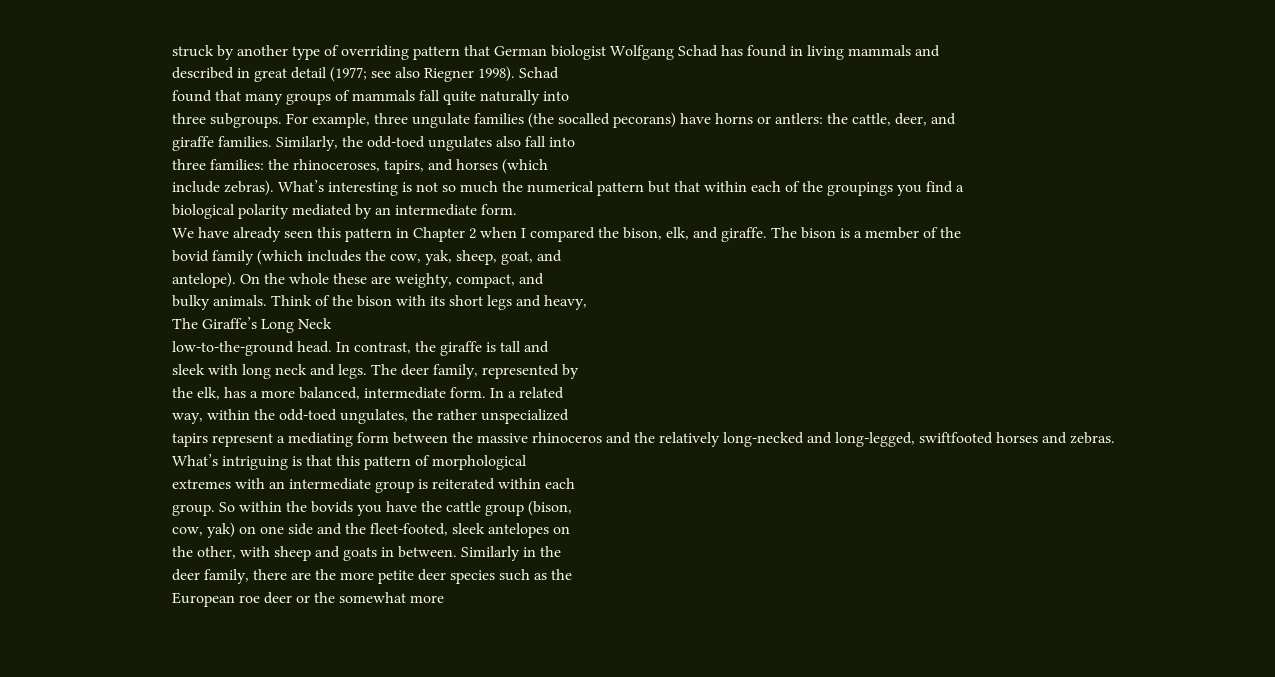struck by another type of overriding pattern that German biologist Wolfgang Schad has found in living mammals and
described in great detail (1977; see also Riegner 1998). Schad
found that many groups of mammals fall quite naturally into
three subgroups. For example, three ungulate families (the socalled pecorans) have horns or antlers: the cattle, deer, and
giraffe families. Similarly, the odd-toed ungulates also fall into
three families: the rhinoceroses, tapirs, and horses (which
include zebras). What’s interesting is not so much the numerical pattern but that within each of the groupings you find a
biological polarity mediated by an intermediate form.
We have already seen this pattern in Chapter 2 when I compared the bison, elk, and giraffe. The bison is a member of the
bovid family (which includes the cow, yak, sheep, goat, and
antelope). On the whole these are weighty, compact, and
bulky animals. Think of the bison with its short legs and heavy,
The Giraffe’s Long Neck
low-to-the-ground head. In contrast, the giraffe is tall and
sleek with long neck and legs. The deer family, represented by
the elk, has a more balanced, intermediate form. In a related
way, within the odd-toed ungulates, the rather unspecialized
tapirs represent a mediating form between the massive rhinoceros and the relatively long-necked and long-legged, swiftfooted horses and zebras.
What’s intriguing is that this pattern of morphological
extremes with an intermediate group is reiterated within each
group. So within the bovids you have the cattle group (bison,
cow, yak) on one side and the fleet-footed, sleek antelopes on
the other, with sheep and goats in between. Similarly in the
deer family, there are the more petite deer species such as the
European roe deer or the somewhat more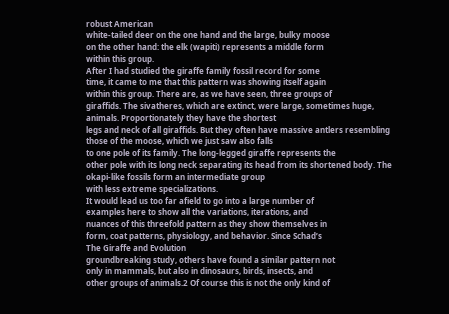robust American
white-tailed deer on the one hand and the large, bulky moose
on the other hand: the elk (wapiti) represents a middle form
within this group.
After I had studied the giraffe family fossil record for some
time, it came to me that this pattern was showing itself again
within this group. There are, as we have seen, three groups of
giraffids. The sivatheres, which are extinct, were large, sometimes huge, animals. Proportionately they have the shortest
legs and neck of all giraffids. But they often have massive antlers resembling those of the moose, which we just saw also falls
to one pole of its family. The long-legged giraffe represents the
other pole with its long neck separating its head from its shortened body. The okapi-like fossils form an intermediate group
with less extreme specializations.
It would lead us too far afield to go into a large number of
examples here to show all the variations, iterations, and
nuances of this threefold pattern as they show themselves in
form, coat patterns, physiology, and behavior. Since Schad’s
The Giraffe and Evolution
groundbreaking study, others have found a similar pattern not
only in mammals, but also in dinosaurs, birds, insects, and
other groups of animals.2 Of course this is not the only kind of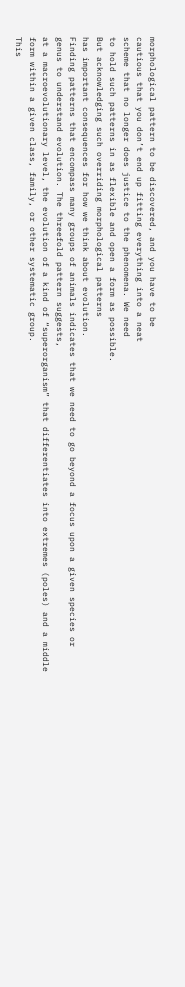morphological pattern to be discovered, and you have to be
cautious that you don’t end up fitting everything into a neat
scheme that no longer does justice to the phenomena. We need
to hold such patterns in as flexible and open a form as possible.
But acknowledging such overriding morphological patterns
has important consequences for how we think about evolution.
Finding patterns that encompass many groups of animals indicates that we need to go beyond a focus upon a given species or
genus to understand evolution. The threefold pattern suggests,
at a macroevolutionary level, the evolution of a kind of “superorganism” that differentiates into extremes (poles) and a middle form within a given class, family, or other systematic group.
This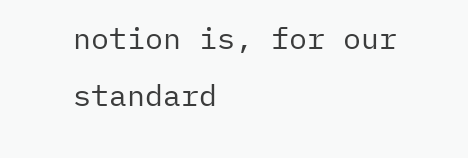notion is, for our standard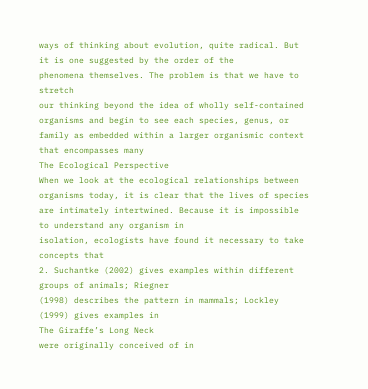ways of thinking about evolution, quite radical. But it is one suggested by the order of the
phenomena themselves. The problem is that we have to stretch
our thinking beyond the idea of wholly self-contained organisms and begin to see each species, genus, or family as embedded within a larger organismic context that encompasses many
The Ecological Perspective
When we look at the ecological relationships between organisms today, it is clear that the lives of species are intimately intertwined. Because it is impossible to understand any organism in
isolation, ecologists have found it necessary to take concepts that
2. Suchantke (2002) gives examples within different groups of animals; Riegner
(1998) describes the pattern in mammals; Lockley (1999) gives examples in
The Giraffe’s Long Neck
were originally conceived of in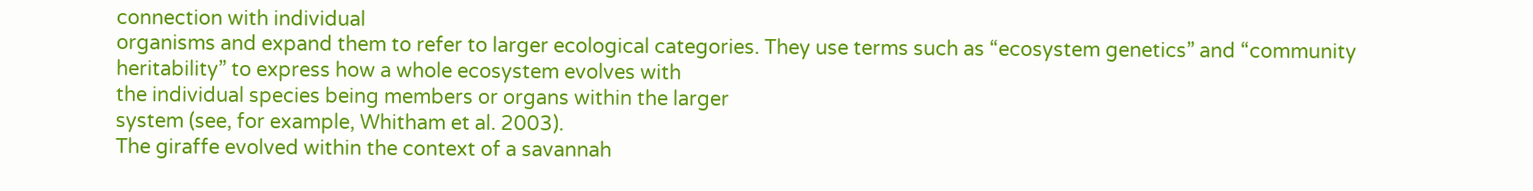connection with individual
organisms and expand them to refer to larger ecological categories. They use terms such as “ecosystem genetics” and “community heritability” to express how a whole ecosystem evolves with
the individual species being members or organs within the larger
system (see, for example, Whitham et al. 2003).
The giraffe evolved within the context of a savannah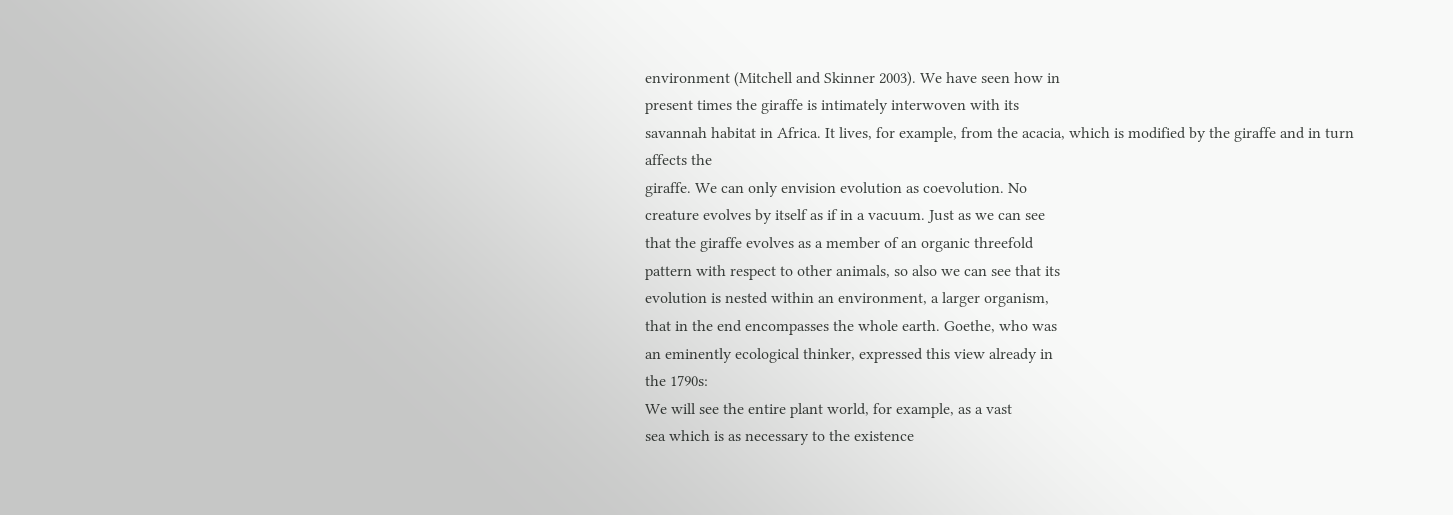environment (Mitchell and Skinner 2003). We have seen how in
present times the giraffe is intimately interwoven with its
savannah habitat in Africa. It lives, for example, from the acacia, which is modified by the giraffe and in turn affects the
giraffe. We can only envision evolution as coevolution. No
creature evolves by itself as if in a vacuum. Just as we can see
that the giraffe evolves as a member of an organic threefold
pattern with respect to other animals, so also we can see that its
evolution is nested within an environment, a larger organism,
that in the end encompasses the whole earth. Goethe, who was
an eminently ecological thinker, expressed this view already in
the 1790s:
We will see the entire plant world, for example, as a vast
sea which is as necessary to the existence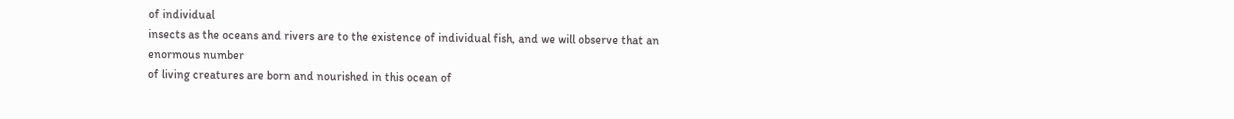of individual
insects as the oceans and rivers are to the existence of individual fish, and we will observe that an enormous number
of living creatures are born and nourished in this ocean of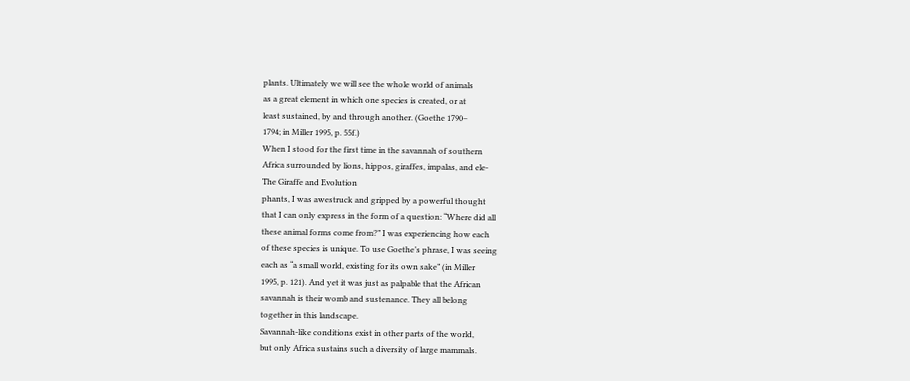plants. Ultimately we will see the whole world of animals
as a great element in which one species is created, or at
least sustained, by and through another. (Goethe 1790–
1794; in Miller 1995, p. 55f.)
When I stood for the first time in the savannah of southern
Africa surrounded by lions, hippos, giraffes, impalas, and ele-
The Giraffe and Evolution
phants, I was awestruck and gripped by a powerful thought
that I can only express in the form of a question: “Where did all
these animal forms come from?” I was experiencing how each
of these species is unique. To use Goethe’s phrase, I was seeing
each as “a small world, existing for its own sake” (in Miller
1995, p. 121). And yet it was just as palpable that the African
savannah is their womb and sustenance. They all belong
together in this landscape.
Savannah-like conditions exist in other parts of the world,
but only Africa sustains such a diversity of large mammals.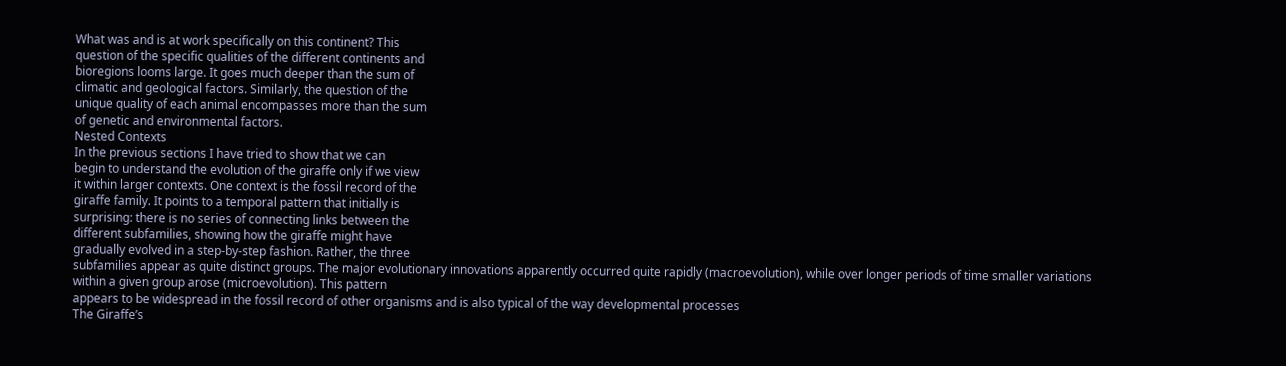What was and is at work specifically on this continent? This
question of the specific qualities of the different continents and
bioregions looms large. It goes much deeper than the sum of
climatic and geological factors. Similarly, the question of the
unique quality of each animal encompasses more than the sum
of genetic and environmental factors.
Nested Contexts
In the previous sections I have tried to show that we can
begin to understand the evolution of the giraffe only if we view
it within larger contexts. One context is the fossil record of the
giraffe family. It points to a temporal pattern that initially is
surprising: there is no series of connecting links between the
different subfamilies, showing how the giraffe might have
gradually evolved in a step-by-step fashion. Rather, the three
subfamilies appear as quite distinct groups. The major evolutionary innovations apparently occurred quite rapidly (macroevolution), while over longer periods of time smaller variations
within a given group arose (microevolution). This pattern
appears to be widespread in the fossil record of other organisms and is also typical of the way developmental processes
The Giraffe’s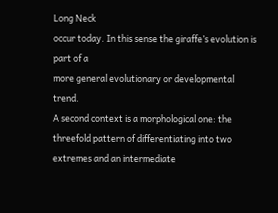Long Neck
occur today. In this sense the giraffe’s evolution is part of a
more general evolutionary or developmental trend.
A second context is a morphological one: the threefold pattern of differentiating into two extremes and an intermediate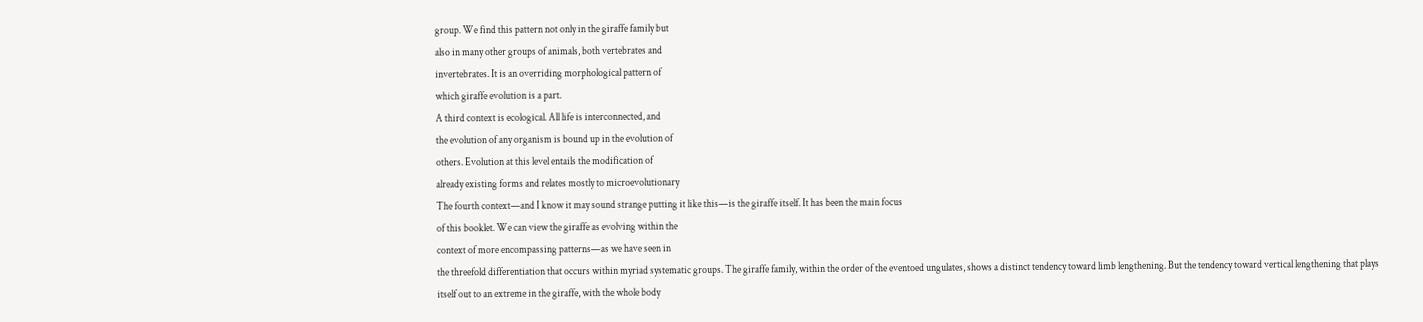group. We find this pattern not only in the giraffe family but
also in many other groups of animals, both vertebrates and
invertebrates. It is an overriding morphological pattern of
which giraffe evolution is a part.
A third context is ecological. All life is interconnected, and
the evolution of any organism is bound up in the evolution of
others. Evolution at this level entails the modification of
already existing forms and relates mostly to microevolutionary
The fourth context—and I know it may sound strange putting it like this—is the giraffe itself. It has been the main focus
of this booklet. We can view the giraffe as evolving within the
context of more encompassing patterns—as we have seen in
the threefold differentiation that occurs within myriad systematic groups. The giraffe family, within the order of the eventoed ungulates, shows a distinct tendency toward limb lengthening. But the tendency toward vertical lengthening that plays
itself out to an extreme in the giraffe, with the whole body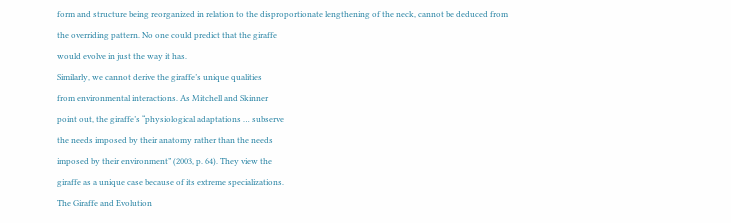form and structure being reorganized in relation to the disproportionate lengthening of the neck, cannot be deduced from
the overriding pattern. No one could predict that the giraffe
would evolve in just the way it has.
Similarly, we cannot derive the giraffe’s unique qualities
from environmental interactions. As Mitchell and Skinner
point out, the giraffe’s “physiological adaptations … subserve
the needs imposed by their anatomy rather than the needs
imposed by their environment” (2003, p. 64). They view the
giraffe as a unique case because of its extreme specializations.
The Giraffe and Evolution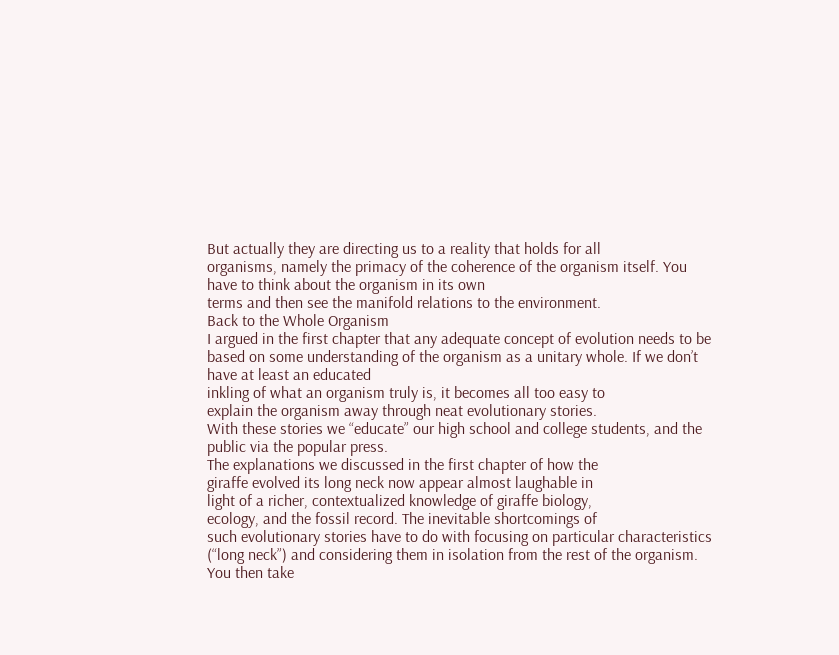But actually they are directing us to a reality that holds for all
organisms, namely the primacy of the coherence of the organism itself. You have to think about the organism in its own
terms and then see the manifold relations to the environment.
Back to the Whole Organism
I argued in the first chapter that any adequate concept of evolution needs to be based on some understanding of the organism as a unitary whole. If we don’t have at least an educated
inkling of what an organism truly is, it becomes all too easy to
explain the organism away through neat evolutionary stories.
With these stories we “educate” our high school and college students, and the public via the popular press.
The explanations we discussed in the first chapter of how the
giraffe evolved its long neck now appear almost laughable in
light of a richer, contextualized knowledge of giraffe biology,
ecology, and the fossil record. The inevitable shortcomings of
such evolutionary stories have to do with focusing on particular characteristics (“long neck”) and considering them in isolation from the rest of the organism. You then take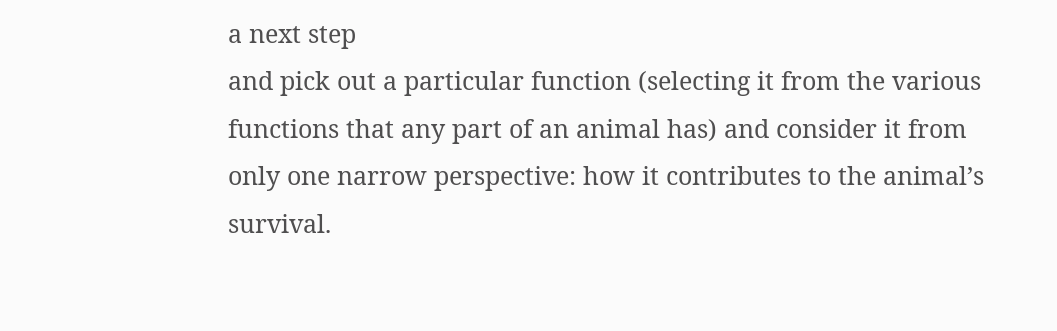a next step
and pick out a particular function (selecting it from the various
functions that any part of an animal has) and consider it from
only one narrow perspective: how it contributes to the animal’s
survival.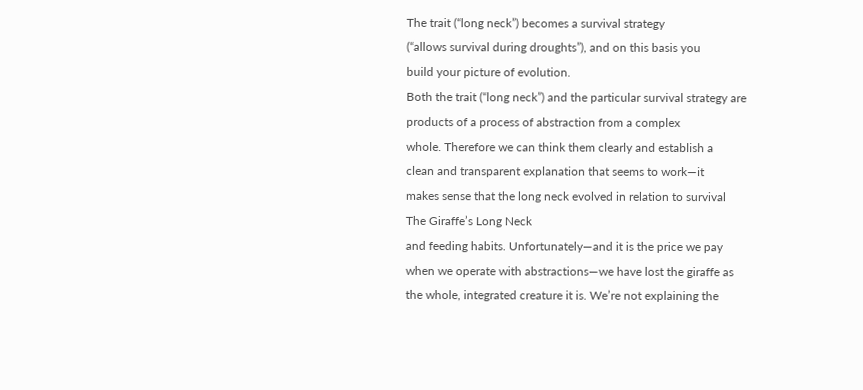The trait (“long neck”) becomes a survival strategy
(“allows survival during droughts”), and on this basis you
build your picture of evolution.
Both the trait (“long neck”) and the particular survival strategy are products of a process of abstraction from a complex
whole. Therefore we can think them clearly and establish a
clean and transparent explanation that seems to work—it
makes sense that the long neck evolved in relation to survival
The Giraffe’s Long Neck
and feeding habits. Unfortunately—and it is the price we pay
when we operate with abstractions—we have lost the giraffe as
the whole, integrated creature it is. We’re not explaining the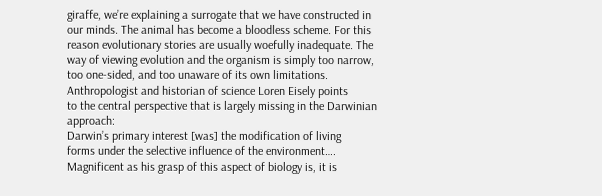giraffe, we’re explaining a surrogate that we have constructed in
our minds. The animal has become a bloodless scheme. For this
reason evolutionary stories are usually woefully inadequate. The
way of viewing evolution and the organism is simply too narrow, too one-sided, and too unaware of its own limitations.
Anthropologist and historian of science Loren Eisely points
to the central perspective that is largely missing in the Darwinian approach:
Darwin’s primary interest [was] the modification of living
forms under the selective influence of the environment….
Magnificent as his grasp of this aspect of biology is, it is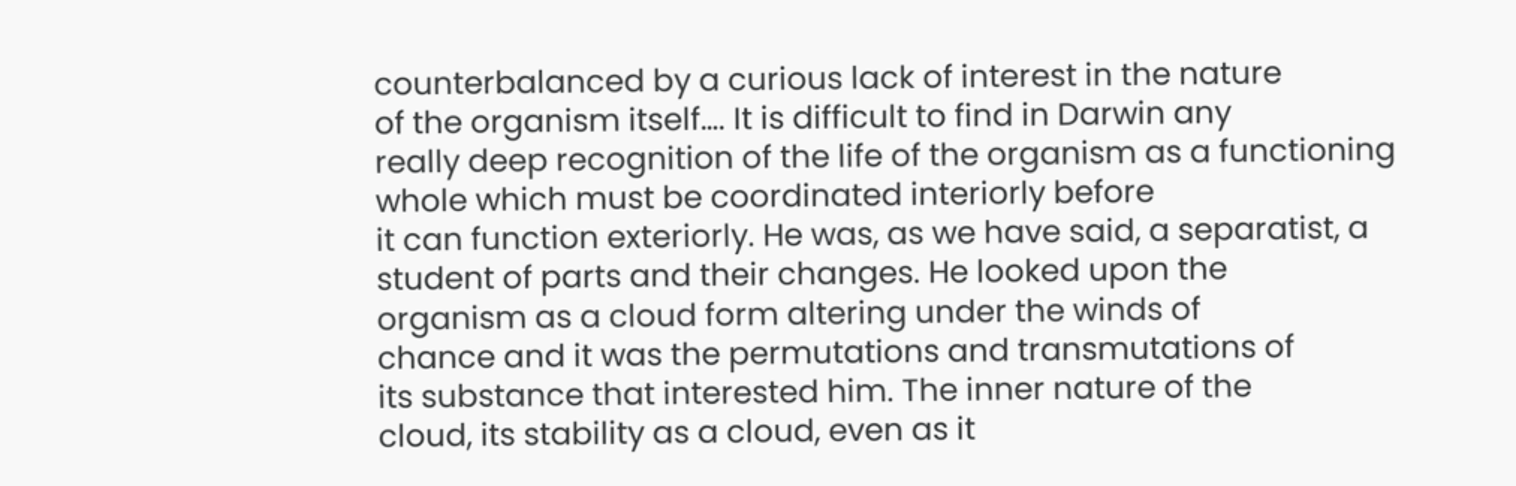counterbalanced by a curious lack of interest in the nature
of the organism itself…. It is difficult to find in Darwin any
really deep recognition of the life of the organism as a functioning whole which must be coordinated interiorly before
it can function exteriorly. He was, as we have said, a separatist, a student of parts and their changes. He looked upon the
organism as a cloud form altering under the winds of
chance and it was the permutations and transmutations of
its substance that interested him. The inner nature of the
cloud, its stability as a cloud, even as it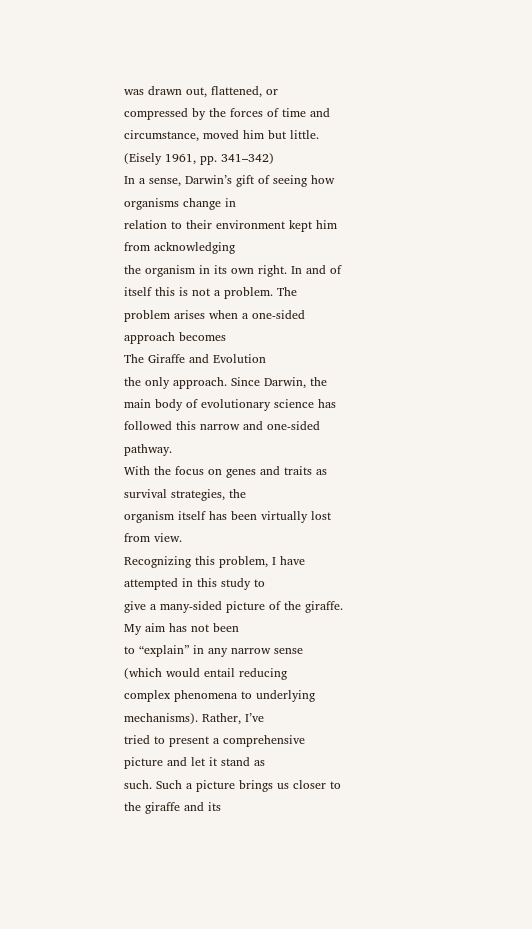was drawn out, flattened, or compressed by the forces of time and circumstance, moved him but little. (Eisely 1961, pp. 341–342)
In a sense, Darwin’s gift of seeing how organisms change in
relation to their environment kept him from acknowledging
the organism in its own right. In and of itself this is not a problem. The problem arises when a one-sided approach becomes
The Giraffe and Evolution
the only approach. Since Darwin, the main body of evolutionary science has followed this narrow and one-sided pathway.
With the focus on genes and traits as survival strategies, the
organism itself has been virtually lost from view.
Recognizing this problem, I have attempted in this study to
give a many-sided picture of the giraffe. My aim has not been
to “explain” in any narrow sense (which would entail reducing
complex phenomena to underlying mechanisms). Rather, I’ve
tried to present a comprehensive picture and let it stand as
such. Such a picture brings us closer to the giraffe and its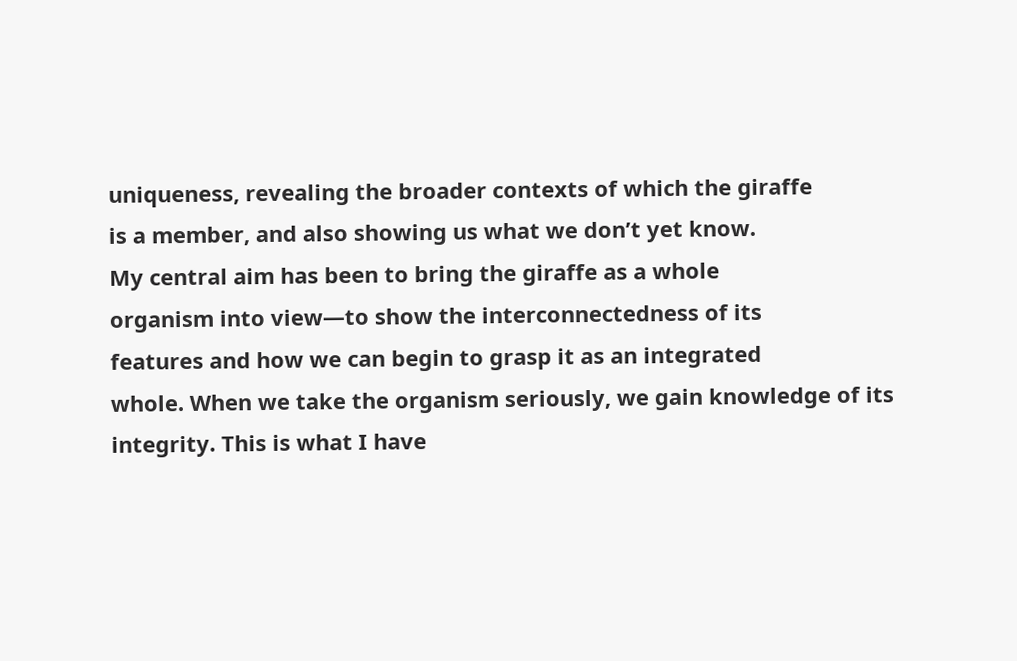uniqueness, revealing the broader contexts of which the giraffe
is a member, and also showing us what we don’t yet know.
My central aim has been to bring the giraffe as a whole
organism into view—to show the interconnectedness of its
features and how we can begin to grasp it as an integrated
whole. When we take the organism seriously, we gain knowledge of its integrity. This is what I have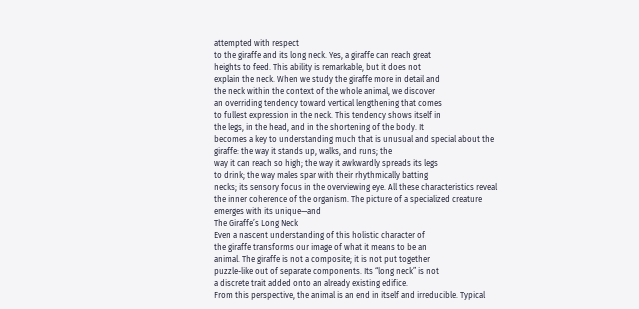attempted with respect
to the giraffe and its long neck. Yes, a giraffe can reach great
heights to feed. This ability is remarkable, but it does not
explain the neck. When we study the giraffe more in detail and
the neck within the context of the whole animal, we discover
an overriding tendency toward vertical lengthening that comes
to fullest expression in the neck. This tendency shows itself in
the legs, in the head, and in the shortening of the body. It
becomes a key to understanding much that is unusual and special about the giraffe: the way it stands up, walks, and runs; the
way it can reach so high; the way it awkwardly spreads its legs
to drink; the way males spar with their rhythmically batting
necks; its sensory focus in the overviewing eye. All these characteristics reveal the inner coherence of the organism. The picture of a specialized creature emerges with its unique—and
The Giraffe’s Long Neck
Even a nascent understanding of this holistic character of
the giraffe transforms our image of what it means to be an
animal. The giraffe is not a composite; it is not put together
puzzle-like out of separate components. Its “long neck” is not
a discrete trait added onto an already existing edifice.
From this perspective, the animal is an end in itself and irreducible. Typical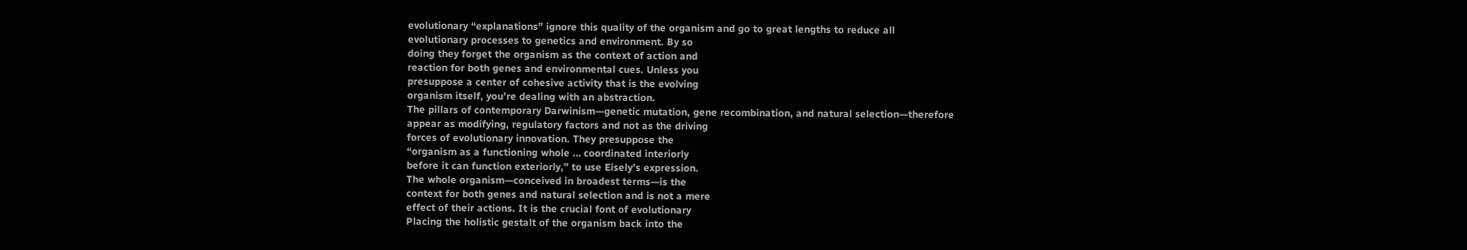evolutionary “explanations” ignore this quality of the organism and go to great lengths to reduce all
evolutionary processes to genetics and environment. By so
doing they forget the organism as the context of action and
reaction for both genes and environmental cues. Unless you
presuppose a center of cohesive activity that is the evolving
organism itself, you’re dealing with an abstraction.
The pillars of contemporary Darwinism—genetic mutation, gene recombination, and natural selection—therefore
appear as modifying, regulatory factors and not as the driving
forces of evolutionary innovation. They presuppose the
“organism as a functioning whole … coordinated interiorly
before it can function exteriorly,” to use Eisely’s expression.
The whole organism—conceived in broadest terms—is the
context for both genes and natural selection and is not a mere
effect of their actions. It is the crucial font of evolutionary
Placing the holistic gestalt of the organism back into the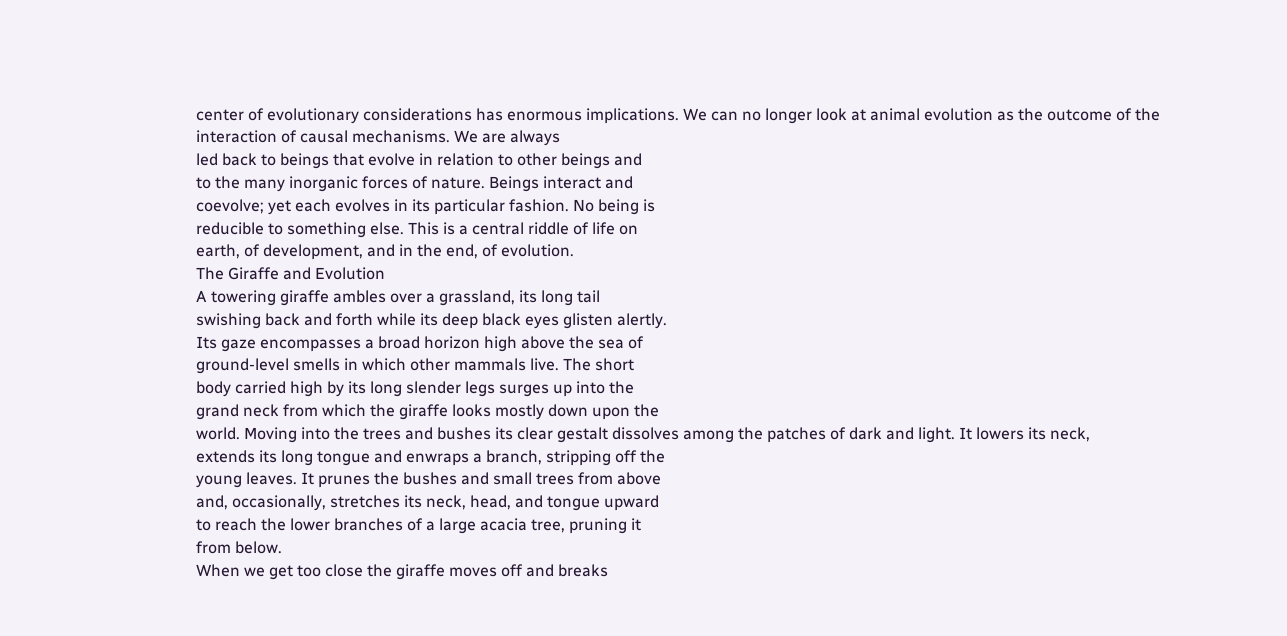center of evolutionary considerations has enormous implications. We can no longer look at animal evolution as the outcome of the interaction of causal mechanisms. We are always
led back to beings that evolve in relation to other beings and
to the many inorganic forces of nature. Beings interact and
coevolve; yet each evolves in its particular fashion. No being is
reducible to something else. This is a central riddle of life on
earth, of development, and in the end, of evolution.
The Giraffe and Evolution
A towering giraffe ambles over a grassland, its long tail
swishing back and forth while its deep black eyes glisten alertly.
Its gaze encompasses a broad horizon high above the sea of
ground-level smells in which other mammals live. The short
body carried high by its long slender legs surges up into the
grand neck from which the giraffe looks mostly down upon the
world. Moving into the trees and bushes its clear gestalt dissolves among the patches of dark and light. It lowers its neck,
extends its long tongue and enwraps a branch, stripping off the
young leaves. It prunes the bushes and small trees from above
and, occasionally, stretches its neck, head, and tongue upward
to reach the lower branches of a large acacia tree, pruning it
from below.
When we get too close the giraffe moves off and breaks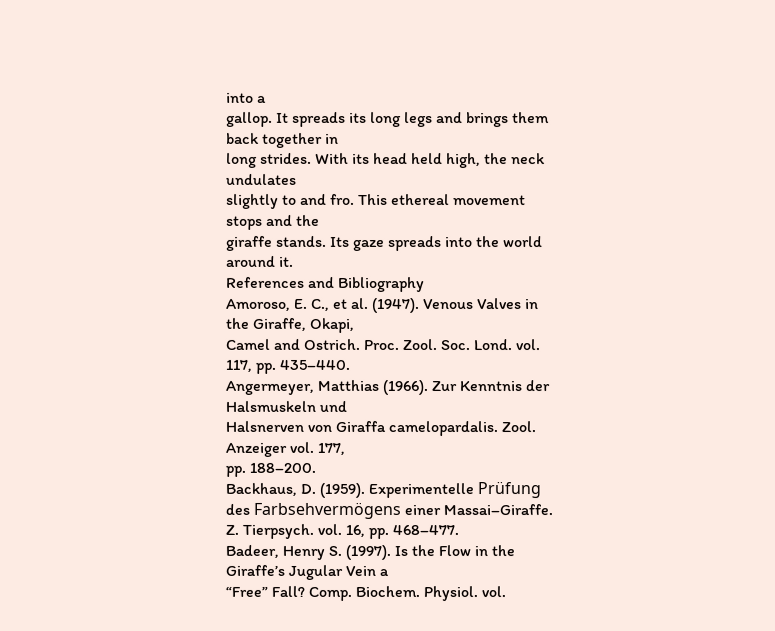into a
gallop. It spreads its long legs and brings them back together in
long strides. With its head held high, the neck undulates
slightly to and fro. This ethereal movement stops and the
giraffe stands. Its gaze spreads into the world around it.
References and Bibliography
Amoroso, E. C., et al. (1947). Venous Valves in the Giraffe, Okapi,
Camel and Ostrich. Proc. Zool. Soc. Lond. vol. 117, pp. 435–440.
Angermeyer, Matthias (1966). Zur Kenntnis der Halsmuskeln und
Halsnerven von Giraffa camelopardalis. Zool. Anzeiger vol. 177,
pp. 188–200.
Backhaus, D. (1959). Experimentelle Prüfung des Farbsehvermögens einer Massai–Giraffe. Z. Tierpsych. vol. 16, pp. 468–477.
Badeer, Henry S. (1997). Is the Flow in the Giraffe’s Jugular Vein a
“Free” Fall? Comp. Biochem. Physiol. vol.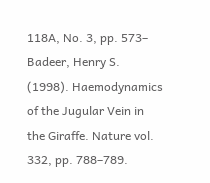118A, No. 3, pp. 573–
Badeer, Henry S. (1998). Haemodynamics of the Jugular Vein in
the Giraffe. Nature vol. 332, pp. 788–789.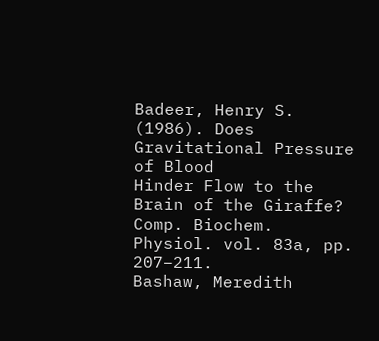Badeer, Henry S. (1986). Does Gravitational Pressure of Blood
Hinder Flow to the Brain of the Giraffe? Comp. Biochem.
Physiol. vol. 83a, pp. 207–211.
Bashaw, Meredith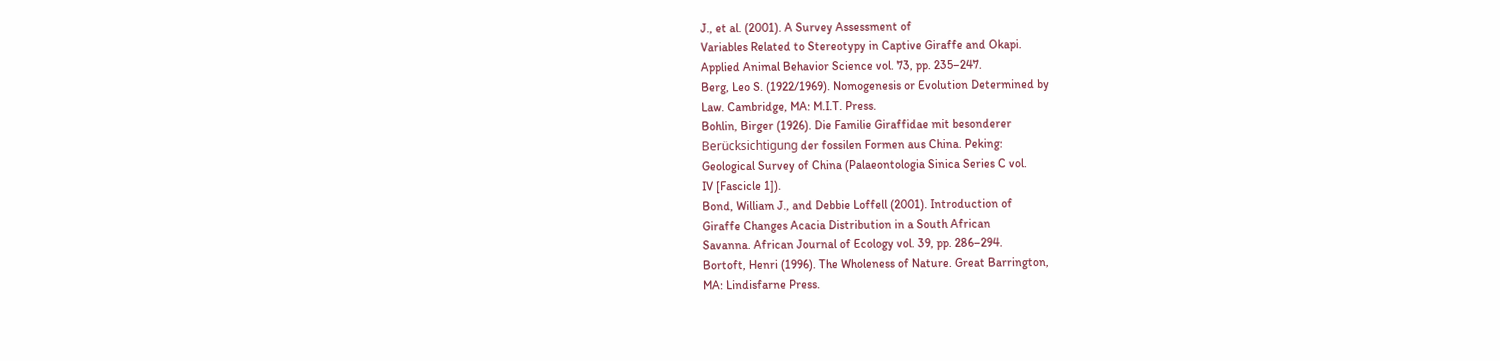J., et al. (2001). A Survey Assessment of
Variables Related to Stereotypy in Captive Giraffe and Okapi.
Applied Animal Behavior Science vol. 73, pp. 235–247.
Berg, Leo S. (1922/1969). Nomogenesis or Evolution Determined by
Law. Cambridge, MA: M.I.T. Press.
Bohlin, Birger (1926). Die Familie Giraffidae mit besonderer
Berücksichtigung der fossilen Formen aus China. Peking:
Geological Survey of China (Palaeontologia Sinica Series C vol.
IV [Fascicle 1]).
Bond, William J., and Debbie Loffell (2001). Introduction of
Giraffe Changes Acacia Distribution in a South African
Savanna. African Journal of Ecology vol. 39, pp. 286–294.
Bortoft, Henri (1996). The Wholeness of Nature. Great Barrington,
MA: Lindisfarne Press.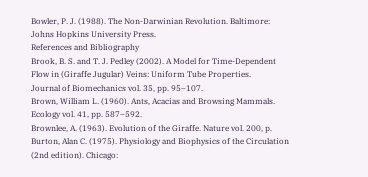Bowler, P. J. (1988). The Non-Darwinian Revolution. Baltimore:
Johns Hopkins University Press.
References and Bibliography
Brook, B. S. and T. J. Pedley (2002). A Model for Time-Dependent
Flow in (Giraffe Jugular) Veins: Uniform Tube Properties.
Journal of Biomechanics vol. 35, pp. 95–107.
Brown, William L. (1960). Ants, Acacias and Browsing Mammals.
Ecology vol. 41, pp. 587–592.
Brownlee, A. (1963). Evolution of the Giraffe. Nature vol. 200, p.
Burton, Alan C. (1975). Physiology and Biophysics of the Circulation (2nd edition). Chicago: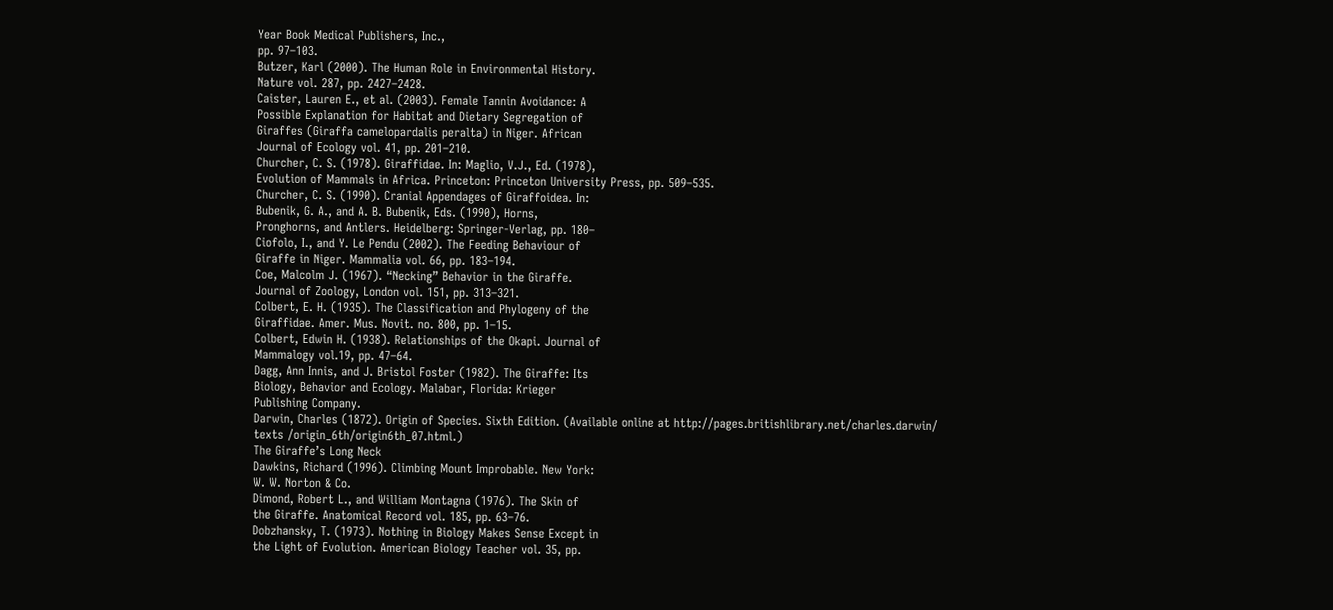Year Book Medical Publishers, Inc.,
pp. 97–103.
Butzer, Karl (2000). The Human Role in Environmental History.
Nature vol. 287, pp. 2427–2428.
Caister, Lauren E., et al. (2003). Female Tannin Avoidance: A
Possible Explanation for Habitat and Dietary Segregation of
Giraffes (Giraffa camelopardalis peralta) in Niger. African
Journal of Ecology vol. 41, pp. 201–210.
Churcher, C. S. (1978). Giraffidae. In: Maglio, V.J., Ed. (1978),
Evolution of Mammals in Africa. Princeton: Princeton University Press, pp. 509–535.
Churcher, C. S. (1990). Cranial Appendages of Giraffoidea. In:
Bubenik, G. A., and A. B. Bubenik, Eds. (1990), Horns,
Pronghorns, and Antlers. Heidelberg: Springer-Verlag, pp. 180–
Ciofolo, I., and Y. Le Pendu (2002). The Feeding Behaviour of
Giraffe in Niger. Mammalia vol. 66, pp. 183–194.
Coe, Malcolm J. (1967). “Necking” Behavior in the Giraffe.
Journal of Zoology, London vol. 151, pp. 313–321.
Colbert, E. H. (1935). The Classification and Phylogeny of the
Giraffidae. Amer. Mus. Novit. no. 800, pp. 1–15.
Colbert, Edwin H. (1938). Relationships of the Okapi. Journal of
Mammalogy vol.19, pp. 47–64.
Dagg, Ann Innis, and J. Bristol Foster (1982). The Giraffe: Its
Biology, Behavior and Ecology. Malabar, Florida: Krieger
Publishing Company.
Darwin, Charles (1872). Origin of Species. Sixth Edition. (Available online at http://pages.britishlibrary.net/charles.darwin/
texts /origin_6th/origin6th_07.html.)
The Giraffe’s Long Neck
Dawkins, Richard (1996). Climbing Mount Improbable. New York:
W. W. Norton & Co.
Dimond, Robert L., and William Montagna (1976). The Skin of
the Giraffe. Anatomical Record vol. 185, pp. 63–76.
Dobzhansky, T. (1973). Nothing in Biology Makes Sense Except in
the Light of Evolution. American Biology Teacher vol. 35, pp.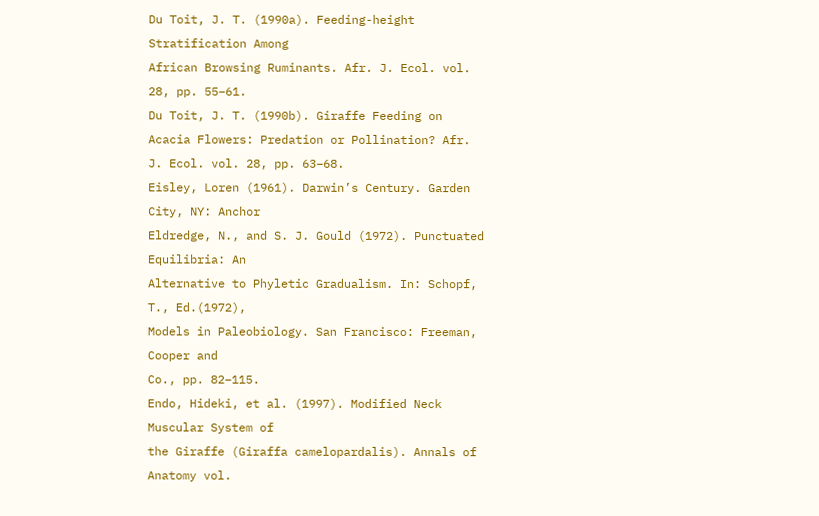Du Toit, J. T. (1990a). Feeding-height Stratification Among
African Browsing Ruminants. Afr. J. Ecol. vol. 28, pp. 55–61.
Du Toit, J. T. (1990b). Giraffe Feeding on Acacia Flowers: Predation or Pollination? Afr. J. Ecol. vol. 28, pp. 63–68.
Eisley, Loren (1961). Darwin’s Century. Garden City, NY: Anchor
Eldredge, N., and S. J. Gould (1972). Punctuated Equilibria: An
Alternative to Phyletic Gradualism. In: Schopf, T., Ed.(1972),
Models in Paleobiology. San Francisco: Freeman, Cooper and
Co., pp. 82–115.
Endo, Hideki, et al. (1997). Modified Neck Muscular System of
the Giraffe (Giraffa camelopardalis). Annals of Anatomy vol.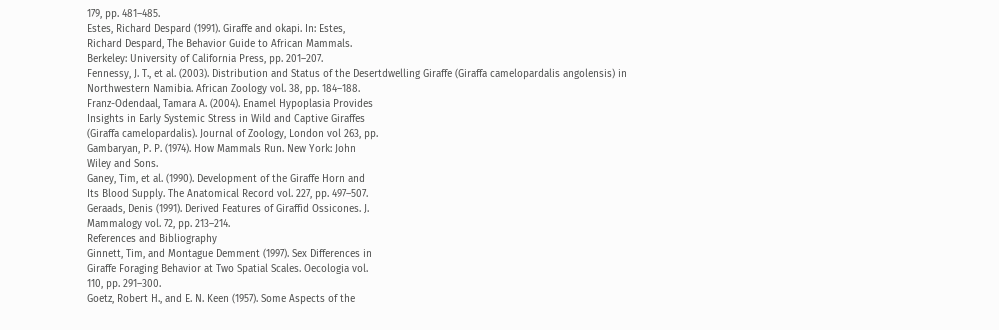179, pp. 481–485.
Estes, Richard Despard (1991). Giraffe and okapi. In: Estes,
Richard Despard, The Behavior Guide to African Mammals.
Berkeley: University of California Press, pp. 201–207.
Fennessy, J. T., et al. (2003). Distribution and Status of the Desertdwelling Giraffe (Giraffa camelopardalis angolensis) in
Northwestern Namibia. African Zoology vol. 38, pp. 184–188.
Franz-Odendaal, Tamara A. (2004). Enamel Hypoplasia Provides
Insights in Early Systemic Stress in Wild and Captive Giraffes
(Giraffa camelopardalis). Journal of Zoology, London vol 263, pp.
Gambaryan, P. P. (1974). How Mammals Run. New York: John
Wiley and Sons.
Ganey, Tim, et al. (1990). Development of the Giraffe Horn and
Its Blood Supply. The Anatomical Record vol. 227, pp. 497–507.
Geraads, Denis (1991). Derived Features of Giraffid Ossicones. J.
Mammalogy vol. 72, pp. 213–214.
References and Bibliography
Ginnett, Tim, and Montague Demment (1997). Sex Differences in
Giraffe Foraging Behavior at Two Spatial Scales. Oecologia vol.
110, pp. 291–300.
Goetz, Robert H., and E. N. Keen (1957). Some Aspects of the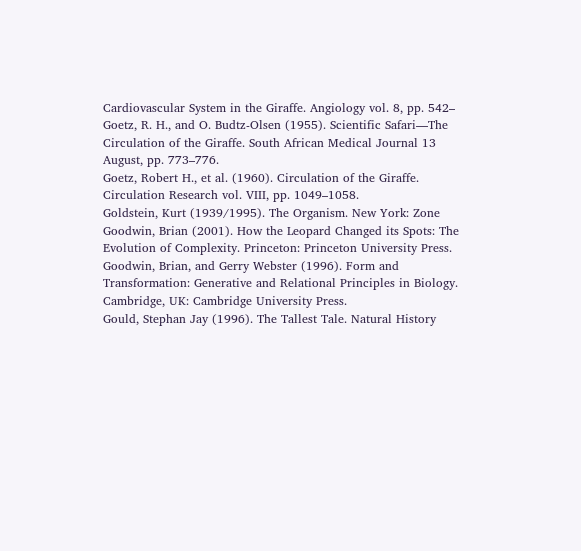Cardiovascular System in the Giraffe. Angiology vol. 8, pp. 542–
Goetz, R. H., and O. Budtz-Olsen (1955). Scientific Safari—The
Circulation of the Giraffe. South African Medical Journal 13
August, pp. 773–776.
Goetz, Robert H., et al. (1960). Circulation of the Giraffe.
Circulation Research vol. VIII, pp. 1049–1058.
Goldstein, Kurt (1939/1995). The Organism. New York: Zone
Goodwin, Brian (2001). How the Leopard Changed its Spots: The
Evolution of Complexity. Princeton: Princeton University Press.
Goodwin, Brian, and Gerry Webster (1996). Form and
Transformation: Generative and Relational Principles in Biology.
Cambridge, UK: Cambridge University Press.
Gould, Stephan Jay (1996). The Tallest Tale. Natural History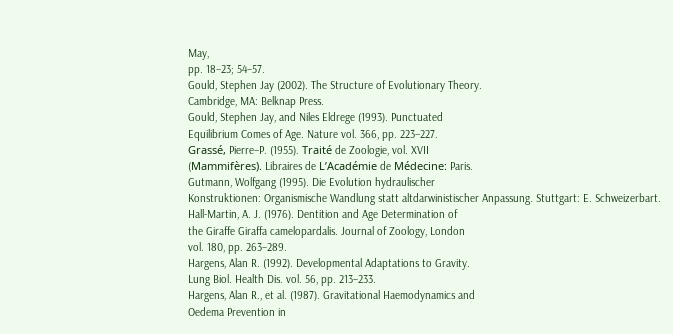May,
pp. 18–23; 54–57.
Gould, Stephen Jay (2002). The Structure of Evolutionary Theory.
Cambridge, MA: Belknap Press.
Gould, Stephen Jay, and Niles Eldrege (1993). Punctuated
Equilibrium Comes of Age. Nature vol. 366, pp. 223–227.
Grassé, Pierre–P. (1955). Traité de Zoologie, vol. XVII
(Mammifères). Libraires de L’Académie de Médecine: Paris.
Gutmann, Wolfgang (1995). Die Evolution hydraulischer
Konstruktionen: Organismische Wandlung statt altdarwinistischer Anpassung. Stuttgart: E. Schweizerbart.
Hall-Martin, A. J. (1976). Dentition and Age Determination of
the Giraffe Giraffa camelopardalis. Journal of Zoology, London
vol. 180, pp. 263–289.
Hargens, Alan R. (1992). Developmental Adaptations to Gravity.
Lung Biol. Health Dis. vol. 56, pp. 213–233.
Hargens, Alan R., et al. (1987). Gravitational Haemodynamics and
Oedema Prevention in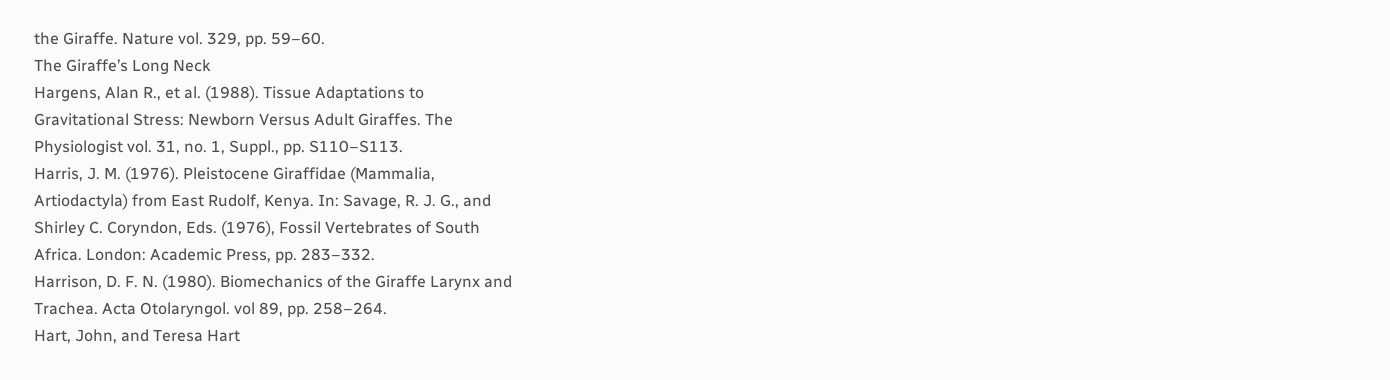the Giraffe. Nature vol. 329, pp. 59–60.
The Giraffe’s Long Neck
Hargens, Alan R., et al. (1988). Tissue Adaptations to
Gravitational Stress: Newborn Versus Adult Giraffes. The
Physiologist vol. 31, no. 1, Suppl., pp. S110–S113.
Harris, J. M. (1976). Pleistocene Giraffidae (Mammalia,
Artiodactyla) from East Rudolf, Kenya. In: Savage, R. J. G., and
Shirley C. Coryndon, Eds. (1976), Fossil Vertebrates of South
Africa. London: Academic Press, pp. 283–332.
Harrison, D. F. N. (1980). Biomechanics of the Giraffe Larynx and
Trachea. Acta Otolaryngol. vol 89, pp. 258–264.
Hart, John, and Teresa Hart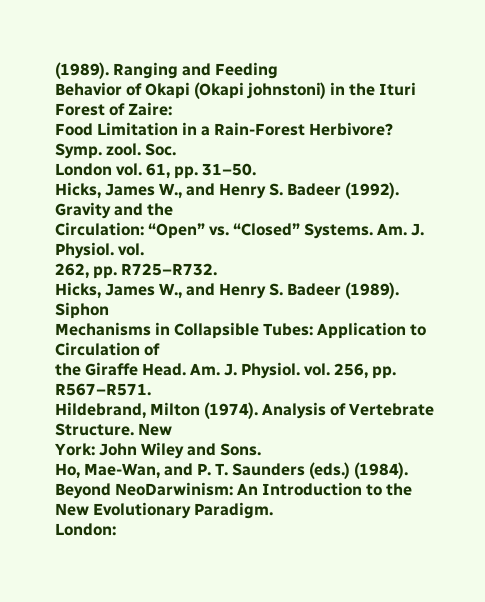(1989). Ranging and Feeding
Behavior of Okapi (Okapi johnstoni) in the Ituri Forest of Zaire:
Food Limitation in a Rain-Forest Herbivore? Symp. zool. Soc.
London vol. 61, pp. 31–50.
Hicks, James W., and Henry S. Badeer (1992). Gravity and the
Circulation: “Open” vs. “Closed” Systems. Am. J. Physiol. vol.
262, pp. R725–R732.
Hicks, James W., and Henry S. Badeer (1989). Siphon
Mechanisms in Collapsible Tubes: Application to Circulation of
the Giraffe Head. Am. J. Physiol. vol. 256, pp. R567–R571.
Hildebrand, Milton (1974). Analysis of Vertebrate Structure. New
York: John Wiley and Sons.
Ho, Mae-Wan, and P. T. Saunders (eds.) (1984). Beyond NeoDarwinism: An Introduction to the New Evolutionary Paradigm.
London: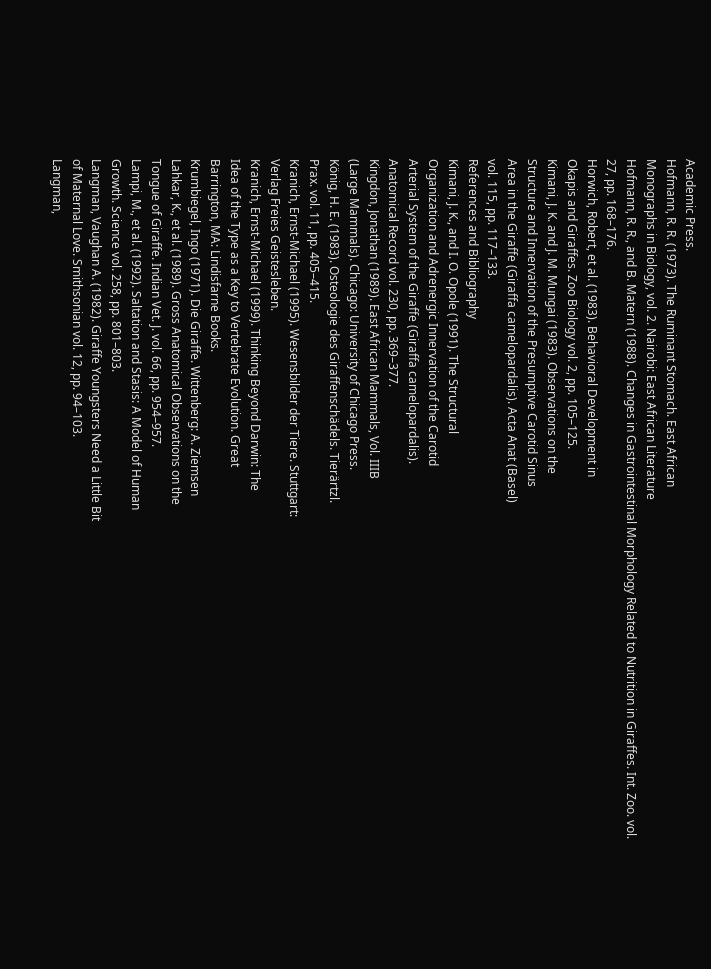Academic Press.
Hofmann, R. R. (1973). The Ruminant Stomach. East African
Monographs in Biology, vol. 2. Nairobi: East African Literature
Hofmann, R. R., and B. Matern (1988). Changes in Gastrointestinal Morphology Related to Nutrition in Giraffes. Int. Zoo. vol.
27, pp. 168–176.
Horwich, Robert, et al. (1983). Behavioral Development in
Okapis and Giraffes. Zoo Biology vol. 2, pp. 105–125.
Kimani, J. K. and J. M. Mungai (1983). Observations on the
Structure and Innervation of the Presumptive Carotid Sinus
Area in the Giraffe (Giraffa camelopardalis). Acta Anat (Basel)
vol. 115, pp. 117–133.
References and Bibliography
Kimani, J. K., and I. O. Opole (1991). The Structural
Organization and Adrenergic Innervation of the Carotid
Arterial System of the Giraffe (Giraffa camelopardalis).
Anatomical Record vol. 230, pp. 369–377.
Kingdon, Jonathan (1989). East African Mammals, Vol. IIIB
(Large Mammals). Chicago: University of Chicago Press.
König, H. E. (1983). Osteologie des Giraffenschädels. Tierärtzl.
Prax. vol. 11, pp. 405–415.
Kranich, Ernst-Michael (1995). Wesensbilder der Tiere. Stuttgart:
Verlag Freies Geistesleben.
Kranich, Ernst-Michael (1999). Thinking Beyond Darwin: The
Idea of the Type as a Key to Vertebrate Evolution. Great
Barrington, MA: Lindisfarne Books.
Krumbiegel, Ingo (1971). Die Giraffe. Wittenberg: A. Ziemsen
Lahkar, K., et al. (1989). Gross Anatomical Observations on the
Tongue of Giraffe. Indian Vet. J. vol. 66, pp. 954–957.
Lampi, M., et al. (1992). Saltation and Stasis: A Model of Human
Growth. Science vol. 258, pp. 801–803.
Langman, Vaughan A. (1982). Giraffe Youngsters Need a Little Bit
of Maternal Love. Smithsonian vol. 12, pp. 94–103.
Langman,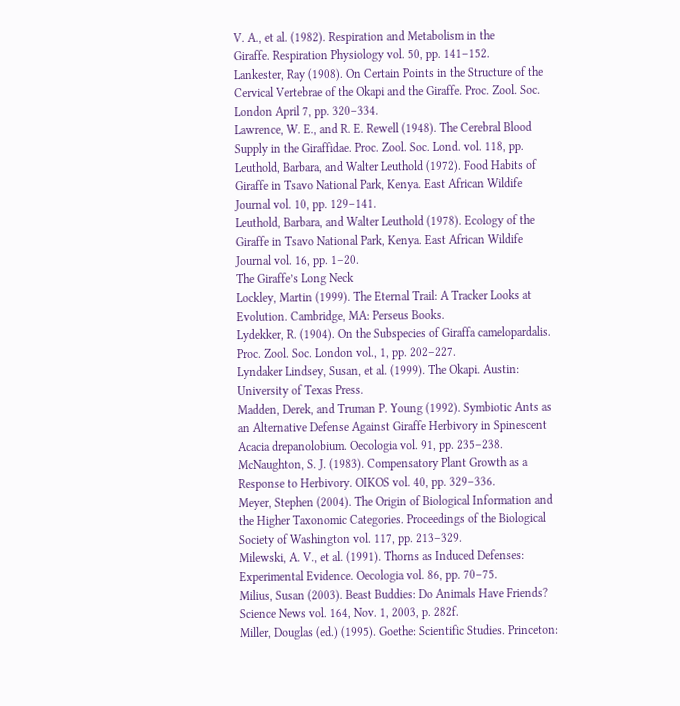V. A., et al. (1982). Respiration and Metabolism in the
Giraffe. Respiration Physiology vol. 50, pp. 141–152.
Lankester, Ray (1908). On Certain Points in the Structure of the
Cervical Vertebrae of the Okapi and the Giraffe. Proc. Zool. Soc.
London April 7, pp. 320–334.
Lawrence, W. E., and R. E. Rewell (1948). The Cerebral Blood
Supply in the Giraffidae. Proc. Zool. Soc. Lond. vol. 118, pp.
Leuthold, Barbara, and Walter Leuthold (1972). Food Habits of
Giraffe in Tsavo National Park, Kenya. East African Wildife
Journal vol. 10, pp. 129–141.
Leuthold, Barbara, and Walter Leuthold (1978). Ecology of the
Giraffe in Tsavo National Park, Kenya. East African Wildife
Journal vol. 16, pp. 1–20.
The Giraffe’s Long Neck
Lockley, Martin (1999). The Eternal Trail: A Tracker Looks at
Evolution. Cambridge, MA: Perseus Books.
Lydekker, R. (1904). On the Subspecies of Giraffa camelopardalis.
Proc. Zool. Soc. London vol., 1, pp. 202–227.
Lyndaker Lindsey, Susan, et al. (1999). The Okapi. Austin:
University of Texas Press.
Madden, Derek, and Truman P. Young (1992). Symbiotic Ants as
an Alternative Defense Against Giraffe Herbivory in Spinescent
Acacia drepanolobium. Oecologia vol. 91, pp. 235–238.
McNaughton, S. J. (1983). Compensatory Plant Growth as a
Response to Herbivory. OIKOS vol. 40, pp. 329–336.
Meyer, Stephen (2004). The Origin of Biological Information and
the Higher Taxonomic Categories. Proceedings of the Biological
Society of Washington vol. 117, pp. 213–329.
Milewski, A. V., et al. (1991). Thorns as Induced Defenses:
Experimental Evidence. Oecologia vol. 86, pp. 70–75.
Milius, Susan (2003). Beast Buddies: Do Animals Have Friends?
Science News vol. 164, Nov. 1, 2003, p. 282f.
Miller, Douglas (ed.) (1995). Goethe: Scientific Studies. Princeton: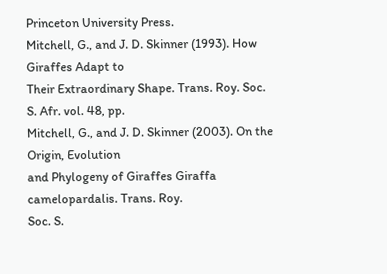Princeton University Press.
Mitchell, G., and J. D. Skinner (1993). How Giraffes Adapt to
Their Extraordinary Shape. Trans. Roy. Soc. S. Afr. vol. 48, pp.
Mitchell, G., and J. D. Skinner (2003). On the Origin, Evolution
and Phylogeny of Giraffes Giraffa camelopardalis. Trans. Roy.
Soc. S.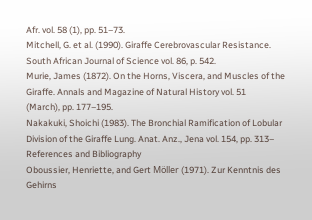Afr. vol. 58 (1), pp. 51–73.
Mitchell, G. et al. (1990). Giraffe Cerebrovascular Resistance.
South African Journal of Science vol. 86, p. 542.
Murie, James (1872). On the Horns, Viscera, and Muscles of the
Giraffe. Annals and Magazine of Natural History vol. 51
(March), pp. 177–195.
Nakakuki, Shoichi (1983). The Bronchial Ramification of Lobular
Division of the Giraffe Lung. Anat. Anz., Jena vol. 154, pp. 313–
References and Bibliography
Oboussier, Henriette, and Gert Möller (1971). Zur Kenntnis des
Gehirns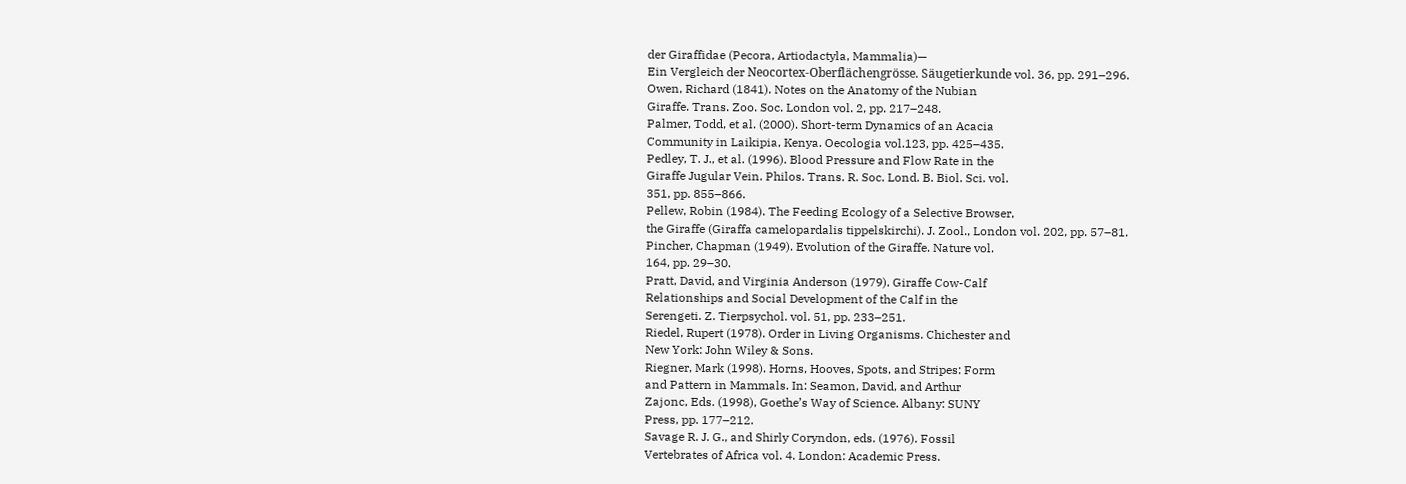der Giraffidae (Pecora, Artiodactyla, Mammalia)—
Ein Vergleich der Neocortex-Oberflächengrösse. Säugetierkunde vol. 36, pp. 291–296.
Owen, Richard (1841). Notes on the Anatomy of the Nubian
Giraffe. Trans. Zoo. Soc. London vol. 2, pp. 217–248.
Palmer, Todd, et al. (2000). Short-term Dynamics of an Acacia
Community in Laikipia, Kenya. Oecologia vol.123, pp. 425–435.
Pedley, T. J., et al. (1996). Blood Pressure and Flow Rate in the
Giraffe Jugular Vein. Philos. Trans. R. Soc. Lond. B. Biol. Sci. vol.
351, pp. 855–866.
Pellew, Robin (1984). The Feeding Ecology of a Selective Browser,
the Giraffe (Giraffa camelopardalis tippelskirchi). J. Zool., London vol. 202, pp. 57–81.
Pincher, Chapman (1949). Evolution of the Giraffe. Nature vol.
164, pp. 29–30.
Pratt, David, and Virginia Anderson (1979). Giraffe Cow-Calf
Relationships and Social Development of the Calf in the
Serengeti. Z. Tierpsychol. vol. 51, pp. 233–251.
Riedel, Rupert (1978). Order in Living Organisms. Chichester and
New York: John Wiley & Sons.
Riegner, Mark (1998). Horns, Hooves, Spots, and Stripes: Form
and Pattern in Mammals. In: Seamon, David, and Arthur
Zajonc, Eds. (1998), Goethe’s Way of Science. Albany: SUNY
Press, pp. 177–212.
Savage R. J. G., and Shirly Coryndon, eds. (1976). Fossil
Vertebrates of Africa vol. 4. London: Academic Press.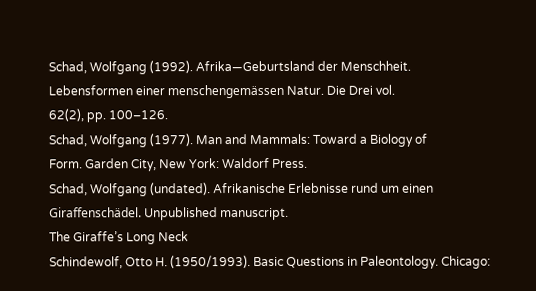Schad, Wolfgang (1992). Afrika—Geburtsland der Menschheit.
Lebensformen einer menschengemässen Natur. Die Drei vol.
62(2), pp. 100–126.
Schad, Wolfgang (1977). Man and Mammals: Toward a Biology of
Form. Garden City, New York: Waldorf Press.
Schad, Wolfgang (undated). Afrikanische Erlebnisse rund um einen
Giraffenschädel. Unpublished manuscript.
The Giraffe’s Long Neck
Schindewolf, Otto H. (1950/1993). Basic Questions in Paleontology. Chicago: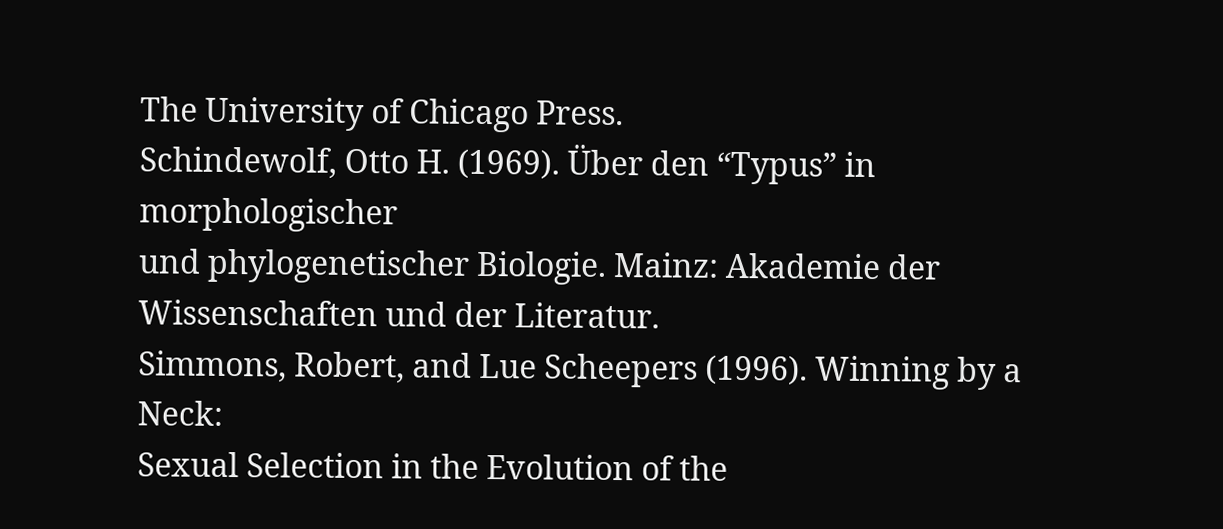The University of Chicago Press.
Schindewolf, Otto H. (1969). Über den “Typus” in morphologischer
und phylogenetischer Biologie. Mainz: Akademie der Wissenschaften und der Literatur.
Simmons, Robert, and Lue Scheepers (1996). Winning by a Neck:
Sexual Selection in the Evolution of the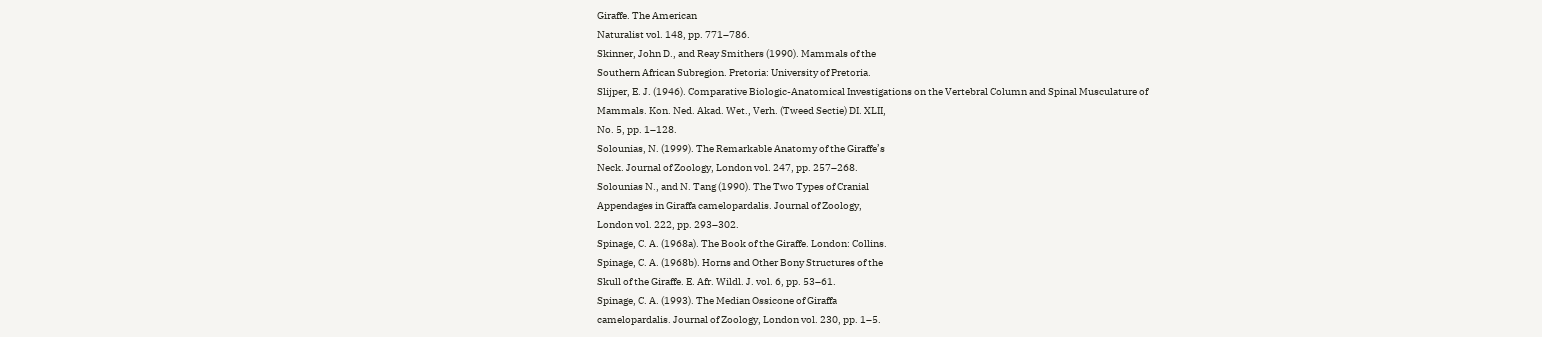Giraffe. The American
Naturalist vol. 148, pp. 771–786.
Skinner, John D., and Reay Smithers (1990). Mammals of the
Southern African Subregion. Pretoria: University of Pretoria.
Slijper, E. J. (1946). Comparative Biologic-Anatomical Investigations on the Vertebral Column and Spinal Musculature of
Mammals. Kon. Ned. Akad. Wet., Verh. (Tweed Sectie) DI. XLII,
No. 5, pp. 1–128.
Solounias, N. (1999). The Remarkable Anatomy of the Giraffe’s
Neck. Journal of Zoology, London vol. 247, pp. 257–268.
Solounias N., and N. Tang (1990). The Two Types of Cranial
Appendages in Giraffa camelopardalis. Journal of Zoology,
London vol. 222, pp. 293–302.
Spinage, C. A. (1968a). The Book of the Giraffe. London: Collins.
Spinage, C. A. (1968b). Horns and Other Bony Structures of the
Skull of the Giraffe. E. Afr. Wildl. J. vol. 6, pp. 53–61.
Spinage, C. A. (1993). The Median Ossicone of Giraffa
camelopardalis. Journal of Zoology, London vol. 230, pp. 1–5.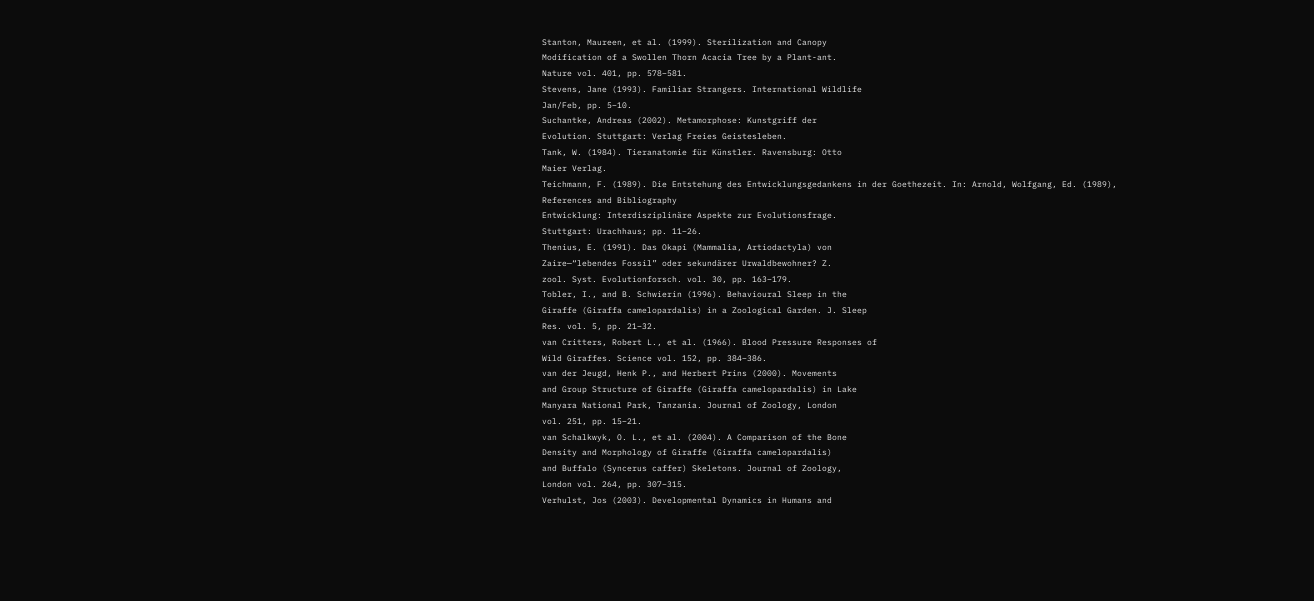Stanton, Maureen, et al. (1999). Sterilization and Canopy
Modification of a Swollen Thorn Acacia Tree by a Plant-ant.
Nature vol. 401, pp. 578–581.
Stevens, Jane (1993). Familiar Strangers. International Wildlife
Jan/Feb, pp. 5–10.
Suchantke, Andreas (2002). Metamorphose: Kunstgriff der
Evolution. Stuttgart: Verlag Freies Geistesleben.
Tank, W. (1984). Tieranatomie für Künstler. Ravensburg: Otto
Maier Verlag.
Teichmann, F. (1989). Die Entstehung des Entwicklungsgedankens in der Goethezeit. In: Arnold, Wolfgang, Ed. (1989),
References and Bibliography
Entwicklung: Interdisziplinäre Aspekte zur Evolutionsfrage.
Stuttgart: Urachhaus; pp. 11–26.
Thenius, E. (1991). Das Okapi (Mammalia, Artiodactyla) von
Zaire—“lebendes Fossil” oder sekundärer Urwaldbewohner? Z.
zool. Syst. Evolutionforsch. vol. 30, pp. 163–179.
Tobler, I., and B. Schwierin (1996). Behavioural Sleep in the
Giraffe (Giraffa camelopardalis) in a Zoological Garden. J. Sleep
Res. vol. 5, pp. 21–32.
van Critters, Robert L., et al. (1966). Blood Pressure Responses of
Wild Giraffes. Science vol. 152, pp. 384–386.
van der Jeugd, Henk P., and Herbert Prins (2000). Movements
and Group Structure of Giraffe (Giraffa camelopardalis) in Lake
Manyara National Park, Tanzania. Journal of Zoology, London
vol. 251, pp. 15–21.
van Schalkwyk, O. L., et al. (2004). A Comparison of the Bone
Density and Morphology of Giraffe (Giraffa camelopardalis)
and Buffalo (Syncerus caffer) Skeletons. Journal of Zoology,
London vol. 264, pp. 307–315.
Verhulst, Jos (2003). Developmental Dynamics in Humans and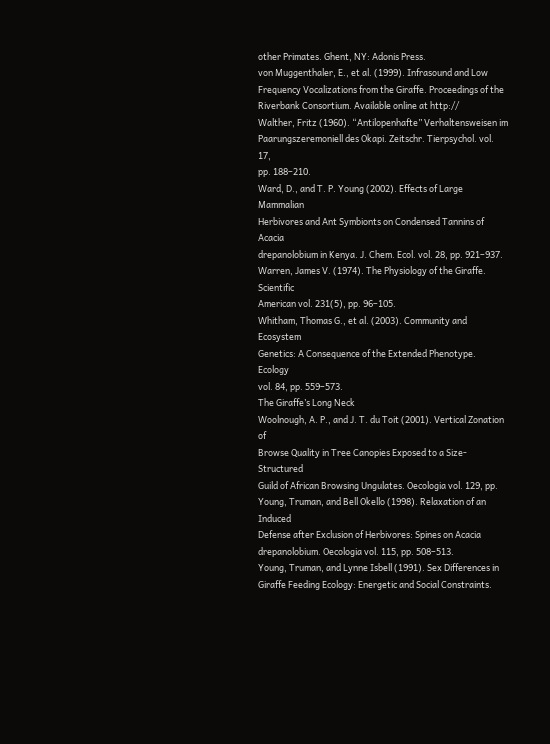other Primates. Ghent, NY: Adonis Press.
von Muggenthaler, E., et al. (1999). Infrasound and Low
Frequency Vocalizations from the Giraffe. Proceedings of the
Riverbank Consortium. Available online at http://
Walther, Fritz (1960). “Antilopenhafte” Verhaltensweisen im
Paarungszeremoniell des Okapi. Zeitschr. Tierpsychol. vol. 17,
pp. 188–210.
Ward, D., and T. P. Young (2002). Effects of Large Mammalian
Herbivores and Ant Symbionts on Condensed Tannins of Acacia
drepanolobium in Kenya. J. Chem. Ecol. vol. 28, pp. 921–937.
Warren, James V. (1974). The Physiology of the Giraffe. Scientific
American vol. 231(5), pp. 96–105.
Whitham, Thomas G., et al. (2003). Community and Ecosystem
Genetics: A Consequence of the Extended Phenotype. Ecology
vol. 84, pp. 559–573.
The Giraffe’s Long Neck
Woolnough, A. P., and J. T. du Toit (2001). Vertical Zonation of
Browse Quality in Tree Canopies Exposed to a Size-Structured
Guild of African Browsing Ungulates. Oecologia vol. 129, pp.
Young, Truman, and Bell Okello (1998). Relaxation of an Induced
Defense after Exclusion of Herbivores: Spines on Acacia
drepanolobium. Oecologia vol. 115, pp. 508–513.
Young, Truman, and Lynne Isbell (1991). Sex Differences in
Giraffe Feeding Ecology: Energetic and Social Constraints.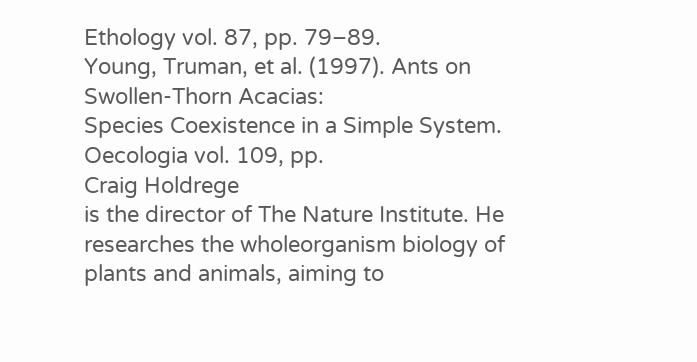Ethology vol. 87, pp. 79–89.
Young, Truman, et al. (1997). Ants on Swollen-Thorn Acacias:
Species Coexistence in a Simple System. Oecologia vol. 109, pp.
Craig Holdrege
is the director of The Nature Institute. He researches the wholeorganism biology of plants and animals, aiming to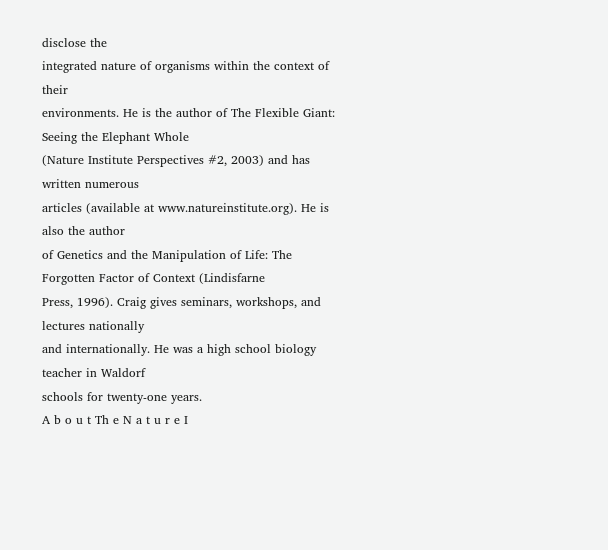disclose the
integrated nature of organisms within the context of their
environments. He is the author of The Flexible Giant: Seeing the Elephant Whole
(Nature Institute Perspectives #2, 2003) and has written numerous
articles (available at www.natureinstitute.org). He is also the author
of Genetics and the Manipulation of Life: The Forgotten Factor of Context (Lindisfarne
Press, 1996). Craig gives seminars, workshops, and lectures nationally
and internationally. He was a high school biology teacher in Waldorf
schools for twenty-one years.
A b o u t Th e N a t u r e I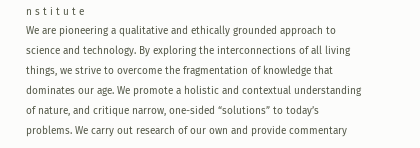n s t i t u t e
We are pioneering a qualitative and ethically grounded approach to
science and technology. By exploring the interconnections of all living
things, we strive to overcome the fragmentation of knowledge that
dominates our age. We promote a holistic and contextual understanding
of nature, and critique narrow, one-sided “solutions” to today’s
problems. We carry out research of our own and provide commentary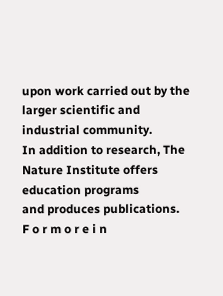upon work carried out by the larger scientific and industrial community.
In addition to research, The Nature Institute offers education programs
and produces publications.
F o r m o r e i n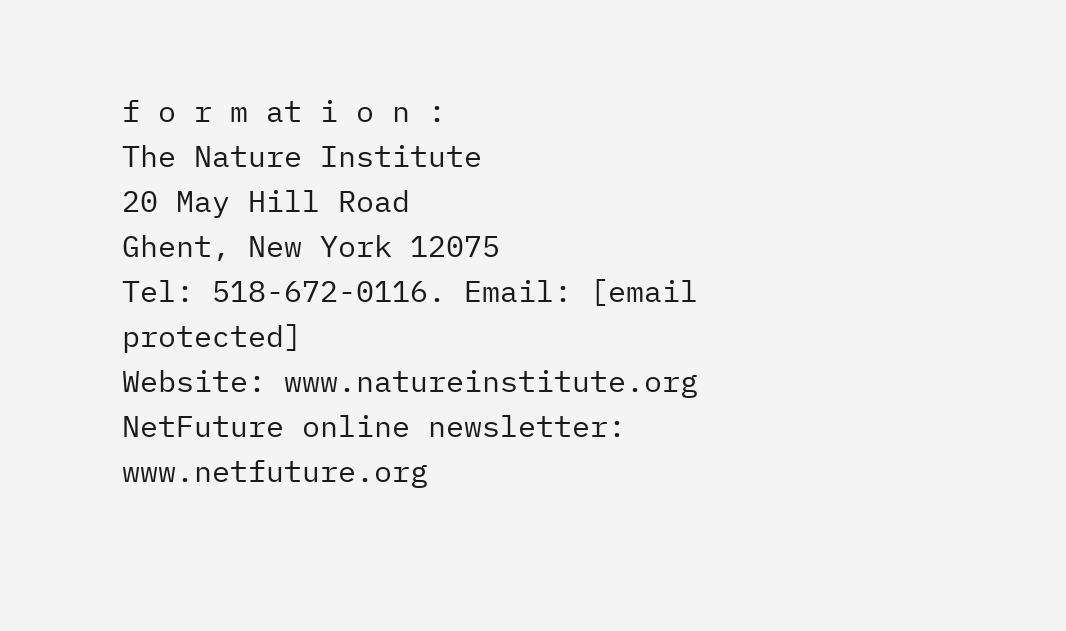f o r m at i o n :
The Nature Institute
20 May Hill Road
Ghent, New York 12075
Tel: 518-672-0116. Email: [email protected]
Website: www.natureinstitute.org
NetFuture online newsletter: www.netfuture.org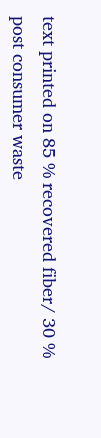text printed on 85 % recovered fiber⁄ 30 % post consumer waste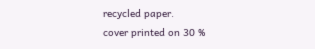recycled paper.
cover printed on 30 %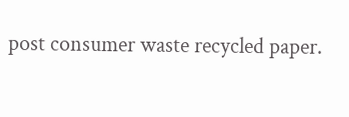post consumer waste recycled paper.